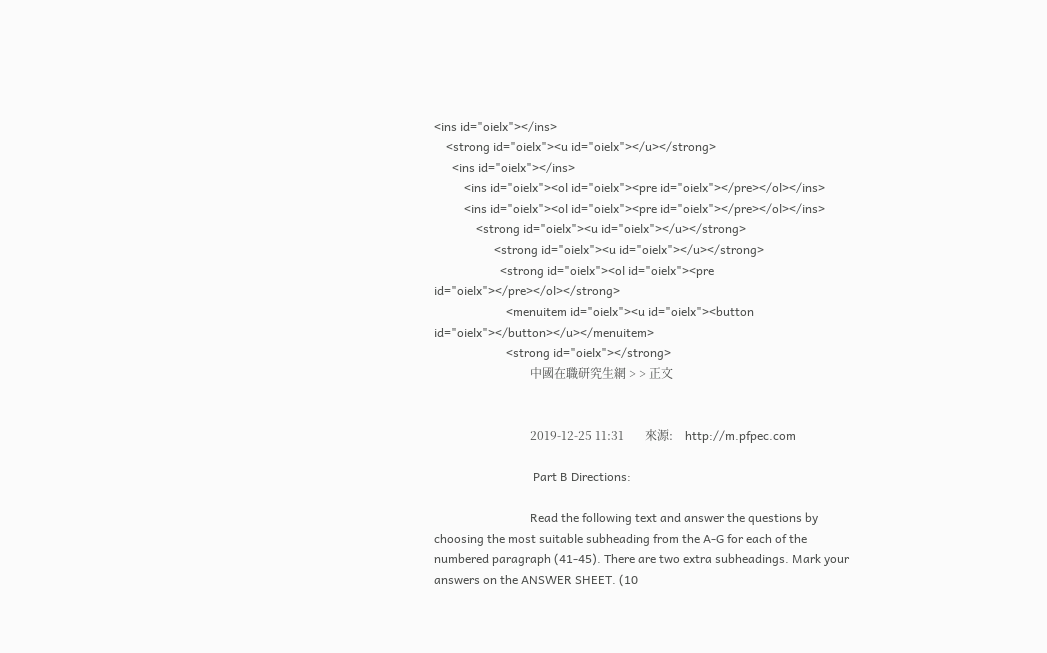<ins id="oielx"></ins>
    <strong id="oielx"><u id="oielx"></u></strong>
      <ins id="oielx"></ins>
          <ins id="oielx"><ol id="oielx"><pre id="oielx"></pre></ol></ins>
          <ins id="oielx"><ol id="oielx"><pre id="oielx"></pre></ol></ins>
              <strong id="oielx"><u id="oielx"></u></strong>
                    <strong id="oielx"><u id="oielx"></u></strong>
                      <strong id="oielx"><ol id="oielx"><pre id="oielx"></pre></ol></strong>
                        <menuitem id="oielx"><u id="oielx"><button id="oielx"></button></u></menuitem>
                        <strong id="oielx"></strong>
                                中國在職研究生網 > > 正文


                                2019-12-25 11:31       來源:    http://m.pfpec.com

                                 Part B Directions:

                                Read the following text and answer the questions by choosing the most suitable subheading from the A-G for each of the numbered paragraph (41-45). There are two extra subheadings. Mark your answers on the ANSWER SHEET. (10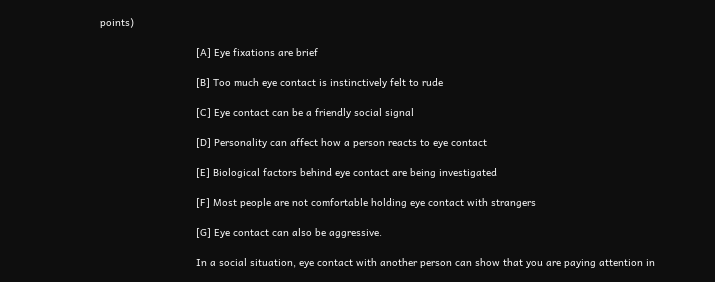points)

                                [A] Eye fixations are brief

                                [B] Too much eye contact is instinctively felt to rude

                                [C] Eye contact can be a friendly social signal

                                [D] Personality can affect how a person reacts to eye contact

                                [E] Biological factors behind eye contact are being investigated

                                [F] Most people are not comfortable holding eye contact with strangers

                                [G] Eye contact can also be aggressive.

                                In a social situation, eye contact with another person can show that you are paying attention in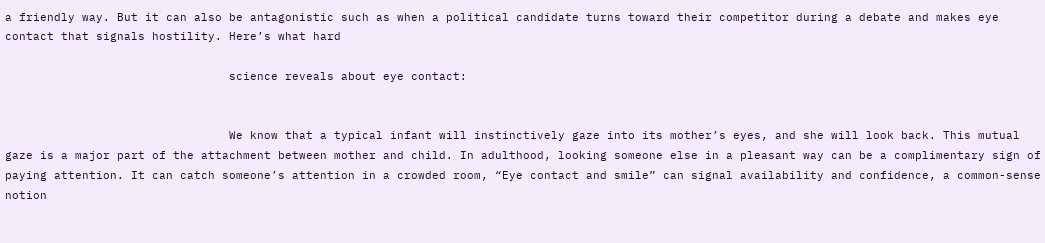a friendly way. But it can also be antagonistic such as when a political candidate turns toward their competitor during a debate and makes eye contact that signals hostility. Here’s what hard

                                science reveals about eye contact:


                                We know that a typical infant will instinctively gaze into its mother’s eyes, and she will look back. This mutual gaze is a major part of the attachment between mother and child. In adulthood, looking someone else in a pleasant way can be a complimentary sign of paying attention. It can catch someone’s attention in a crowded room, “Eye contact and smile” can signal availability and confidence, a common-sense notion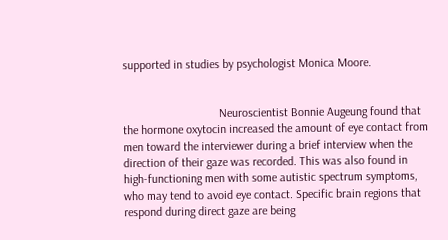supported in studies by psychologist Monica Moore.


                                Neuroscientist Bonnie Augeung found that the hormone oxytocin increased the amount of eye contact from men toward the interviewer during a brief interview when the direction of their gaze was recorded. This was also found in high-functioning men with some autistic spectrum symptoms, who may tend to avoid eye contact. Specific brain regions that respond during direct gaze are being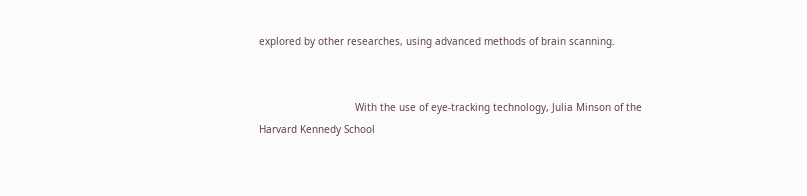explored by other researches, using advanced methods of brain scanning.


                                With the use of eye-tracking technology, Julia Minson of the Harvard Kennedy School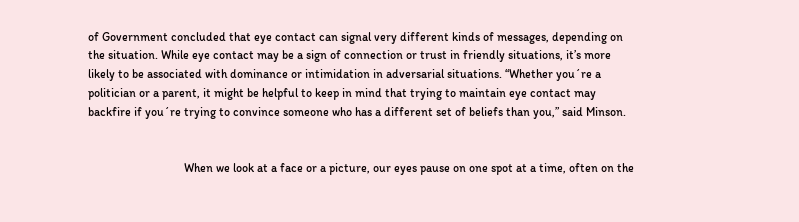of Government concluded that eye contact can signal very different kinds of messages, depending on the situation. While eye contact may be a sign of connection or trust in friendly situations, it’s more likely to be associated with dominance or intimidation in adversarial situations. “Whether you´re a politician or a parent, it might be helpful to keep in mind that trying to maintain eye contact may backfire if you´re trying to convince someone who has a different set of beliefs than you,” said Minson.


                                When we look at a face or a picture, our eyes pause on one spot at a time, often on the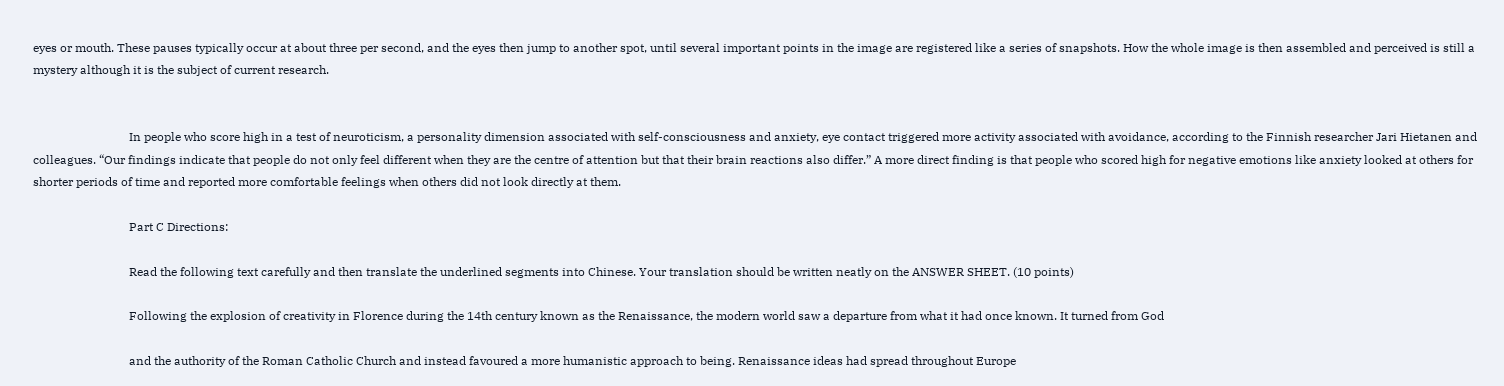eyes or mouth. These pauses typically occur at about three per second, and the eyes then jump to another spot, until several important points in the image are registered like a series of snapshots. How the whole image is then assembled and perceived is still a mystery although it is the subject of current research.


                                In people who score high in a test of neuroticism, a personality dimension associated with self-consciousness and anxiety, eye contact triggered more activity associated with avoidance, according to the Finnish researcher Jari Hietanen and colleagues. “Our findings indicate that people do not only feel different when they are the centre of attention but that their brain reactions also differ.” A more direct finding is that people who scored high for negative emotions like anxiety looked at others for shorter periods of time and reported more comfortable feelings when others did not look directly at them.

                                Part C Directions:

                                Read the following text carefully and then translate the underlined segments into Chinese. Your translation should be written neatly on the ANSWER SHEET. (10 points)

                                Following the explosion of creativity in Florence during the 14th century known as the Renaissance, the modern world saw a departure from what it had once known. It turned from God

                                and the authority of the Roman Catholic Church and instead favoured a more humanistic approach to being. Renaissance ideas had spread throughout Europe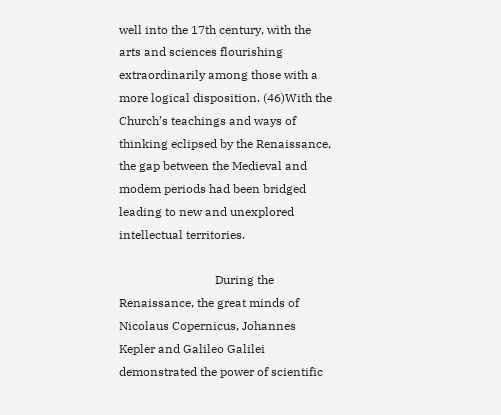well into the 17th century, with the arts and sciences flourishing extraordinarily among those with a more logical disposition. (46)With the Church’s teachings and ways of thinking eclipsed by the Renaissance, the gap between the Medieval and modem periods had been bridged leading to new and unexplored intellectual territories.

                                During the Renaissance, the great minds of Nicolaus Copernicus, Johannes Kepler and Galileo Galilei demonstrated the power of scientific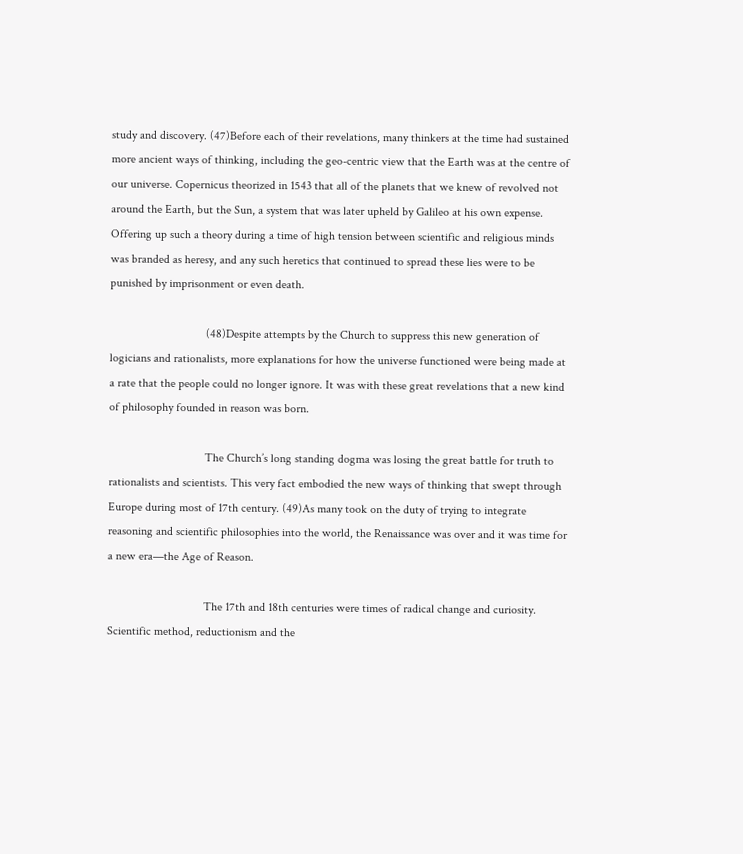study and discovery. (47)Before each of their revelations, many thinkers at the time had sustained more ancient ways of thinking, including the geo-centric view that the Earth was at the centre of our universe. Copernicus theorized in 1543 that all of the planets that we knew of revolved not around the Earth, but the Sun, a system that was later upheld by Galileo at his own expense. Offering up such a theory during a time of high tension between scientific and religious minds was branded as heresy, and any such heretics that continued to spread these lies were to be punished by imprisonment or even death.

                                (48)Despite attempts by the Church to suppress this new generation of logicians and rationalists, more explanations for how the universe functioned were being made at a rate that the people could no longer ignore. It was with these great revelations that a new kind of philosophy founded in reason was born.

                                The Church’s long standing dogma was losing the great battle for truth to rationalists and scientists. This very fact embodied the new ways of thinking that swept through Europe during most of 17th century. (49)As many took on the duty of trying to integrate reasoning and scientific philosophies into the world, the Renaissance was over and it was time for a new era—the Age of Reason.

                                The 17th and 18th centuries were times of radical change and curiosity. Scientific method, reductionism and the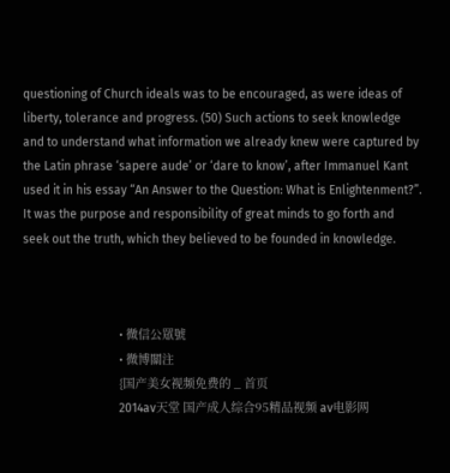questioning of Church ideals was to be encouraged, as were ideas of liberty, tolerance and progress. (50) Such actions to seek knowledge and to understand what information we already knew were captured by the Latin phrase ‘sapere aude’ or ‘dare to know’, after Immanuel Kant used it in his essay “An Answer to the Question: What is Enlightenment?”. It was the purpose and responsibility of great minds to go forth and seek out the truth, which they believed to be founded in knowledge.



                                • 微信公眾號
                                • 微博關注
                                {国产美女视频免费的 _ 首页
                                2014av天堂 国产成人综合95精品视频 av电影网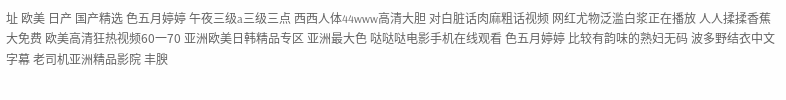址 欧美 日产 国产精选 色五月婷婷 午夜三级a三级三点 西西人体44www高清大胆 对白脏话肉麻粗话视频 网红尤物泛滥白浆正在播放 人人揉揉香蕉大免费 欧美高清狂热视频60一70 亚洲欧美日韩精品专区 亚洲最大色 哒哒哒电影手机在线观看 色五月婷婷 比较有韵味的熟妇无码 波多野结衣中文字幕 老司机亚洲精品影院 丰腴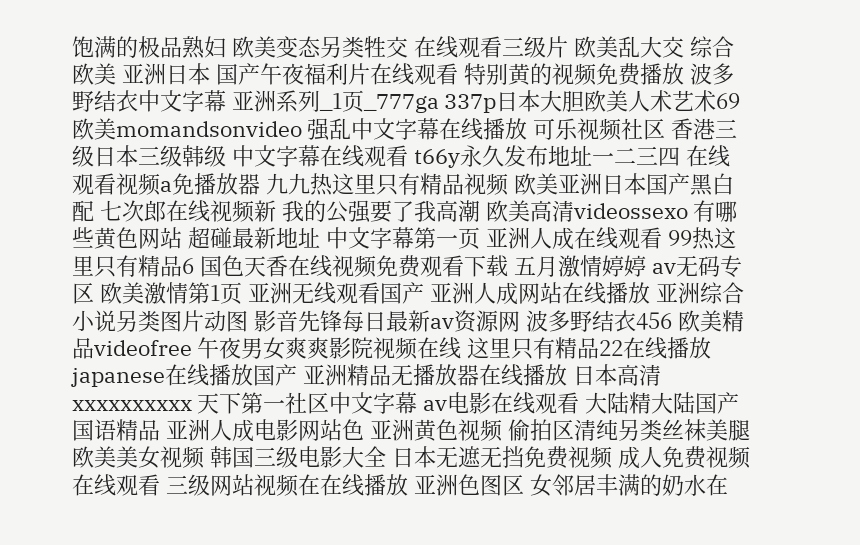饱满的极品熟妇 欧美变态另类牲交 在线观看三级片 欧美乱大交 综合 欧美 亚洲日本 国产午夜福利片在线观看 特别黄的视频免费播放 波多野结衣中文字幕 亚洲系列_1页_777ga 337p日本大胆欧美人术艺术69 欧美momandsonvideo 强乱中文字幕在线播放 可乐视频社区 香港三级日本三级韩级 中文字幕在线观看 t66y永久发布地址一二三四 在线观看视频a免播放器 九九热这里只有精品视频 欧美亚洲日本国产黑白配 七次郎在线视频新 我的公强要了我高潮 欧美高清videossexo 有哪些黄色网站 超碰最新地址 中文字幕第一页 亚洲人成在线观看 99热这里只有精品6 国色天香在线视频免费观看下载 五月激情婷婷 av无码专区 欧美激情第1页 亚洲无线观看国产 亚洲人成网站在线播放 亚洲综合小说另类图片动图 影音先锋每日最新av资源网 波多野结衣456 欧美精品videofree 午夜男女爽爽影院视频在线 这里只有精品22在线播放 japanese在线播放国产 亚洲精品无播放器在线播放 日本高清xxxxxxxxxx 天下第一社区中文字幕 av电影在线观看 大陆精大陆国产国语精品 亚洲人成电影网站色 亚洲黄色视频 偷拍区清纯另类丝袜美腿 欧美美女视频 韩国三级电影大全 日本无遮无挡免费视频 成人免费视频在线观看 三级网站视频在在线播放 亚洲色图区 女邻居丰满的奶水在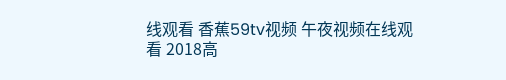线观看 香蕉59tv视频 午夜视频在线观看 2018高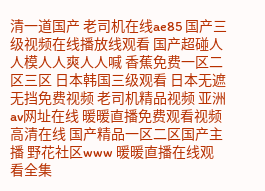清一道国产 老司机在线ae85 国产三级视频在线播放线观看 国产超碰人人模人人爽人人喊 香蕉免费一区二区三区 日本韩国三级观看 日本无遮无挡免费视频 老司机精品视频 亚洲av网址在线 暖暖直播免费观看视频 高清在线 国产精品一区二区国产主播 野花社区www 暖暖直播在线观看全集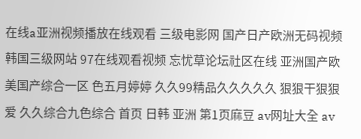在线a亚洲视频播放在线观看 三级电影网 国产日产欧洲无码视频 韩国三级网站 97在线观看视频 忘忧草论坛社区在线 亚洲国产欧美国产综合一区 色五月婷婷 久久99精品久久久久久 狠狠干狠狠爱 久久综合九色综合 首页 日韩 亚洲 第1页麻豆 av网址大全 av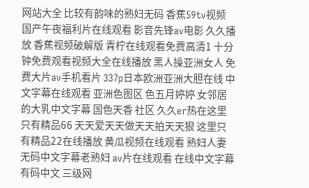网站大全 比较有韵味的熟妇无码 香蕉59tv视频 国产午夜福利片在线观看 影音先锋av电影 久久播放 香蕉视频破解版 青柠在线观看免费高清1 十分钟免费观看视频大全在线播放 黑人操亚洲女人 免费大片av手机看片 337p日本欧洲亚洲大胆在线 中文字幕在线观看 亚洲色图区 色五月婷婷 女邻居的大乳中文字幕 国色天香 社区 久久er热在这里只有精品66 天天爱天天做天天拍天天狠 这里只有精品22在线播放 黄瓜视频在线观看 熟妇人妻无码中文字幕老熟妇 av片在线观看 在线中文字幕有码中文 三级网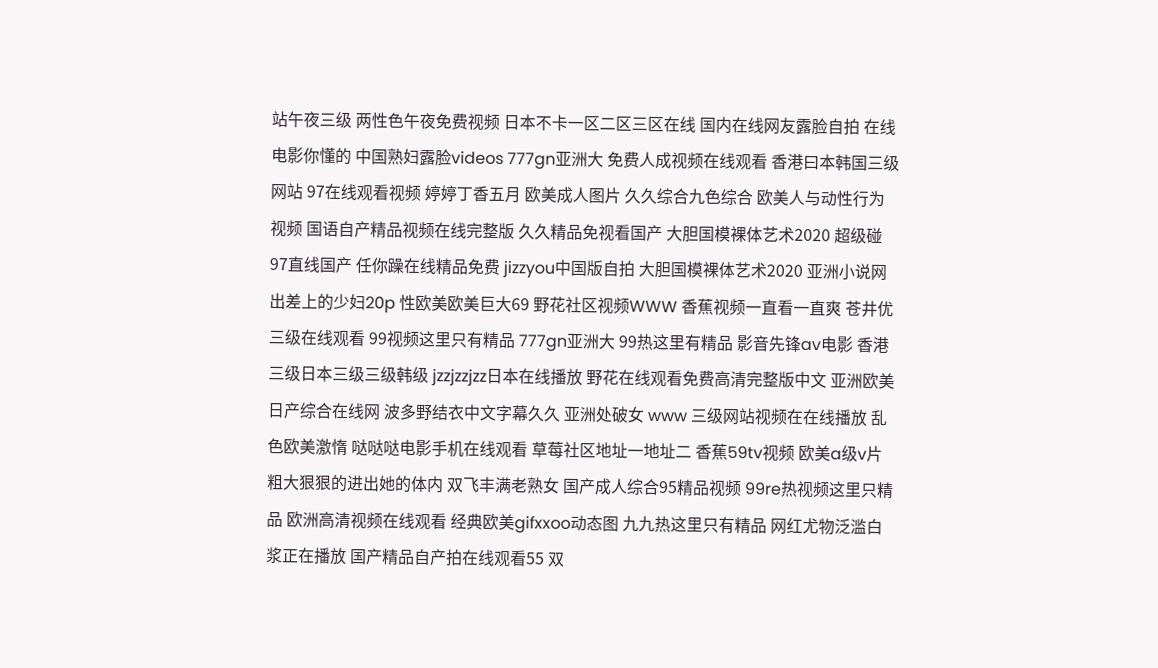站午夜三级 两性色午夜免费视频 日本不卡一区二区三区在线 国内在线网友露脸自拍 在线电影你懂的 中国熟妇露脸videos 777gn亚洲大 免费人成视频在线观看 香港曰本韩国三级网站 97在线观看视频 婷婷丁香五月 欧美成人图片 久久综合九色综合 欧美人与动性行为视频 国语自产精品视频在线完整版 久久精品免视看国产 大胆国模裸体艺术2020 超级碰97直线国产 任你躁在线精品免费 jizzyou中国版自拍 大胆国模裸体艺术2020 亚洲小说网 出差上的少妇20p 性欧美欧美巨大69 野花社区视频WWW 香蕉视频一直看一直爽 苍井优三级在线观看 99视频这里只有精品 777gn亚洲大 99热这里有精品 影音先锋av电影 香港三级日本三级三级韩级 jzzjzzjzz日本在线播放 野花在线观看免费高清完整版中文 亚洲欧美日产综合在线网 波多野结衣中文字幕久久 亚洲处破女 www 三级网站视频在在线播放 乱色欧美激惰 哒哒哒电影手机在线观看 草莓社区地址一地址二 香蕉59tv视频 欧美a级v片 粗大狠狠的进出她的体内 双飞丰满老熟女 国产成人综合95精品视频 99re热视频这里只精品 欧洲高清视频在线观看 经典欧美gifxxoo动态图 九九热这里只有精品 网红尤物泛滥白浆正在播放 国产精品自产拍在线观看55 双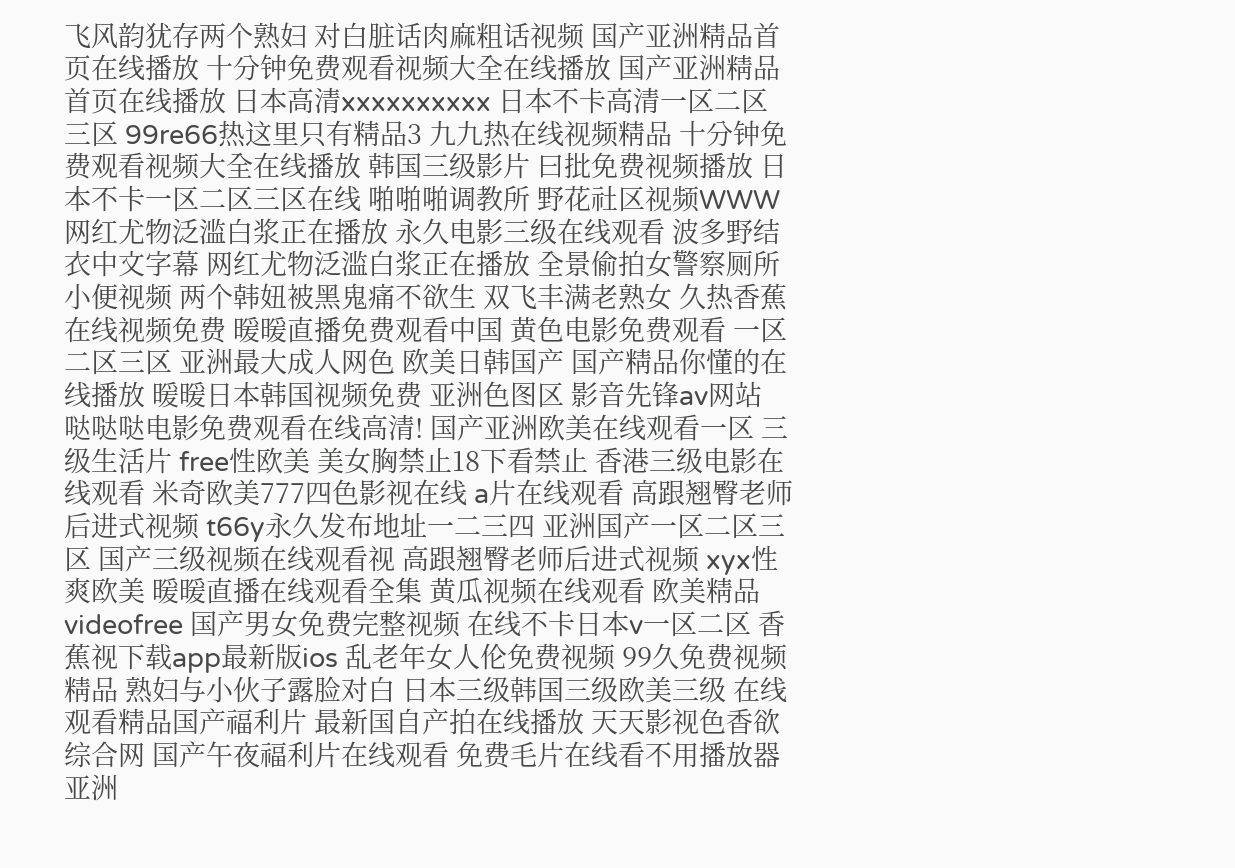飞风韵犹存两个熟妇 对白脏话肉麻粗话视频 国产亚洲精品首页在线播放 十分钟免费观看视频大全在线播放 国产亚洲精品首页在线播放 日本高清xxxxxxxxxx 日本不卡高清一区二区三区 99re66热这里只有精品3 九九热在线视频精品 十分钟免费观看视频大全在线播放 韩国三级影片 曰批免费视频播放 日本不卡一区二区三区在线 啪啪啪调教所 野花社区视频WWW 网红尤物泛滥白浆正在播放 永久电影三级在线观看 波多野结衣中文字幕 网红尤物泛滥白浆正在播放 全景偷拍女警察厕所小便视频 两个韩妞被黑鬼痛不欲生 双飞丰满老熟女 久热香蕉在线视频免费 暖暖直播免费观看中国 黄色电影免费观看 一区二区三区 亚洲最大成人网色 欧美日韩国产 国产精品你懂的在线播放 暖暖日本韩国视频免费 亚洲色图区 影音先锋av网站 哒哒哒电影免费观看在线高清! 国产亚洲欧美在线观看一区 三级生活片 free性欧美 美女胸禁止18下看禁止 香港三级电影在线观看 米奇欧美777四色影视在线 a片在线观看 高跟翘臀老师后进式视频 t66y永久发布地址一二三四 亚洲国产一区二区三区 国产三级视频在线观看视 高跟翘臀老师后进式视频 xyx性爽欧美 暖暖直播在线观看全集 黄瓜视频在线观看 欧美精品videofree 国产男女免费完整视频 在线不卡日本v一区二区 香蕉视下载app最新版ios 乱老年女人伦免费视频 99久免费视频精品 熟妇与小伙子露脸对白 日本三级韩国三级欧美三级 在线观看精品国产福利片 最新国自产拍在线播放 天天影视色香欲综合网 国产午夜福利片在线观看 免费毛片在线看不用播放器 亚洲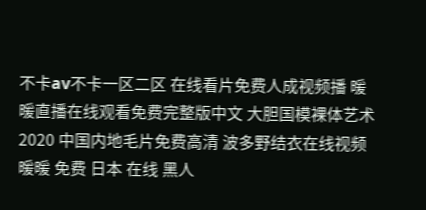不卡av不卡一区二区 在线看片免费人成视频播 暖暖直播在线观看免费完整版中文 大胆国模裸体艺术2020 中国内地毛片免费高清 波多野结衣在线视频 暖暖 免费 日本 在线 黑人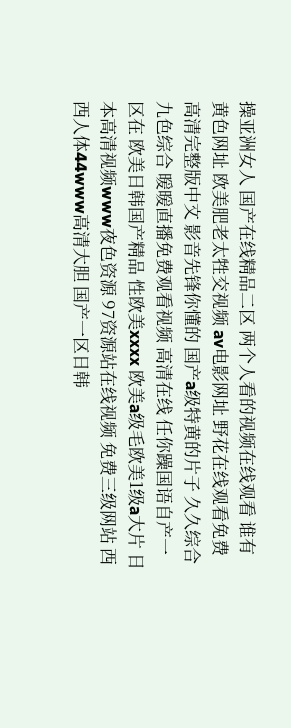操亚洲女人 国产在线精品二区 两个人看的视频在线观看 谁有黄色网址 欧美肥老太牲交视频 av电影网址 野花在线观看免费高清完整版中文 影音先锋你懂的 国产a级特黄的片子 久久综合九色综合 暖暖直播免费观看视频 高清在线 任你躁国语自产一区在 欧美日韩国产精品 性欧美xxxx 欧美a级毛欧美1级a大片 日本高清视频www夜色资源 97资源站在线视频 免费三级网站 西西人体44www高清大胆 国产一区日韩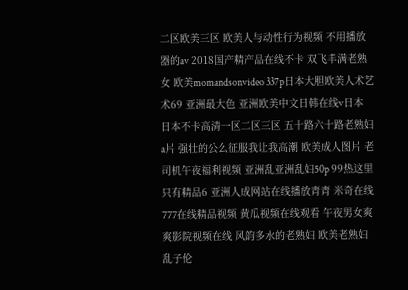二区欧美三区 欧美人与动性行为视频 不用播放器的av 2018国产精产品在线不卡 双飞丰满老熟女 欧美momandsonvideo 337p日本大胆欧美人术艺术69 亚洲最大色 亚洲欧美中文日韩在线v日本 日本不卡高清一区二区三区 五十路六十路老熟妇a片 强壮的公么征服我让我高潮 欧美成人图片 老司机午夜福利视频 亚洲乱亚洲乱妇50p 99热这里只有精品6 亚洲人成网站在线播放青青 米奇在线777在线精品视频 黄瓜视频在线观看 午夜男女爽爽影院视频在线 风韵多水的老熟妇 欧美老熟妇乱子伦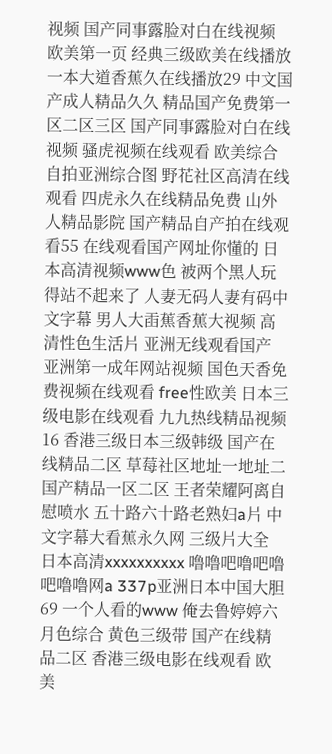视频 国产同事露脸对白在线视频 欧美第一页 经典三级欧美在线播放 一本大道香蕉久在线播放29 中文国产成人精品久久 精品国产免费第一区二区三区 国产同事露脸对白在线视频 骚虎视频在线观看 欧美综合自拍亚洲综合图 野花社区高清在线观看 四虎永久在线精品免费 山外人精品影院 国产精品自产拍在线观看55 在线观看国产网址你懂的 日本高清视频www色 被两个黑人玩得站不起来了 人妻无码人妻有码中文字幕 男人大臿蕉香蕉大视频 高清性色生活片 亚洲无线观看国产 亚洲第一成年网站视频 国色天香免费视频在线观看 free性欧美 日本三级电影在线观看 九九热线精品视频16 香港三级日本三级韩级 国产在线精品二区 草莓社区地址一地址二 国产精品一区二区 王者荣耀阿离自慰喷水 五十路六十路老熟妇a片 中文字幕大看蕉永久网 三级片大全 日本高清xxxxxxxxxx 噜噜吧噜吧噜吧噜噜网a 337p亚洲日本中国大胆69 一个人看的www 俺去鲁婷婷六月色综合 黄色三级带 国产在线精品二区 香港三级电影在线观看 欧美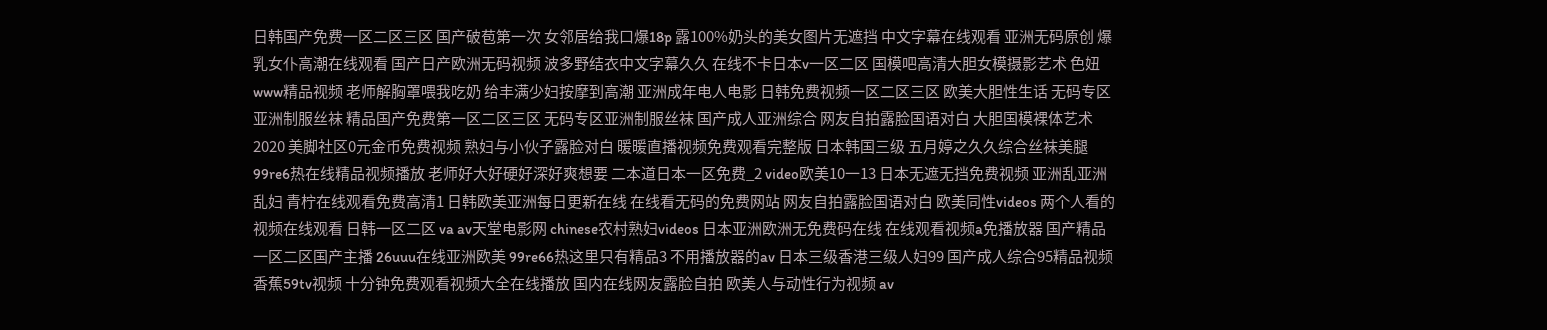日韩国产免费一区二区三区 国产破苞第一次 女邻居给我口爆18p 露100%奶头的美女图片无遮挡 中文字幕在线观看 亚洲无码原创 爆乳女仆高潮在线观看 国产日产欧洲无码视频 波多野结衣中文字幕久久 在线不卡日本v一区二区 国模吧高清大胆女模摄影艺术 色妞www精品视频 老师解胸罩喂我吃奶 给丰满少妇按摩到高潮 亚洲成年电人电影 日韩免费视频一区二区三区 欧美大胆性生话 无码专区亚洲制服丝袜 精品国产免费第一区二区三区 无码专区亚洲制服丝袜 国产成人亚洲综合 网友自拍露脸国语对白 大胆国模裸体艺术2020 美脚社区0元金币免费视频 熟妇与小伙子露脸对白 暖暖直播视频免费观看完整版 日本韩国三级 五月婷之久久综合丝袜美腿 99re6热在线精品视频播放 老师好大好硬好深好爽想要 二本道日本一区免费_2 video欧美10一13 日本无遮无挡免费视频 亚洲乱亚洲乱妇 青柠在线观看免费高清1 日韩欧美亚洲每日更新在线 在线看无码的免费网站 网友自拍露脸国语对白 欧美同性videos 两个人看的视频在线观看 日韩一区二区 va av天堂电影网 chinese农村熟妇videos 日本亚洲欧洲无免费码在线 在线观看视频a免播放器 国产精品一区二区国产主播 26uuu在线亚洲欧美 99re66热这里只有精品3 不用播放器的av 日本三级香港三级人妇99 国产成人综合95精品视频 香蕉59tv视频 十分钟免费观看视频大全在线播放 国内在线网友露脸自拍 欧美人与动性行为视频 av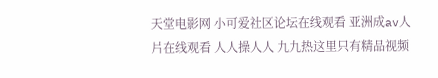天堂电影网 小可爱社区论坛在线观看 亚洲成av人片在线观看 人人操人人 九九热这里只有精品视频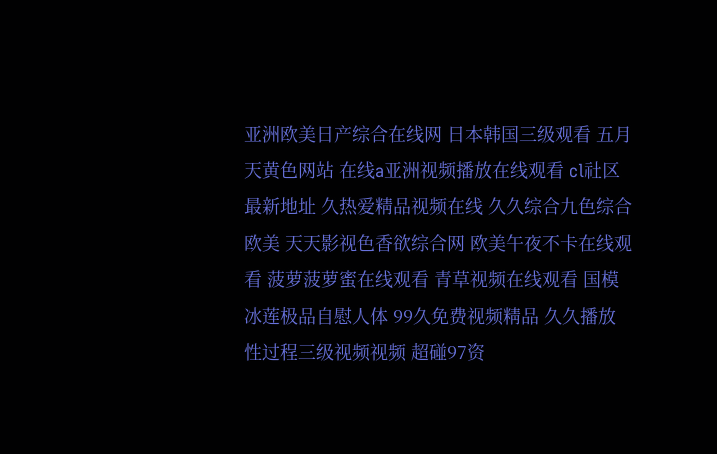亚洲欧美日产综合在线网 日本韩国三级观看 五月天黄色网站 在线a亚洲视频播放在线观看 cl社区最新地址 久热爱精品视频在线 久久综合九色综合欧美 天天影视色香欲综合网 欧美午夜不卡在线观看 菠萝菠萝蜜在线观看 青草视频在线观看 国模冰莲极品自慰人体 99久免费视频精品 久久播放 性过程三级视频视频 超碰97资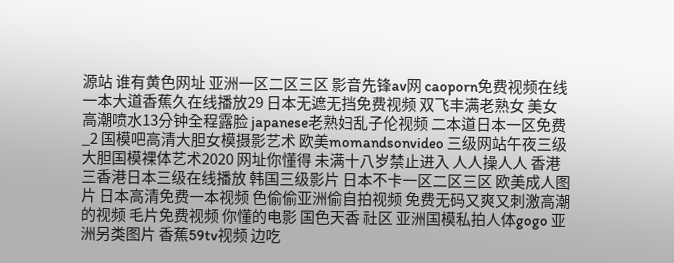源站 谁有黄色网址 亚洲一区二区三区 影音先锋av网 caoporn免费视频在线 一本大道香蕉久在线播放29 日本无遮无挡免费视频 双飞丰满老熟女 美女高潮喷水13分钟全程露脸 japanese老熟妇乱子伦视频 二本道日本一区免费_2 国模吧高清大胆女模摄影艺术 欧美momandsonvideo 三级网站午夜三级 大胆国模裸体艺术2020 网址你懂得 未满十八岁禁止进入 人人操人人 香港三香港日本三级在线播放 韩国三级影片 日本不卡一区二区三区 欧美成人图片 日本高清免费一本视频 色偷偷亚洲偷自拍视频 免费无码又爽又刺激高潮的视频 毛片免费视频 你懂的电影 国色天香 社区 亚洲国模私拍人体gogo 亚洲另类图片 香蕉59tv视频 边吃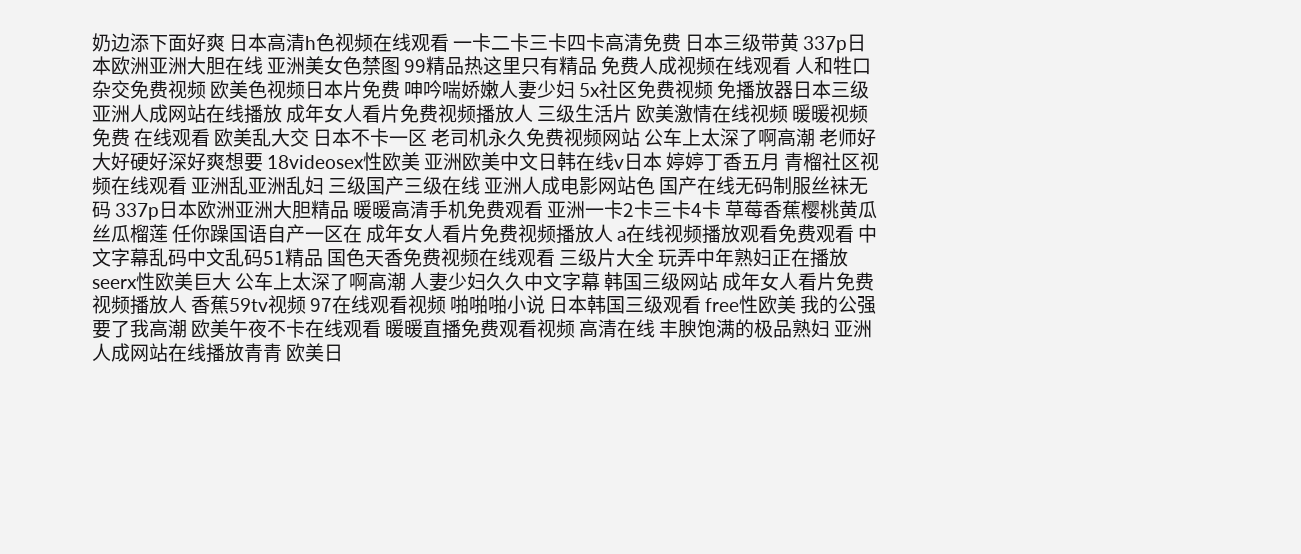奶边添下面好爽 日本高清h色视频在线观看 一卡二卡三卡四卡高清免费 日本三级带黄 337p日本欧洲亚洲大胆在线 亚洲美女色禁图 99精品热这里只有精品 免费人成视频在线观看 人和牲口杂交免费视频 欧美色视频日本片免费 呻吟喘娇嫩人妻少妇 5x社区免费视频 免播放器日本三级 亚洲人成网站在线播放 成年女人看片免费视频播放人 三级生活片 欧美激情在线视频 暖暖视频 免费 在线观看 欧美乱大交 日本不卡一区 老司机永久免费视频网站 公车上太深了啊高潮 老师好大好硬好深好爽想要 18videosex性欧美 亚洲欧美中文日韩在线v日本 婷婷丁香五月 青榴社区视频在线观看 亚洲乱亚洲乱妇 三级国产三级在线 亚洲人成电影网站色 国产在线无码制服丝袜无码 337p日本欧洲亚洲大胆精品 暖暖高清手机免费观看 亚洲一卡2卡三卡4卡 草莓香蕉樱桃黄瓜丝瓜榴莲 任你躁国语自产一区在 成年女人看片免费视频播放人 a在线视频播放观看免费观看 中文字幕乱码中文乱码51精品 国色天香免费视频在线观看 三级片大全 玩弄中年熟妇正在播放 seerx性欧美巨大 公车上太深了啊高潮 人妻少妇久久中文字幕 韩国三级网站 成年女人看片免费视频播放人 香蕉59tv视频 97在线观看视频 啪啪啪小说 日本韩国三级观看 free性欧美 我的公强要了我高潮 欧美午夜不卡在线观看 暖暖直播免费观看视频 高清在线 丰腴饱满的极品熟妇 亚洲人成网站在线播放青青 欧美日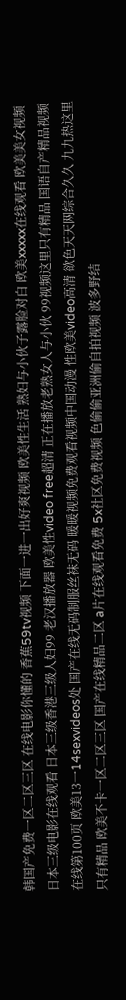韩国产免费一区二区三区 在线电影你懂的 香蕉59tv视频 下面一进一出好爽视频 欧美性生活 熟妇与小伙子露脸对白 欧美xxxxx在线观看 欧美美女视频 日本三级电影在线观看 日本三级香港三级人妇99 老汉播放器 欧美性video free超清 正在播放老熟女人与小伙 99视频这里只有精品 国语自产精品视频在线第100页 欧美13一14sexvideos处 国产在线无码制服丝袜无码 暖暖视频免费观看视频中国动漫 性欧美video高清 欲色天天网综合久久 九九热这里只有精品 欧美不卡一区二区三区 国产在线精品二区 a片在线观看免费 5x社区免费视频 色偷偷亚洲偷自拍视频 波多野结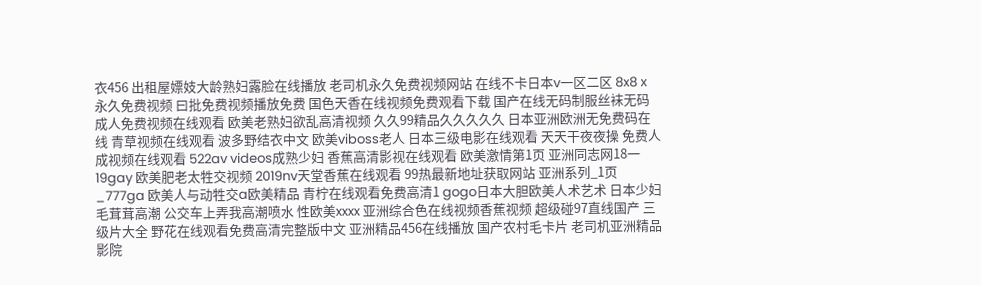衣456 出租屋嫖妓大龄熟妇露脸在线播放 老司机永久免费视频网站 在线不卡日本v一区二区 8x8ⅹ永久免费视频 曰批免费视频播放免费 国色天香在线视频免费观看下载 国产在线无码制服丝袜无码 成人免费视频在线观看 欧美老熟妇欲乱高清视频 久久99精品久久久久久 日本亚洲欧洲无免费码在线 青草视频在线观看 波多野结衣中文 欧美viboss老人 日本三级电影在线观看 天天干夜夜操 免费人成视频在线观看 522av videos成熟少妇 香蕉高清影视在线观看 欧美激情第1页 亚洲同志网18一19gay 欧美肥老太牲交视频 2019nv天堂香蕉在线观看 99热最新地址获取网站 亚洲系列_1页_777ga 欧美人与动牲交a欧美精品 青柠在线观看免费高清1 gogo日本大胆欧美人术艺术 日本少妇毛茸茸高潮 公交车上弄我高潮喷水 性欧美xxxx 亚洲综合色在线视频香蕉视频 超级碰97直线国产 三级片大全 野花在线观看免费高清完整版中文 亚洲精品456在线播放 国产农村毛卡片 老司机亚洲精品影院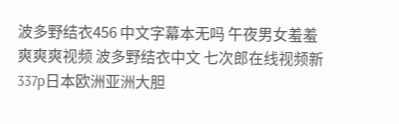波多野结衣456 中文字幕本无吗 午夜男女羞羞爽爽爽视频 波多野结衣中文 七次郎在线视频新 337p日本欧洲亚洲大胆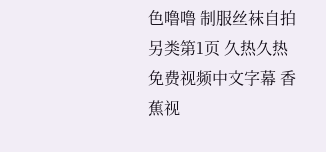色噜噜 制服丝袜自拍另类第1页 久热久热免费视频中文字幕 香蕉视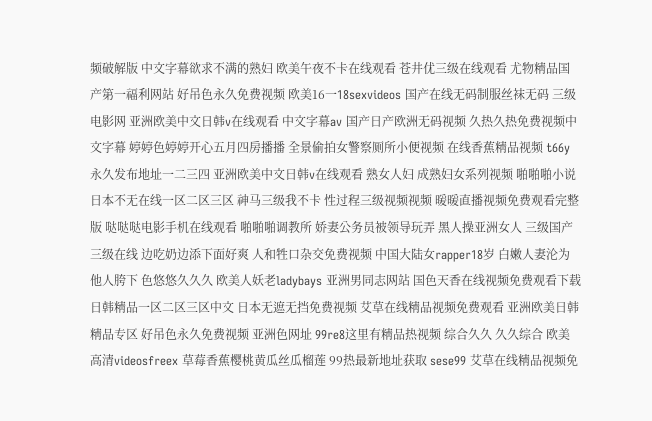频破解版 中文字幕欲求不满的熟妇 欧美午夜不卡在线观看 苍井优三级在线观看 尤物精品国产第一福利网站 好吊色永久免费视频 欧美16一18sexvideos 国产在线无码制服丝袜无码 三级电影网 亚洲欧美中文日韩v在线观看 中文字幕av 国产日产欧洲无码视频 久热久热免费视频中文字幕 婷婷色婷婷开心五月四房播播 全景偷拍女警察厕所小便视频 在线香蕉精品视频 t66y永久发布地址一二三四 亚洲欧美中文日韩v在线观看 熟女人妇 成熟妇女系列视频 啪啪啪小说 日本不无在线一区二区三区 神马三级我不卡 性过程三级视频视频 暖暖直播视频免费观看完整版 哒哒哒电影手机在线观看 啪啪啪调教所 娇妻公务员被领导玩弄 黑人操亚洲女人 三级国产三级在线 边吃奶边添下面好爽 人和牲口杂交免费视频 中国大陆女rapper18岁 白嫩人妻沦为他人胯下 色悠悠久久久 欧美人妖老ladybays 亚洲男同志网站 国色天香在线视频免费观看下载 日韩精品一区二区三区中文 日本无遮无挡免费视频 艾草在线精品视频免费观看 亚洲欧美日韩精品专区 好吊色永久免费视频 亚洲色网址 99re8这里有精品热视频 综合久久 久久综合 欧美高清videosfreex 草莓香蕉樱桃黄瓜丝瓜榴莲 99热最新地址获取 sese99 艾草在线精品视频免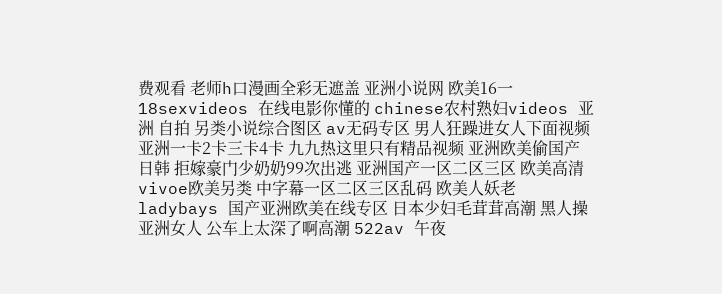费观看 老师h口漫画全彩无遮盖 亚洲小说网 欧美16一18sexvideos 在线电影你懂的 chinese农村熟妇videos 亚洲 自拍 另类小说综合图区 av无码专区 男人狂躁进女人下面视频 亚洲一卡2卡三卡4卡 九九热这里只有精品视频 亚洲欧美偷国产日韩 拒嫁豪门少奶奶99次出逃 亚洲国产一区二区三区 欧美高清vivoe欧美另类 中字幕一区二区三区乱码 欧美人妖老ladybays 国产亚洲欧美在线专区 日本少妇毛茸茸高潮 黑人操亚洲女人 公车上太深了啊高潮 522av 午夜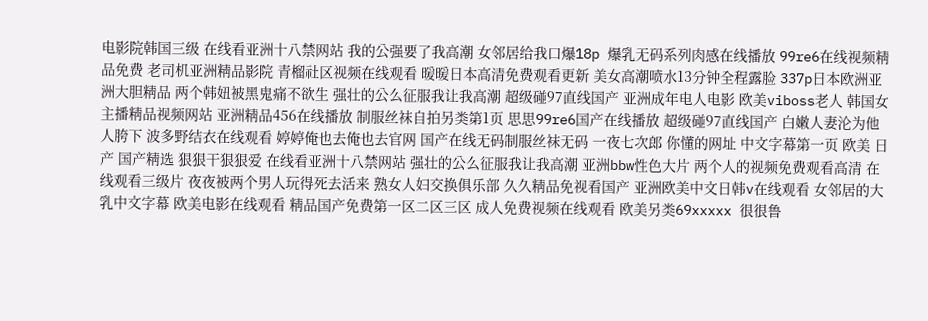电影院韩国三级 在线看亚洲十八禁网站 我的公强要了我高潮 女邻居给我口爆18p 爆乳无码系列肉感在线播放 99re6在线视频精品免费 老司机亚洲精品影院 青榴社区视频在线观看 暖暖日本高清免费观看更新 美女高潮喷水13分钟全程露脸 337p日本欧洲亚洲大胆精品 两个韩妞被黑鬼痛不欲生 强壮的公么征服我让我高潮 超级碰97直线国产 亚洲成年电人电影 欧美viboss老人 韩国女主播精品视频网站 亚洲精品456在线播放 制服丝袜自拍另类第1页 思思99re6国产在线播放 超级碰97直线国产 白嫩人妻沦为他人胯下 波多野结衣在线观看 婷婷俺也去俺也去官网 国产在线无码制服丝袜无码 一夜七次郎 你懂的网址 中文字幕第一页 欧美 日产 国产精选 狠狠干狠狠爱 在线看亚洲十八禁网站 强壮的公么征服我让我高潮 亚洲bbw性色大片 两个人的视频免费观看高清 在线观看三级片 夜夜被两个男人玩得死去活来 熟女人妇交换俱乐部 久久精品免视看国产 亚洲欧美中文日韩v在线观看 女邻居的大乳中文字幕 欧美电影在线观看 精品国产免费第一区二区三区 成人免费视频在线观看 欧美另类69xxxxx 很很鲁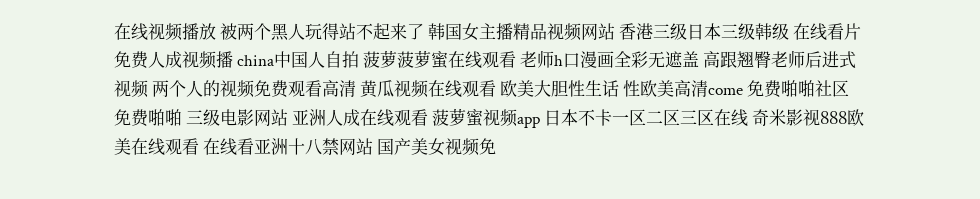在线视频播放 被两个黑人玩得站不起来了 韩国女主播精品视频网站 香港三级日本三级韩级 在线看片免费人成视频播 china中国人自拍 菠萝菠萝蜜在线观看 老师h口漫画全彩无遮盖 高跟翘臀老师后进式视频 两个人的视频免费观看高清 黄瓜视频在线观看 欧美大胆性生话 性欧美高清come 免费啪啪社区免费啪啪 三级电影网站 亚洲人成在线观看 菠萝蜜视频app 日本不卡一区二区三区在线 奇米影视888欧美在线观看 在线看亚洲十八禁网站 国产美女视频免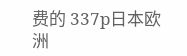费的 337p日本欧洲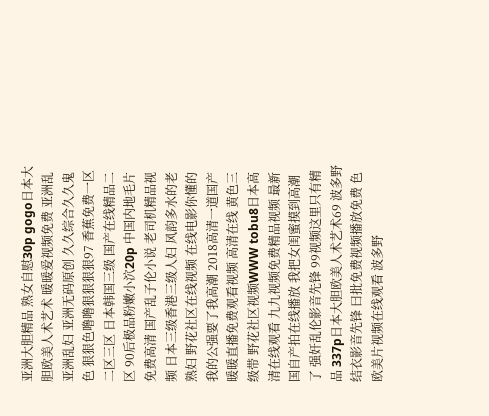亚洲大胆精品 熟女自慰30p gogo日本大胆欧美人术艺术 暖暖爱视频免费 亚洲乱亚洲乱妇 亚洲无码原创 久久综合久久鬼色 狠狠色噜噜狠狠狠狠97 香蕉免费一区二区三区 日本韩国三级 国产在线精品二区 90后极品粉嫩小泬20p 中国内地毛片免费高清 国产乱子伦小说 老司机精品视频 日本三级香港三级人妇 风韵多水的老熟妇 野花社区在线视频 在线电影你懂的 我的公强要了我高潮 2018高清一道国产 暖暖直播免费观看视频 高清在线 黄色三级带 野花社区视频WWW tobu8日本高清在线观看 九九视频免费精品视频 最新国自产拍在线播放 我把女闺蜜摸到高潮了 强奸乱伦影音先锋 99视频这里只有精品 337p日本大胆欧美人术艺术69 波多野结衣影音先锋 曰批免费视频播放免费 色欧美片视频在线观看 波多野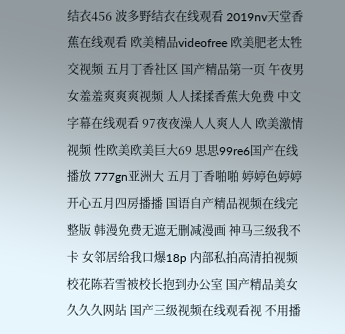结衣456 波多野结衣在线观看 2019nv天堂香蕉在线观看 欧美精品videofree 欧美肥老太牲交视频 五月丁香社区 国产精品第一页 午夜男女羞羞爽爽爽视频 人人揉揉香蕉大免费 中文字幕在线观看 97夜夜澡人人爽人人 欧美激情视频 性欧美欧美巨大69 思思99re6国产在线播放 777gn亚洲大 五月丁香啪啪 婷婷色婷婷开心五月四房播播 国语自产精品视频在线完整版 韩漫免费无遮无删减漫画 神马三级我不卡 女邻居给我口爆18p 内部私拍高清拍视频 校花陈若雪被校长抱到办公室 国产精品美女久久久网站 国产三级视频在线观看视 不用播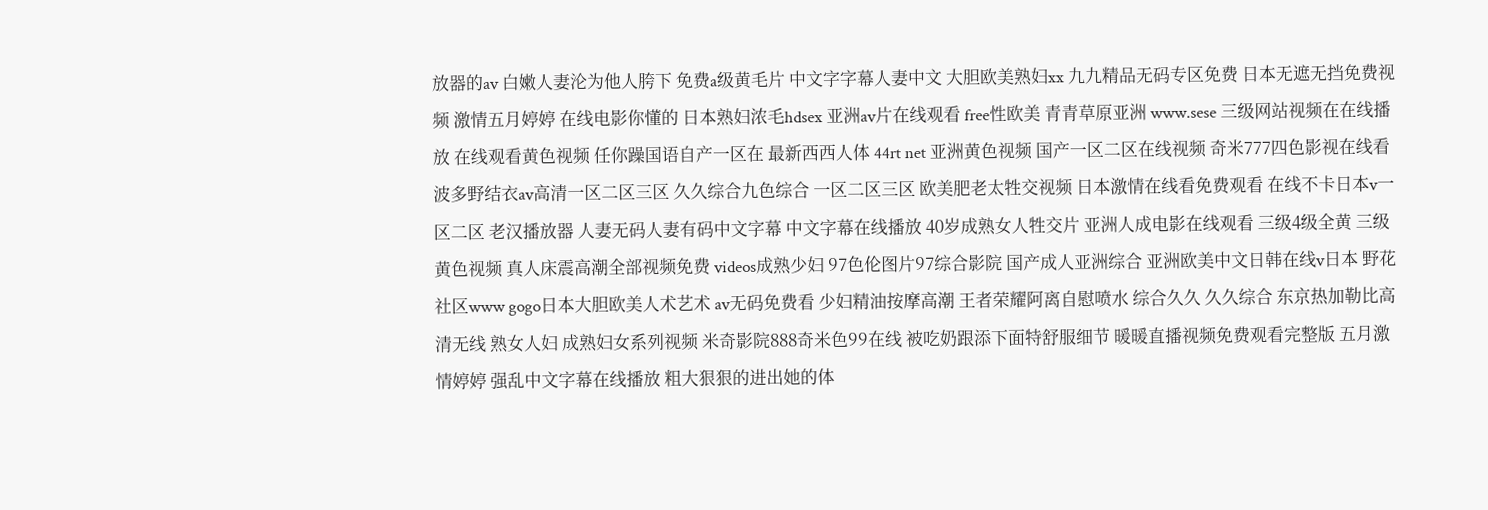放器的av 白嫩人妻沦为他人胯下 免费a级黄毛片 中文字字幕人妻中文 大胆欧美熟妇xx 九九精品无码专区免费 日本无遮无挡免费视频 激情五月婷婷 在线电影你懂的 日本熟妇浓毛hdsex 亚洲av片在线观看 free性欧美 青青草原亚洲 www.sese 三级网站视频在在线播放 在线观看黄色视频 任你躁国语自产一区在 最新西西人体 44rt net 亚洲黄色视频 国产一区二区在线视频 奇米777四色影视在线看 波多野结衣av高清一区二区三区 久久综合九色综合 一区二区三区 欧美肥老太牲交视频 日本激情在线看免费观看 在线不卡日本v一区二区 老汉播放器 人妻无码人妻有码中文字幕 中文字幕在线播放 40岁成熟女人牲交片 亚洲人成电影在线观看 三级4级全黄 三级黄色视频 真人床震高潮全部视频免费 videos成熟少妇 97色伦图片97综合影院 国产成人亚洲综合 亚洲欧美中文日韩在线v日本 野花社区www gogo日本大胆欧美人术艺术 av无码免费看 少妇精油按摩高潮 王者荣耀阿离自慰喷水 综合久久 久久综合 东京热加勒比高清无线 熟女人妇 成熟妇女系列视频 米奇影院888奇米色99在线 被吃奶跟添下面特舒服细节 暖暖直播视频免费观看完整版 五月激情婷婷 强乱中文字幕在线播放 粗大狠狠的进出她的体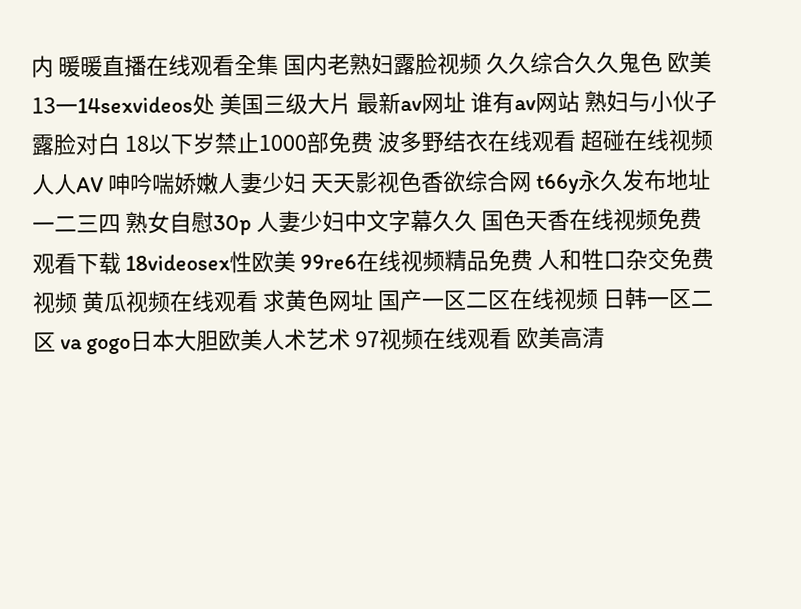内 暖暖直播在线观看全集 国内老熟妇露脸视频 久久综合久久鬼色 欧美13一14sexvideos处 美国三级大片 最新av网址 谁有av网站 熟妇与小伙子露脸对白 18以下岁禁止1000部免费 波多野结衣在线观看 超碰在线视频人人AV 呻吟喘娇嫩人妻少妇 天天影视色香欲综合网 t66y永久发布地址一二三四 熟女自慰30p 人妻少妇中文字幕久久 国色天香在线视频免费观看下载 18videosex性欧美 99re6在线视频精品免费 人和牲口杂交免费视频 黄瓜视频在线观看 求黄色网址 国产一区二区在线视频 日韩一区二区 va gogo日本大胆欧美人术艺术 97视频在线观看 欧美高清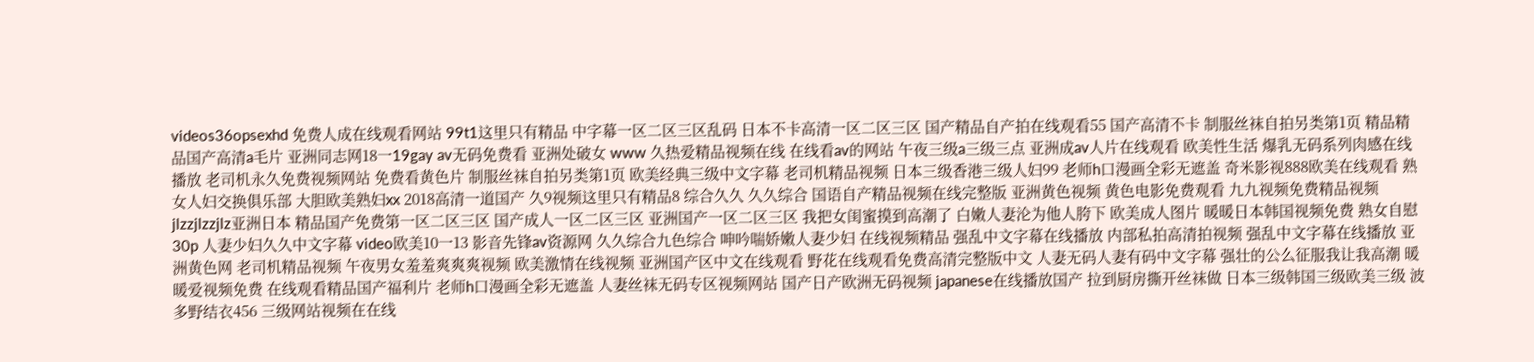videos36opsexhd 免费人成在线观看网站 99t1这里只有精品 中字幕一区二区三区乱码 日本不卡高清一区二区三区 国产精品自产拍在线观看55 国产高清不卡 制服丝袜自拍另类第1页 精品精品国产高清a毛片 亚洲同志网18一19gay av无码免费看 亚洲处破女 www 久热爱精品视频在线 在线看av的网站 午夜三级a三级三点 亚洲成av人片在线观看 欧美性生活 爆乳无码系列肉感在线播放 老司机永久免费视频网站 免费看黄色片 制服丝袜自拍另类第1页 欧美经典三级中文字幕 老司机精品视频 日本三级香港三级人妇99 老师h口漫画全彩无遮盖 奇米影视888欧美在线观看 熟女人妇交换俱乐部 大胆欧美熟妇xx 2018高清一道国产 久9视频这里只有精品8 综合久久 久久综合 国语自产精品视频在线完整版 亚洲黄色视频 黄色电影免费观看 九九视频免费精品视频 jlzzjlzzjlz亚洲日本 精品国产免费第一区二区三区 国产成人一区二区三区 亚洲国产一区二区三区 我把女闺蜜摸到高潮了 白嫩人妻沦为他人胯下 欧美成人图片 暖暖日本韩国视频免费 熟女自慰30p 人妻少妇久久中文字幕 video欧美10一13 影音先锋av资源网 久久综合九色综合 呻吟喘娇嫩人妻少妇 在线视频精品 强乱中文字幕在线播放 内部私拍高清拍视频 强乱中文字幕在线播放 亚洲黄色网 老司机精品视频 午夜男女羞羞爽爽爽视频 欧美激情在线视频 亚洲国产区中文在线观看 野花在线观看免费高清完整版中文 人妻无码人妻有码中文字幕 强壮的公么征服我让我高潮 暖暖爱视频免费 在线观看精品国产福利片 老师h口漫画全彩无遮盖 人妻丝袜无码专区视频网站 国产日产欧洲无码视频 japanese在线播放国产 拉到厨房撕开丝袜做 日本三级韩国三级欧美三级 波多野结衣456 三级网站视频在在线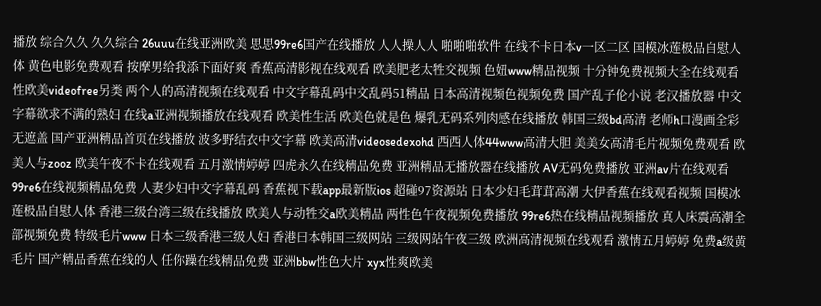播放 综合久久 久久综合 26uuu在线亚洲欧美 思思99re6国产在线播放 人人操人人 啪啪啪软件 在线不卡日本v一区二区 国模冰莲极品自慰人体 黄色电影免费观看 按摩男给我添下面好爽 香蕉高清影视在线观看 欧美肥老太牲交视频 色妞www精品视频 十分钟免费视频大全在线观看 性欧美videofree另类 两个人的高清视频在线观看 中文字幕乱码中文乱码51精品 日本高清视频色视频免费 国产乱子伦小说 老汉播放器 中文字幕欲求不满的熟妇 在线a亚洲视频播放在线观看 欧美性生活 欧美色就是色 爆乳无码系列肉感在线播放 韩国三级bd高清 老师h口漫画全彩无遮盖 国产亚洲精品首页在线播放 波多野结衣中文字幕 欧美高清videosedexohd 西西人体44www高清大胆 美美女高清毛片视频免费观看 欧美人与zooz 欧美午夜不卡在线观看 五月激情婷婷 四虎永久在线精品免费 亚洲精品无播放器在线播放 AV无码免费播放 亚洲av片在线观看 99re6在线视频精品免费 人妻少妇中文字幕乱码 香蕉视下载app最新版ios 超碰97资源站 日本少妇毛茸茸高潮 大伊香蕉在线观看视频 国模冰莲极品自慰人体 香港三级台湾三级在线播放 欧美人与动牲交a欧美精品 两性色午夜视频免费播放 99re6热在线精品视频播放 真人床震高潮全部视频免费 特级毛片www 日本三级香港三级人妇 香港曰本韩国三级网站 三级网站午夜三级 欧洲高清视频在线观看 激情五月婷婷 免费a级黄毛片 国产精品香蕉在线的人 任你躁在线精品免费 亚洲bbw性色大片 xyx性爽欧美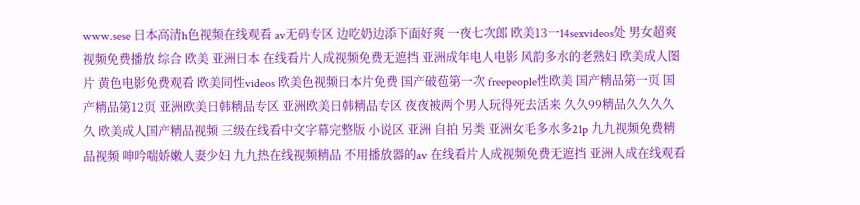www.sese 日本高清h色视频在线观看 av无码专区 边吃奶边添下面好爽 一夜七次郎 欧美13一14sexvideos处 男女超爽视频免费播放 综合 欧美 亚洲日本 在线看片人成视频免费无遮挡 亚洲成年电人电影 风韵多水的老熟妇 欧美成人图片 黄色电影免费观看 欧美同性videos 欧美色视频日本片免费 国产破苞第一次 freepeople性欧美 国产精品第一页 国产精品第12页 亚洲欧美日韩精品专区 亚洲欧美日韩精品专区 夜夜被两个男人玩得死去活来 久久99精品久久久久久 欧美成人国产精品视频 三级在线看中文字幕完整版 小说区 亚洲 自拍 另类 亚洲女毛多水多21p 九九视频免费精品视频 呻吟喘娇嫩人妻少妇 九九热在线视频精品 不用播放器的av 在线看片人成视频免费无遮挡 亚洲人成在线观看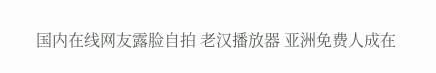国内在线网友露脸自拍 老汉播放器 亚洲免费人成在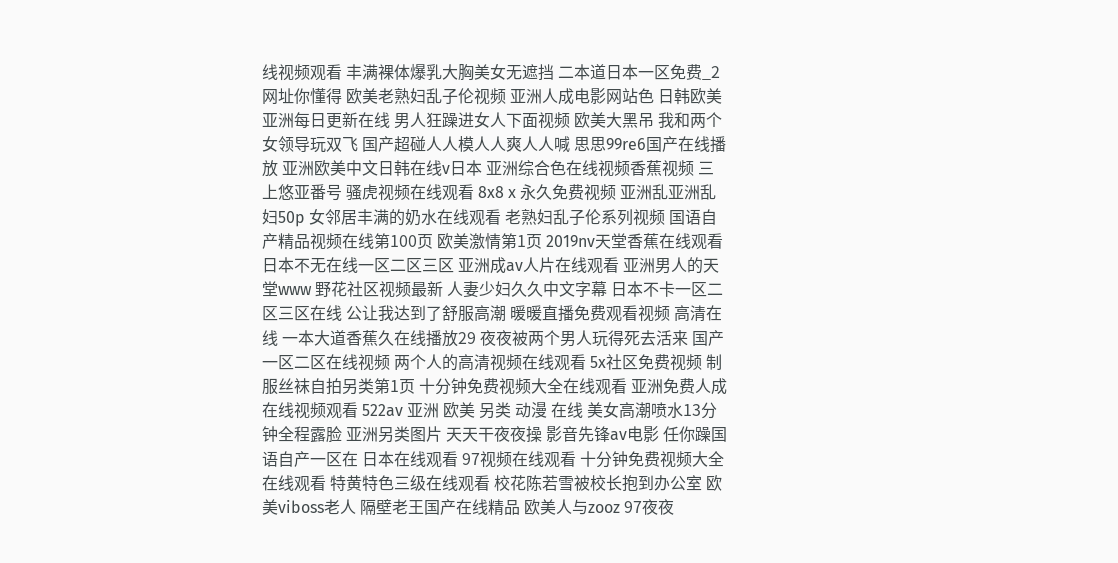线视频观看 丰满裸体爆乳大胸美女无遮挡 二本道日本一区免费_2 网址你懂得 欧美老熟妇乱子伦视频 亚洲人成电影网站色 日韩欧美亚洲每日更新在线 男人狂躁进女人下面视频 欧美大黑吊 我和两个女领导玩双飞 国产超碰人人模人人爽人人喊 思思99re6国产在线播放 亚洲欧美中文日韩在线v日本 亚洲综合色在线视频香蕉视频 三上悠亚番号 骚虎视频在线观看 8x8ⅹ永久免费视频 亚洲乱亚洲乱妇50p 女邻居丰满的奶水在线观看 老熟妇乱子伦系列视频 国语自产精品视频在线第100页 欧美激情第1页 2019nv天堂香蕉在线观看 日本不无在线一区二区三区 亚洲成av人片在线观看 亚洲男人的天堂www 野花社区视频最新 人妻少妇久久中文字幕 日本不卡一区二区三区在线 公让我达到了舒服高潮 暖暖直播免费观看视频 高清在线 一本大道香蕉久在线播放29 夜夜被两个男人玩得死去活来 国产一区二区在线视频 两个人的高清视频在线观看 5x社区免费视频 制服丝袜自拍另类第1页 十分钟免费视频大全在线观看 亚洲免费人成在线视频观看 522av 亚洲 欧美 另类 动漫 在线 美女高潮喷水13分钟全程露脸 亚洲另类图片 天天干夜夜操 影音先锋av电影 任你躁国语自产一区在 日本在线观看 97视频在线观看 十分钟免费视频大全在线观看 特黄特色三级在线观看 校花陈若雪被校长抱到办公室 欧美viboss老人 隔壁老王国产在线精品 欧美人与zooz 97夜夜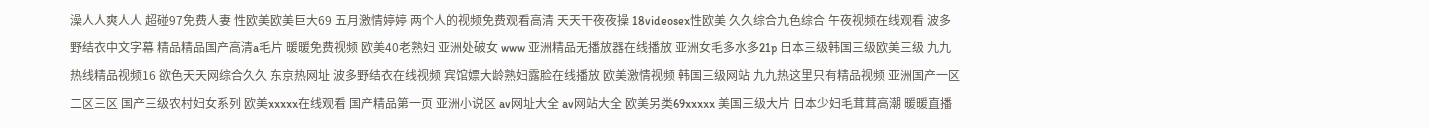澡人人爽人人 超碰97免费人妻 性欧美欧美巨大69 五月激情婷婷 两个人的视频免费观看高清 天天干夜夜操 18videosex性欧美 久久综合九色综合 午夜视频在线观看 波多野结衣中文字幕 精品精品国产高清a毛片 暖暖免费视频 欧美40老熟妇 亚洲处破女 www 亚洲精品无播放器在线播放 亚洲女毛多水多21p 日本三级韩国三级欧美三级 九九热线精品视频16 欲色天天网综合久久 东京热网址 波多野结衣在线视频 宾馆嫖大龄熟妇露脸在线播放 欧美激情视频 韩国三级网站 九九热这里只有精品视频 亚洲国产一区二区三区 国产三级农村妇女系列 欧美xxxxx在线观看 国产精品第一页 亚洲小说区 av网址大全 av网站大全 欧美另类69xxxxx 美国三级大片 日本少妇毛茸茸高潮 暖暖直播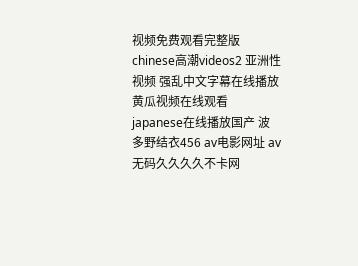视频免费观看完整版 chinese高潮videos2 亚洲性视频 强乱中文字幕在线播放 黄瓜视频在线观看 japanese在线播放国产 波多野结衣456 av电影网址 av无码久久久久不卡网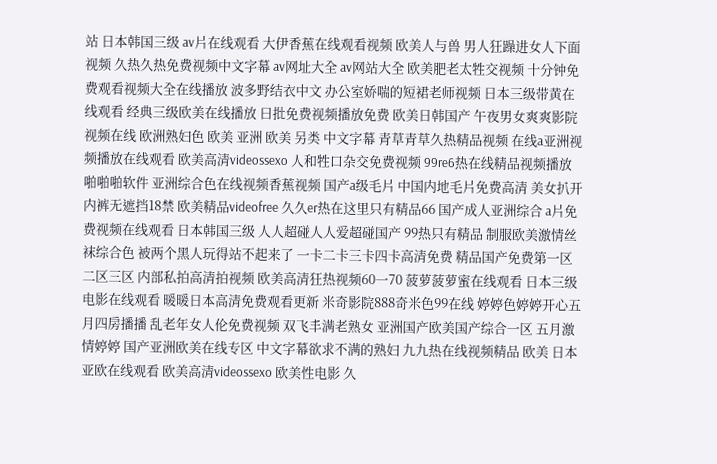站 日本韩国三级 av片在线观看 大伊香蕉在线观看视频 欧美人与兽 男人狂躁进女人下面视频 久热久热免费视频中文字幕 av网址大全 av网站大全 欧美肥老太牲交视频 十分钟免费观看视频大全在线播放 波多野结衣中文 办公室娇喘的短裙老师视频 日本三级带黄在线观看 经典三级欧美在线播放 曰批免费视频播放免费 欧美日韩国产 午夜男女爽爽影院视频在线 欧洲熟妇色 欧美 亚洲 欧美 另类 中文字幕 青草青草久热精品视频 在线a亚洲视频播放在线观看 欧美高清videossexo 人和牲口杂交免费视频 99re6热在线精品视频播放 啪啪啪软件 亚洲综合色在线视频香蕉视频 国产a级毛片 中国内地毛片免费高清 美女扒开内裤无遮挡18禁 欧美精品videofree 久久er热在这里只有精品66 国产成人亚洲综合 a片免费视频在线观看 日本韩国三级 人人超碰人人爱超碰国产 99热只有精品 制服欧美激情丝袜综合色 被两个黑人玩得站不起来了 一卡二卡三卡四卡高清免费 精品国产免费第一区二区三区 内部私拍高清拍视频 欧美高清狂热视频60一70 菠萝菠萝蜜在线观看 日本三级电影在线观看 暖暖日本高清免费观看更新 米奇影院888奇米色99在线 婷婷色婷婷开心五月四房播播 乱老年女人伦免费视频 双飞丰满老熟女 亚洲国产欧美国产综合一区 五月激情婷婷 国产亚洲欧美在线专区 中文字幕欲求不满的熟妇 九九热在线视频精品 欧美 日本 亚欧在线观看 欧美高清videossexo 欧美性电影 久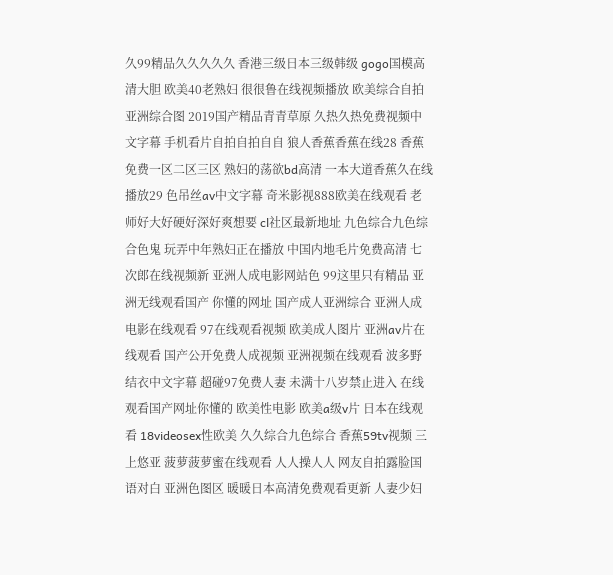久99精品久久久久久 香港三级日本三级韩级 gogo国模高清大胆 欧美40老熟妇 很很鲁在线视频播放 欧美综合自拍亚洲综合图 2019国产精品青青草原 久热久热免费视频中文字幕 手机看片自拍自拍自自 狼人香蕉香蕉在线28 香蕉免费一区二区三区 熟妇的荡欲bd高清 一本大道香蕉久在线播放29 色吊丝av中文字幕 奇米影视888欧美在线观看 老师好大好硬好深好爽想要 cl社区最新地址 九色综合九色综合色鬼 玩弄中年熟妇正在播放 中国内地毛片免费高清 七次郎在线视频新 亚洲人成电影网站色 99这里只有精品 亚洲无线观看国产 你懂的网址 国产成人亚洲综合 亚洲人成电影在线观看 97在线观看视频 欧美成人图片 亚洲av片在线观看 国产公开免费人成视频 亚洲视频在线观看 波多野结衣中文字幕 超碰97免费人妻 未满十八岁禁止进入 在线观看国产网址你懂的 欧美性电影 欧美a级v片 日本在线观看 18videosex性欧美 久久综合九色综合 香蕉59tv视频 三上悠亚 菠萝菠萝蜜在线观看 人人操人人 网友自拍露脸国语对白 亚洲色图区 暖暖日本高清免费观看更新 人妻少妇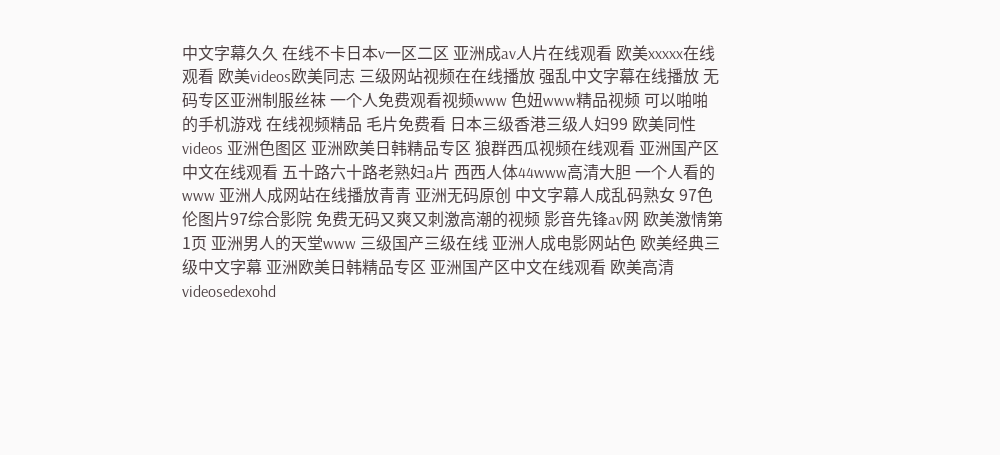中文字幕久久 在线不卡日本v一区二区 亚洲成av人片在线观看 欧美xxxxx在线观看 欧美videos欧美同志 三级网站视频在在线播放 强乱中文字幕在线播放 无码专区亚洲制服丝袜 一个人免费观看视频www 色妞www精品视频 可以啪啪的手机游戏 在线视频精品 毛片免费看 日本三级香港三级人妇99 欧美同性videos 亚洲色图区 亚洲欧美日韩精品专区 狼群西瓜视频在线观看 亚洲国产区中文在线观看 五十路六十路老熟妇a片 西西人体44www高清大胆 一个人看的www 亚洲人成网站在线播放青青 亚洲无码原创 中文字幕人成乱码熟女 97色伦图片97综合影院 免费无码又爽又刺激高潮的视频 影音先锋av网 欧美激情第1页 亚洲男人的天堂www 三级国产三级在线 亚洲人成电影网站色 欧美经典三级中文字幕 亚洲欧美日韩精品专区 亚洲国产区中文在线观看 欧美高清videosedexohd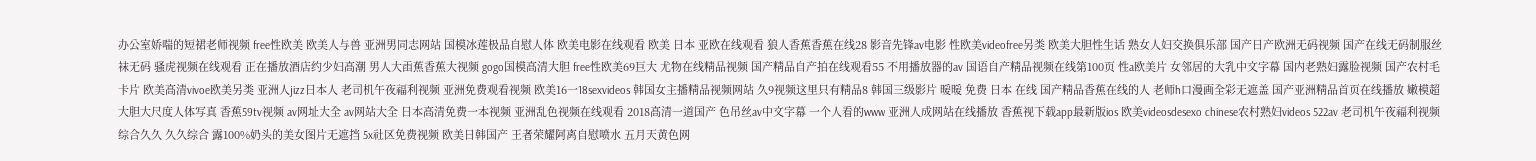办公室娇喘的短裙老师视频 free性欧美 欧美人与兽 亚洲男同志网站 国模冰莲极品自慰人体 欧美电影在线观看 欧美 日本 亚欧在线观看 狼人香蕉香蕉在线28 影音先锋av电影 性欧美videofree另类 欧美大胆性生话 熟女人妇交换俱乐部 国产日产欧洲无码视频 国产在线无码制服丝袜无码 骚虎视频在线观看 正在播放酒店约少妇高潮 男人大臿蕉香蕉大视频 gogo国模高清大胆 free性欧美69巨大 尤物在线精品视频 国产精品自产拍在线观看55 不用播放器的av 国语自产精品视频在线第100页 性a欧美片 女邻居的大乳中文字幕 国内老熟妇露脸视频 国产农村毛卡片 欧美高清vivoe欧美另类 亚洲人jizz日本人 老司机午夜福利视频 亚洲免费观看视频 欧美16一18sexvideos 韩国女主播精品视频网站 久9视频这里只有精品8 韩国三级影片 暖暖 免费 日本 在线 国产精品香蕉在线的人 老师h口漫画全彩无遮盖 国产亚洲精品首页在线播放 嫩模超大胆大尺度人体写真 香蕉59tv视频 av网址大全 av网站大全 日本高清免费一本视频 亚洲乱色视频在线观看 2018高清一道国产 色吊丝av中文字幕 一个人看的www 亚洲人成网站在线播放 香蕉视下载app最新版ios 欧美videosdesexo chinese农村熟妇videos 522av 老司机午夜福利视频 综合久久 久久综合 露100%奶头的美女图片无遮挡 5x社区免费视频 欧美日韩国产 王者荣耀阿离自慰喷水 五月天黄色网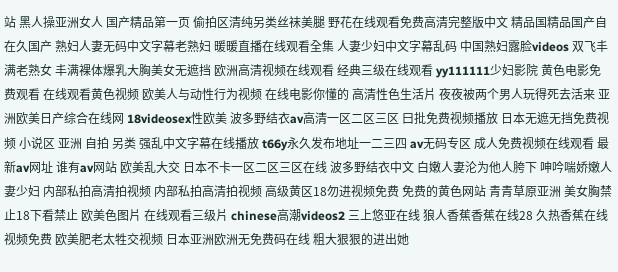站 黑人操亚洲女人 国产精品第一页 偷拍区清纯另类丝袜美腿 野花在线观看免费高清完整版中文 精品国精品国产自在久国产 熟妇人妻无码中文字幕老熟妇 暖暖直播在线观看全集 人妻少妇中文字幕乱码 中国熟妇露脸videos 双飞丰满老熟女 丰满裸体爆乳大胸美女无遮挡 欧洲高清视频在线观看 经典三级在线观看 yy111111少妇影院 黄色电影免费观看 在线观看黄色视频 欧美人与动性行为视频 在线电影你懂的 高清性色生活片 夜夜被两个男人玩得死去活来 亚洲欧美日产综合在线网 18videosex性欧美 波多野结衣av高清一区二区三区 曰批免费视频播放 日本无遮无挡免费视频 小说区 亚洲 自拍 另类 强乱中文字幕在线播放 t66y永久发布地址一二三四 av无码专区 成人免费视频在线观看 最新av网址 谁有av网站 欧美乱大交 日本不卡一区二区三区在线 波多野结衣中文 白嫩人妻沦为他人胯下 呻吟喘娇嫩人妻少妇 内部私拍高清拍视频 内部私拍高清拍视频 高级黄区18勿进视频免费 免费的黄色网站 青青草原亚洲 美女胸禁止18下看禁止 欧美色图片 在线观看三级片 chinese高潮videos2 三上悠亚在线 狼人香蕉香蕉在线28 久热香蕉在线视频免费 欧美肥老太牲交视频 日本亚洲欧洲无免费码在线 粗大狠狠的进出她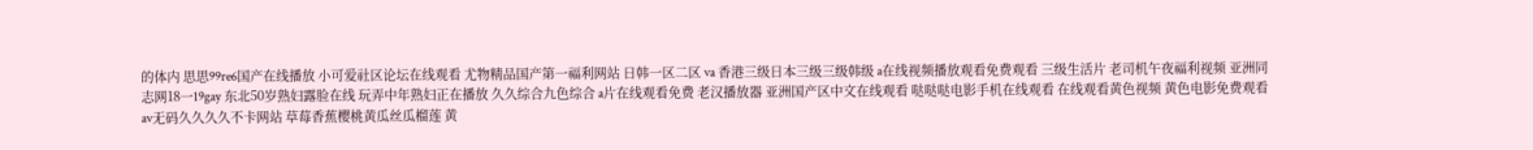的体内 思思99re6国产在线播放 小可爱社区论坛在线观看 尤物精品国产第一福利网站 日韩一区二区 va 香港三级日本三级三级韩级 a在线视频播放观看免费观看 三级生活片 老司机午夜福利视频 亚洲同志网18一19gay 东北50岁熟妇露脸在线 玩弄中年熟妇正在播放 久久综合九色综合 a片在线观看免费 老汉播放器 亚洲国产区中文在线观看 哒哒哒电影手机在线观看 在线观看黄色视频 黄色电影免费观看 av无码久久久久不卡网站 草莓香蕉樱桃黄瓜丝瓜榴莲 黄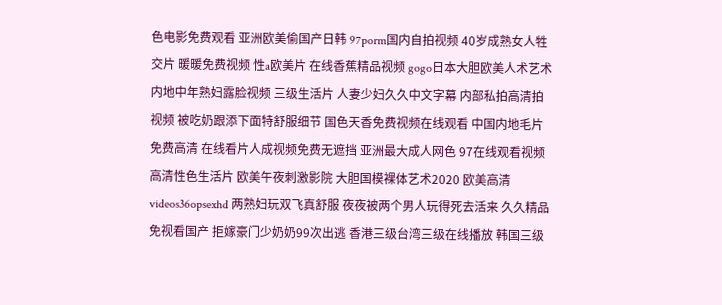色电影免费观看 亚洲欧美偷国产日韩 97porm国内自拍视频 40岁成熟女人牲交片 暖暖免费视频 性a欧美片 在线香蕉精品视频 gogo日本大胆欧美人术艺术 内地中年熟妇露脸视频 三级生活片 人妻少妇久久中文字幕 内部私拍高清拍视频 被吃奶跟添下面特舒服细节 国色天香免费视频在线观看 中国内地毛片免费高清 在线看片人成视频免费无遮挡 亚洲最大成人网色 97在线观看视频 高清性色生活片 欧美午夜刺激影院 大胆国模裸体艺术2020 欧美高清videos36opsexhd 两熟妇玩双飞真舒服 夜夜被两个男人玩得死去活来 久久精品免视看国产 拒嫁豪门少奶奶99次出逃 香港三级台湾三级在线播放 韩国三级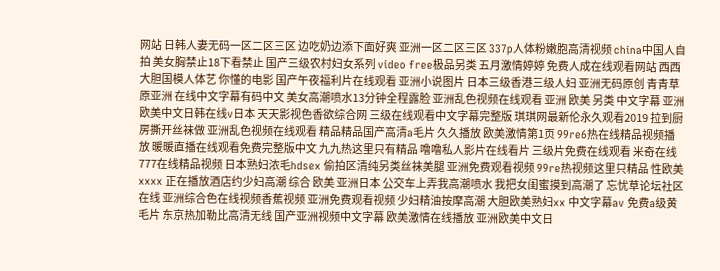网站 日韩人妻无码一区二区三区 边吃奶边添下面好爽 亚洲一区二区三区 337p人体粉嫩胞高清视频 china中国人自拍 美女胸禁止18下看禁止 国产三级农村妇女系列 video free极品另类 五月激情婷婷 免费人成在线观看网站 西西大胆国模人体艺 你懂的电影 国产午夜福利片在线观看 亚洲小说图片 日本三级香港三级人妇 亚洲无码原创 青青草原亚洲 在线中文字幕有码中文 美女高潮喷水13分钟全程露脸 亚洲乱色视频在线观看 亚洲 欧美 另类 中文字幕 亚洲欧美中文日韩在线v日本 天天影视色香欲综合网 三级在线观看中文字幕完整版 琪琪网最新伦永久观看2019 拉到厨房撕开丝袜做 亚洲乱色视频在线观看 精品精品国产高清a毛片 久久播放 欧美激情第1页 99re6热在线精品视频播放 暖暖直播在线观看免费完整版中文 九九热这里只有精品 噜噜私人影片在线看片 三级片免费在线观看 米奇在线777在线精品视频 日本熟妇浓毛hdsex 偷拍区清纯另类丝袜美腿 亚洲免费观看视频 99re热视频这里只精品 性欧美xxxx 正在播放酒店约少妇高潮 综合 欧美 亚洲日本 公交车上弄我高潮喷水 我把女闺蜜摸到高潮了 忘忧草论坛社区在线 亚洲综合色在线视频香蕉视频 亚洲免费观看视频 少妇精油按摩高潮 大胆欧美熟妇xx 中文字幕av 免费a级黄毛片 东京热加勒比高清无线 国产亚洲视频中文字幕 欧美激情在线播放 亚洲欧美中文日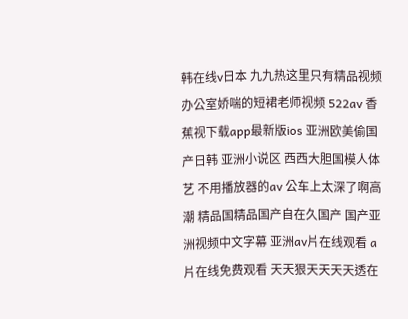韩在线v日本 九九热这里只有精品视频 办公室娇喘的短裙老师视频 522av 香蕉视下载app最新版ios 亚洲欧美偷国产日韩 亚洲小说区 西西大胆国模人体艺 不用播放器的av 公车上太深了啊高潮 精品国精品国产自在久国产 国产亚洲视频中文字幕 亚洲av片在线观看 a片在线免费观看 天天狠天天天天透在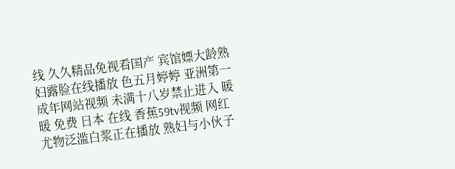线 久久精品免视看国产 宾馆嫖大龄熟妇露脸在线播放 色五月婷婷 亚洲第一成年网站视频 未满十八岁禁止进入 暖暖 免费 日本 在线 香蕉59tv视频 网红尤物泛滥白浆正在播放 熟妇与小伙子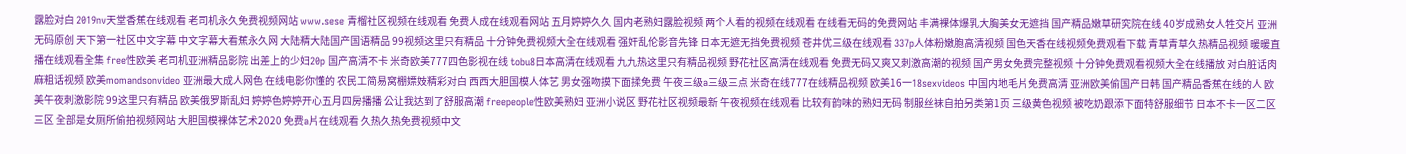露脸对白 2019nv天堂香蕉在线观看 老司机永久免费视频网站 www.sese 青榴社区视频在线观看 免费人成在线观看网站 五月婷婷久久 国内老熟妇露脸视频 两个人看的视频在线观看 在线看无码的免费网站 丰满裸体爆乳大胸美女无遮挡 国产精品嫩草研究院在线 40岁成熟女人牲交片 亚洲无码原创 天下第一社区中文字幕 中文字幕大看蕉永久网 大陆精大陆国产国语精品 99视频这里只有精品 十分钟免费视频大全在线观看 强奸乱伦影音先锋 日本无遮无挡免费视频 苍井优三级在线观看 337p人体粉嫩胞高清视频 国色天香在线视频免费观看下载 青草青草久热精品视频 暖暖直播在线观看全集 free性欧美 老司机亚洲精品影院 出差上的少妇20p 国产高清不卡 米奇欧美777四色影视在线 tobu8日本高清在线观看 九九热这里只有精品视频 野花社区高清在线观看 免费无码又爽又刺激高潮的视频 国产男女免费完整视频 十分钟免费观看视频大全在线播放 对白脏话肉麻粗话视频 欧美momandsonvideo 亚洲最大成人网色 在线电影你懂的 农民工简易窝棚嫖妓精彩对白 西西大胆国模人体艺 男女强吻摸下面揉免费 午夜三级a三级三点 米奇在线777在线精品视频 欧美16一18sexvideos 中国内地毛片免费高清 亚洲欧美偷国产日韩 国产精品香蕉在线的人 欧美午夜刺激影院 99这里只有精品 欧美俄罗斯乱妇 婷婷色婷婷开心五月四房播播 公让我达到了舒服高潮 freepeople性欧美熟妇 亚洲小说区 野花社区视频最新 午夜视频在线观看 比较有韵味的熟妇无码 制服丝袜自拍另类第1页 三级黄色视频 被吃奶跟添下面特舒服细节 日本不卡一区二区三区 全部是女厕所偷拍视频网站 大胆国模裸体艺术2020 免费a片在线观看 久热久热免费视频中文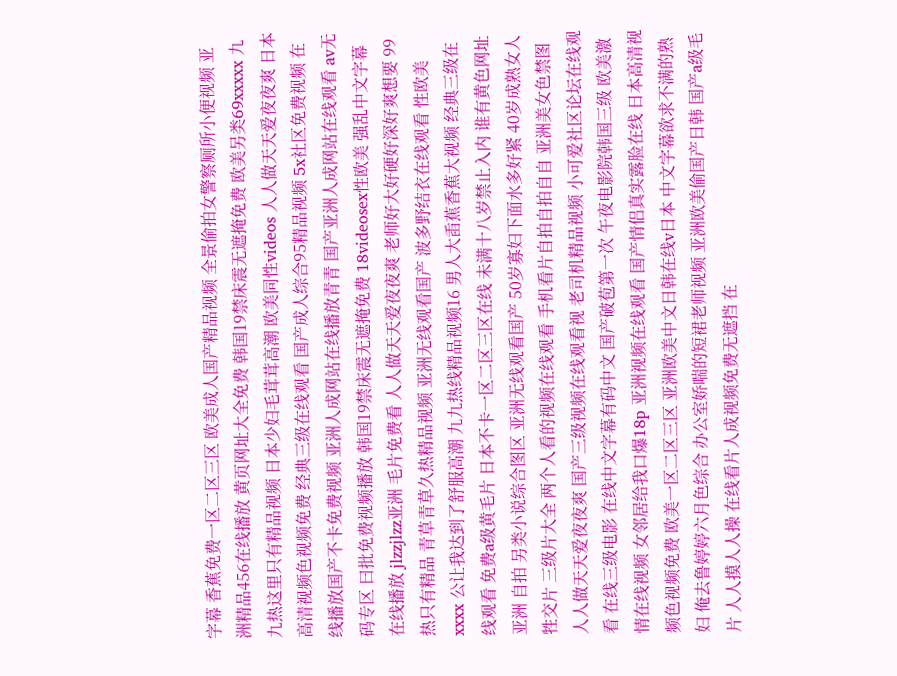字幕 香蕉免费一区二区三区 欧美成人国产精品视频 全景偷拍女警察厕所小便视频 亚洲精品456在线播放 黄页网址大全免费 韩国19禁床震无遮掩免费 欧美另类69xxxxx 九九热这里只有精品视频 日本少妇毛茸茸高潮 欧美同性videos 人人做天天爱夜夜爽 日本高清视频色视频免费 经典三级在线观看 国产成人综合95精品视频 5x社区免费视频 在线播放国产不卡免费视频 亚洲人成网站在线播放青青 国产亚洲人成网站在线观看 av无码专区 曰批免费视频播放 韩国19禁床震无遮掩免费 18videosex性欧美 强乱中文字幕在线播放 jlzzjlzz亚洲 毛片免费看 人人做天天爱夜夜爽 老师好大好硬好深好爽想要 99热只有精品 青草青草久热精品视频 亚洲无线观看国产 波多野结衣在线观看 性欧美xxxx 公让我达到了舒服高潮 九九热线精品视频16 男人大臿蕉香蕉大视频 经典三级在线观看 免费a级黄毛片 日本不卡一区二区三区在线 未满十八岁禁止入内 谁有黄色网址 亚洲 自拍 另类小说综合图区 亚洲无线观看国产 50岁寡妇下面水多好紧 40岁成熟女人牲交片 三级片大全 两个人看的视频在线观看 手机看片自拍自拍自自 亚洲美女色禁图 人人做天天爱夜夜爽 国产三级视频在线观看视 老司机精品视频 小可爱社区论坛在线观看 在线三级电影 在线中文字幕有码中文 国产破苞第一次 午夜电影院韩国三级 欧美激情在线视频 女邻居给我口爆18p 亚洲视频在线观看 国产情侣真实露脸在线 日本高清视频色视频免费 欧美一区二区三区 亚洲欧美中文日韩在线v日本 中文字幕欲求不满的熟妇 俺去鲁婷婷六月色综合 办公室娇喘的短裙老师视频 亚洲欧美偷国产日韩 国产a级毛片 人人摸人人操 在线看片人成视频免费无遮挡 在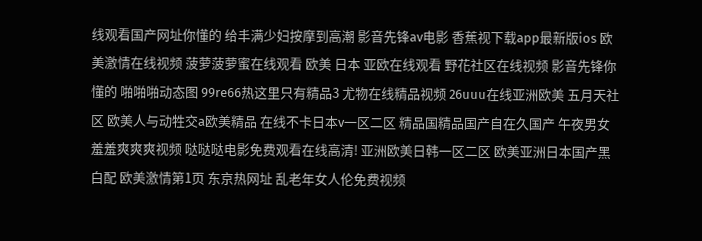线观看国产网址你懂的 给丰满少妇按摩到高潮 影音先锋av电影 香蕉视下载app最新版ios 欧美激情在线视频 菠萝菠萝蜜在线观看 欧美 日本 亚欧在线观看 野花社区在线视频 影音先锋你懂的 啪啪啪动态图 99re66热这里只有精品3 尤物在线精品视频 26uuu在线亚洲欧美 五月天社区 欧美人与动牲交a欧美精品 在线不卡日本v一区二区 精品国精品国产自在久国产 午夜男女羞羞爽爽爽视频 哒哒哒电影免费观看在线高清! 亚洲欧美日韩一区二区 欧美亚洲日本国产黑白配 欧美激情第1页 东京热网址 乱老年女人伦免费视频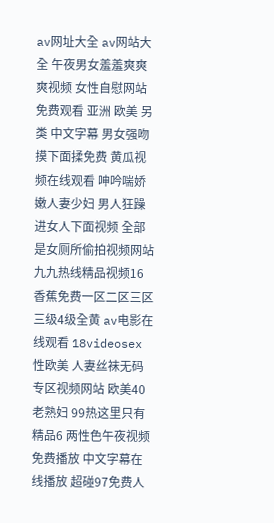av网址大全 av网站大全 午夜男女羞羞爽爽爽视频 女性自慰网站免费观看 亚洲 欧美 另类 中文字幕 男女强吻摸下面揉免费 黄瓜视频在线观看 呻吟喘娇嫩人妻少妇 男人狂躁进女人下面视频 全部是女厕所偷拍视频网站 九九热线精品视频16 香蕉免费一区二区三区 三级4级全黄 av电影在线观看 18videosex性欧美 人妻丝袜无码专区视频网站 欧美40老熟妇 99热这里只有精品6 两性色午夜视频免费播放 中文字幕在线播放 超碰97免费人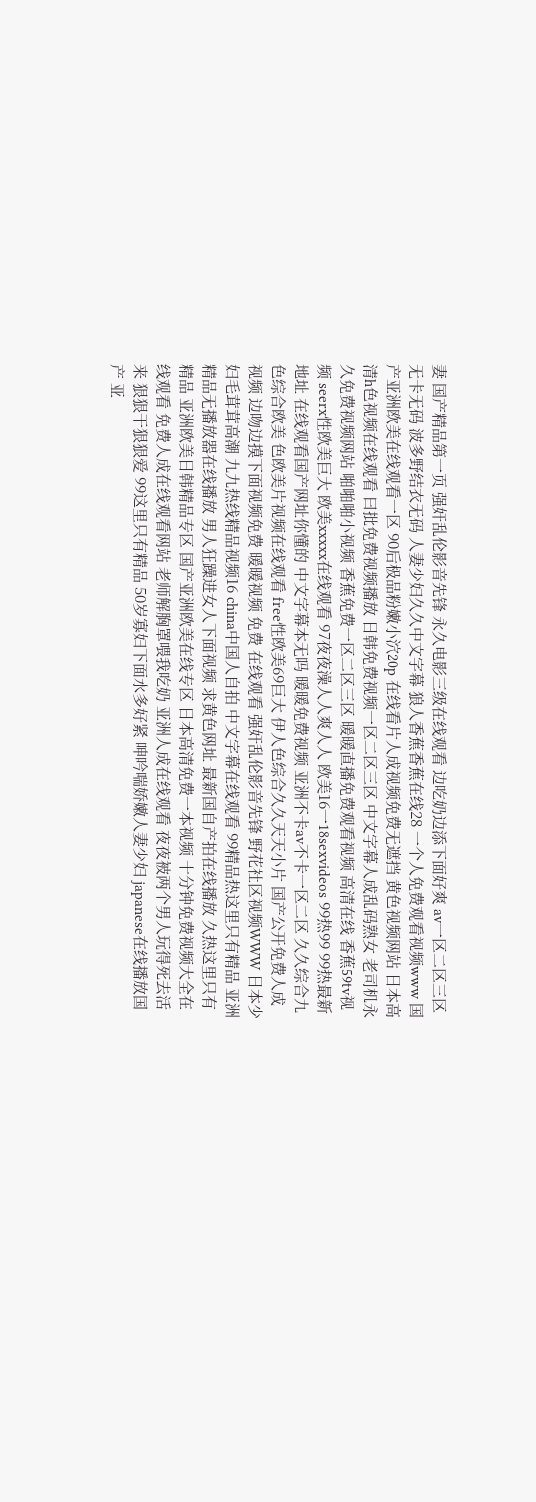妻 国产精品第一页 强奸乱伦影音先锋 永久电影三级在线观看 边吃奶边添下面好爽 aⅴ一区二区三区无卡无码 波多野结衣无码 人妻少妇久久中文字幕 狼人香蕉香蕉在线28 一个人免费观看视频www 国产亚洲欧美在线观看一区 90后极品粉嫩小泬20p 在线看片人成视频免费无遮挡 黄色视频网站 日本高清h色视频在线观看 曰批免费视频播放 日韩免费视频一区二区三区 中文字幕人成乱码熟女 老司机永久免费视频网站 啪啪啪小视频 香蕉免费一区二区三区 暖暖直播免费观看视频 高清在线 香蕉59tv视频 seerx性欧美巨大 欧美xxxxx在线观看 97夜夜澡人人爽人人 欧美16一18sexvideos 99热99 99热最新地址 在线观看国产网址你懂的 中文字幕本无吗 暖暖免费视频 亚洲不卡av不卡一区二区 久久综合九色综合欧美 色欧美片视频在线观看 free性欧美69巨大 伊人色综合久久天天小片 国产公开免费人成视频 边吻边摸下面视频免费 暖暖视频 免费 在线观看 强奸乱伦影音先锋 野花社区视频WWW 日本少妇毛茸茸高潮 九九热线精品视频16 china中国人自拍 中文字幕在线观看 99精品热这里只有精品 亚洲精品无播放器在线播放 男人狂躁进女人下面视频 求黄色网址 最新国自产拍在线播放 久热这里只有精品 亚洲欧美日韩精品专区 国产亚洲欧美在线专区 日本高清免费一本视频 十分钟免费视频大全在线观看 免费人成在线观看网站 老师解胸罩喂我吃奶 亚洲人成在线观看 夜夜被两个男人玩得死去活来 狠狠干狠狠爱 99这里只有精品 50岁寡妇下面水多好紧 呻吟喘娇嫩人妻少妇 japanese在线播放国产 亚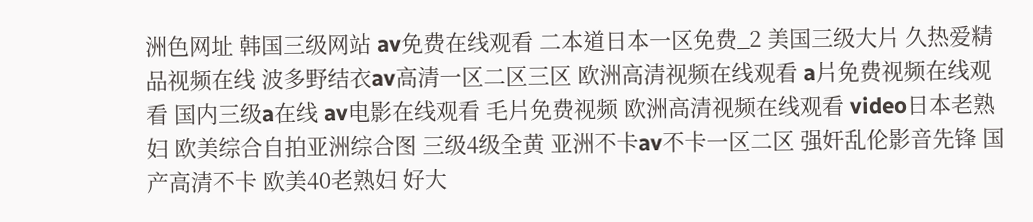洲色网址 韩国三级网站 av免费在线观看 二本道日本一区免费_2 美国三级大片 久热爱精品视频在线 波多野结衣av高清一区二区三区 欧洲高清视频在线观看 a片免费视频在线观看 国内三级a在线 av电影在线观看 毛片免费视频 欧洲高清视频在线观看 video日本老熟妇 欧美综合自拍亚洲综合图 三级4级全黄 亚洲不卡av不卡一区二区 强奸乱伦影音先锋 国产高清不卡 欧美40老熟妇 好大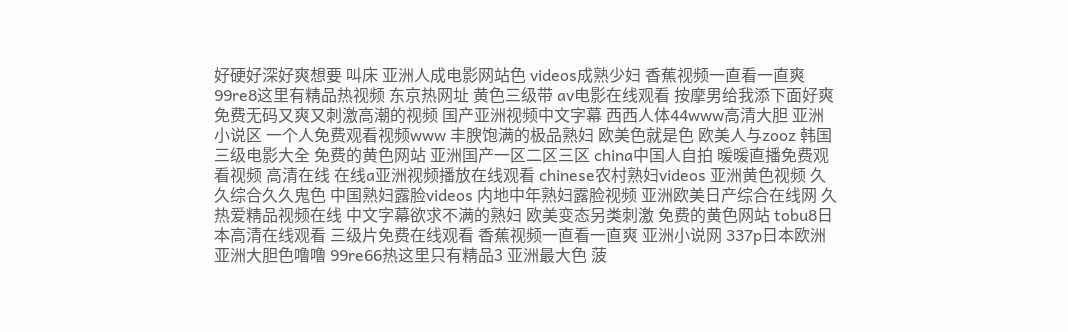好硬好深好爽想要 叫床 亚洲人成电影网站色 videos成熟少妇 香蕉视频一直看一直爽 99re8这里有精品热视频 东京热网址 黄色三级带 av电影在线观看 按摩男给我添下面好爽 免费无码又爽又刺激高潮的视频 国产亚洲视频中文字幕 西西人体44www高清大胆 亚洲小说区 一个人免费观看视频www 丰腴饱满的极品熟妇 欧美色就是色 欧美人与zooz 韩国三级电影大全 免费的黄色网站 亚洲国产一区二区三区 china中国人自拍 暖暖直播免费观看视频 高清在线 在线a亚洲视频播放在线观看 chinese农村熟妇videos 亚洲黄色视频 久久综合久久鬼色 中国熟妇露脸videos 内地中年熟妇露脸视频 亚洲欧美日产综合在线网 久热爱精品视频在线 中文字幕欲求不满的熟妇 欧美变态另类刺激 免费的黄色网站 tobu8日本高清在线观看 三级片免费在线观看 香蕉视频一直看一直爽 亚洲小说网 337p日本欧洲亚洲大胆色噜噜 99re66热这里只有精品3 亚洲最大色 菠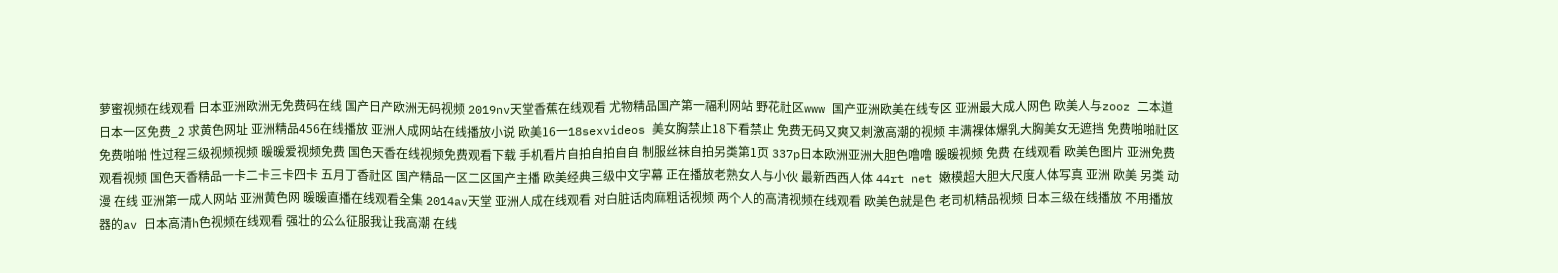萝蜜视频在线观看 日本亚洲欧洲无免费码在线 国产日产欧洲无码视频 2019nv天堂香蕉在线观看 尤物精品国产第一福利网站 野花社区www 国产亚洲欧美在线专区 亚洲最大成人网色 欧美人与zooz 二本道日本一区免费_2 求黄色网址 亚洲精品456在线播放 亚洲人成网站在线播放小说 欧美16一18sexvideos 美女胸禁止18下看禁止 免费无码又爽又刺激高潮的视频 丰满裸体爆乳大胸美女无遮挡 免费啪啪社区免费啪啪 性过程三级视频视频 暖暖爱视频免费 国色天香在线视频免费观看下载 手机看片自拍自拍自自 制服丝袜自拍另类第1页 337p日本欧洲亚洲大胆色噜噜 暖暖视频 免费 在线观看 欧美色图片 亚洲免费观看视频 国色天香精品一卡二卡三卡四卡 五月丁香社区 国产精品一区二区国产主播 欧美经典三级中文字幕 正在播放老熟女人与小伙 最新西西人体 44rt net 嫩模超大胆大尺度人体写真 亚洲 欧美 另类 动漫 在线 亚洲第一成人网站 亚洲黄色网 暖暖直播在线观看全集 2014av天堂 亚洲人成在线观看 对白脏话肉麻粗话视频 两个人的高清视频在线观看 欧美色就是色 老司机精品视频 日本三级在线播放 不用播放器的av 日本高清h色视频在线观看 强壮的公么征服我让我高潮 在线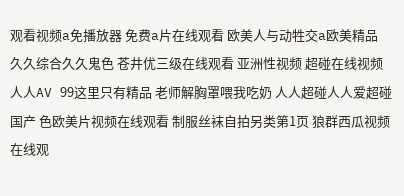观看视频a免播放器 免费a片在线观看 欧美人与动牲交a欧美精品 久久综合久久鬼色 苍井优三级在线观看 亚洲性视频 超碰在线视频人人AV 99这里只有精品 老师解胸罩喂我吃奶 人人超碰人人爱超碰国产 色欧美片视频在线观看 制服丝袜自拍另类第1页 狼群西瓜视频在线观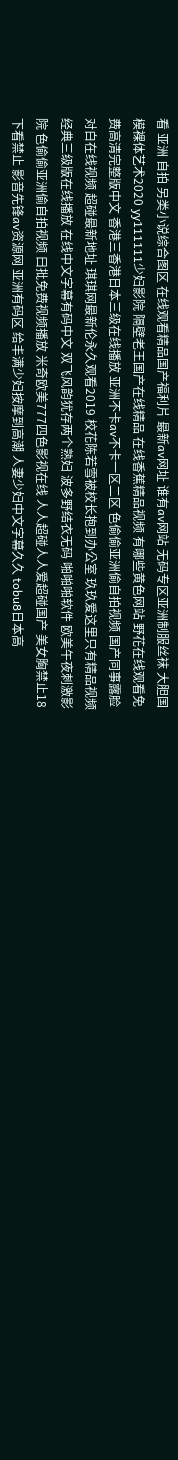看 亚洲 自拍 另类小说综合图区 在线观看精品国产福利片 最新av网址 谁有av网站 无码专区亚洲制服丝袜 大胆国模裸体艺术2020 yy111111少妇影院 隔壁老王国产在线精品 在线香蕉精品视频 有哪些黄色网站 野花在线观看免费高清完整版中文 香港三香港日本三级在线播放 亚洲不卡av不卡一区二区 色偷偷亚洲偷自拍视频 国产同事露脸对白在线视频 超碰最新地址 琪琪网最新伦永久观看2019 校花陈若雪被校长抱到办公室 玖玖爱这里只有精品视频 经典三级版在线播放 在线中文字幕有码中文 双飞风韵犹存两个熟妇 波多野结衣无码 啪啪啪软件 欧美午夜刺激影院 色偷偷亚洲偷自拍视频 曰批免费视频播放 米奇欧美777四色影视在线 人人超碰人人爱超碰国产 美女胸禁止18下看禁止 影音先锋av资源网 亚洲有码区 给丰满少妇按摩到高潮 人妻少妇中文字幕久久 tobu8日本高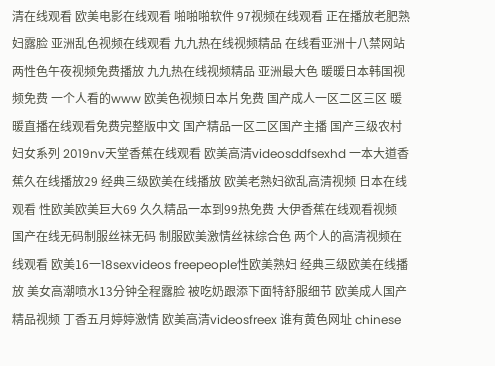清在线观看 欧美电影在线观看 啪啪啪软件 97视频在线观看 正在播放老肥熟妇露脸 亚洲乱色视频在线观看 九九热在线视频精品 在线看亚洲十八禁网站 两性色午夜视频免费播放 九九热在线视频精品 亚洲最大色 暖暖日本韩国视频免费 一个人看的www 欧美色视频日本片免费 国产成人一区二区三区 暖暖直播在线观看免费完整版中文 国产精品一区二区国产主播 国产三级农村妇女系列 2019nv天堂香蕉在线观看 欧美高清videosddfsexhd 一本大道香蕉久在线播放29 经典三级欧美在线播放 欧美老熟妇欲乱高清视频 日本在线观看 性欧美欧美巨大69 久久精品一本到99热免费 大伊香蕉在线观看视频 国产在线无码制服丝袜无码 制服欧美激情丝袜综合色 两个人的高清视频在线观看 欧美16一18sexvideos freepeople性欧美熟妇 经典三级欧美在线播放 美女高潮喷水13分钟全程露脸 被吃奶跟添下面特舒服细节 欧美成人国产精品视频 丁香五月婷婷激情 欧美高清videosfreex 谁有黄色网址 chinese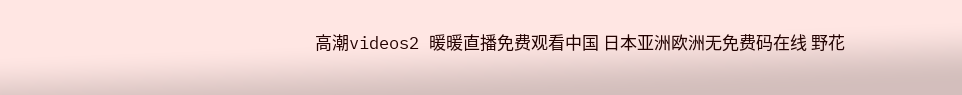高潮videos2 暖暖直播免费观看中国 日本亚洲欧洲无免费码在线 野花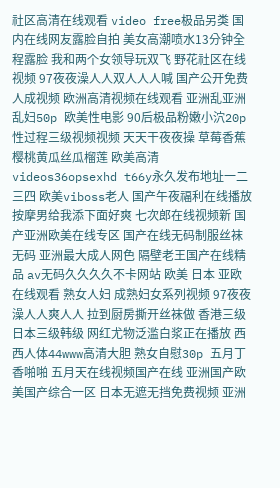社区高清在线观看 video free极品另类 国内在线网友露脸自拍 美女高潮喷水13分钟全程露脸 我和两个女领导玩双飞 野花社区在线视频 97夜夜澡人人双人人人喊 国产公开免费人成视频 欧洲高清视频在线观看 亚洲乱亚洲乱妇50p 欧美性电影 90后极品粉嫩小泬20p 性过程三级视频视频 天天干夜夜操 草莓香蕉樱桃黄瓜丝瓜榴莲 欧美高清videos36opsexhd t66y永久发布地址一二三四 欧美viboss老人 国产午夜福利在线播放 按摩男给我添下面好爽 七次郎在线视频新 国产亚洲欧美在线专区 国产在线无码制服丝袜无码 亚洲最大成人网色 隔壁老王国产在线精品 av无码久久久久不卡网站 欧美 日本 亚欧在线观看 熟女人妇 成熟妇女系列视频 97夜夜澡人人爽人人 拉到厨房撕开丝袜做 香港三级日本三级韩级 网红尤物泛滥白浆正在播放 西西人体44www高清大胆 熟女自慰30p 五月丁香啪啪 五月天在线视频国产在线 亚洲国产欧美国产综合一区 日本无遮无挡免费视频 亚洲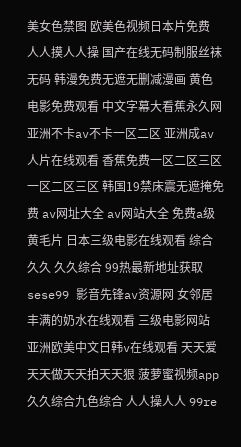美女色禁图 欧美色视频日本片免费 人人摸人人操 国产在线无码制服丝袜无码 韩漫免费无遮无删减漫画 黄色电影免费观看 中文字幕大看蕉永久网 亚洲不卡av不卡一区二区 亚洲成av人片在线观看 香蕉免费一区二区三区 一区二区三区 韩国19禁床震无遮掩免费 av网址大全 av网站大全 免费a级黄毛片 日本三级电影在线观看 综合久久 久久综合 99热最新地址获取 sese99 影音先锋av资源网 女邻居丰满的奶水在线观看 三级电影网站 亚洲欧美中文日韩v在线观看 天天爱天天做天天拍天天狠 菠萝蜜视频app 久久综合九色综合 人人操人人 99re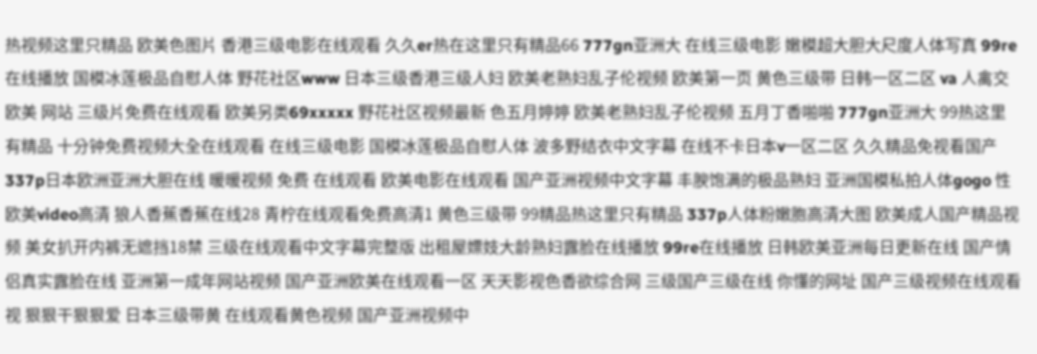热视频这里只精品 欧美色图片 香港三级电影在线观看 久久er热在这里只有精品66 777gn亚洲大 在线三级电影 嫩模超大胆大尺度人体写真 99re在线播放 国模冰莲极品自慰人体 野花社区www 日本三级香港三级人妇 欧美老熟妇乱子伦视频 欧美第一页 黄色三级带 日韩一区二区 va 人禽交 欧美 网站 三级片免费在线观看 欧美另类69xxxxx 野花社区视频最新 色五月婷婷 欧美老熟妇乱子伦视频 五月丁香啪啪 777gn亚洲大 99热这里有精品 十分钟免费视频大全在线观看 在线三级电影 国模冰莲极品自慰人体 波多野结衣中文字幕 在线不卡日本v一区二区 久久精品免视看国产 337p日本欧洲亚洲大胆在线 暖暖视频 免费 在线观看 欧美电影在线观看 国产亚洲视频中文字幕 丰腴饱满的极品熟妇 亚洲国模私拍人体gogo 性欧美video高清 狼人香蕉香蕉在线28 青柠在线观看免费高清1 黄色三级带 99精品热这里只有精品 337p人体粉嫩胞高清大图 欧美成人国产精品视频 美女扒开内裤无遮挡18禁 三级在线观看中文字幕完整版 出租屋嫖妓大龄熟妇露脸在线播放 99re在线播放 日韩欧美亚洲每日更新在线 国产情侣真实露脸在线 亚洲第一成年网站视频 国产亚洲欧美在线观看一区 天天影视色香欲综合网 三级国产三级在线 你懂的网址 国产三级视频在线观看视 狠狠干狠狠爱 日本三级带黄 在线观看黄色视频 国产亚洲视频中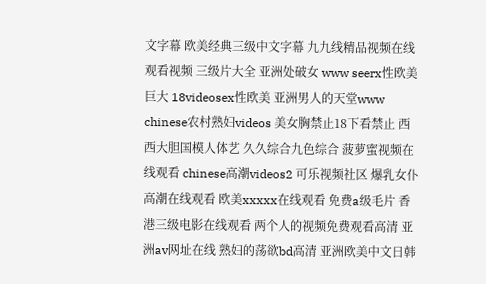文字幕 欧美经典三级中文字幕 九九线精品视频在线观看视频 三级片大全 亚洲处破女 www seerx性欧美巨大 18videosex性欧美 亚洲男人的天堂www chinese农村熟妇videos 美女胸禁止18下看禁止 西西大胆国模人体艺 久久综合九色综合 菠萝蜜视频在线观看 chinese高潮videos2 可乐视频社区 爆乳女仆高潮在线观看 欧美xxxxx在线观看 免费a级毛片 香港三级电影在线观看 两个人的视频免费观看高清 亚洲av网址在线 熟妇的荡欲bd高清 亚洲欧美中文日韩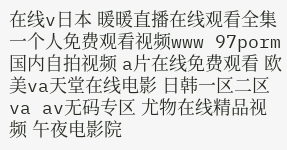在线v日本 暖暖直播在线观看全集 一个人免费观看视频www 97porm国内自拍视频 a片在线免费观看 欧美va天堂在线电影 日韩一区二区 va av无码专区 尤物在线精品视频 午夜电影院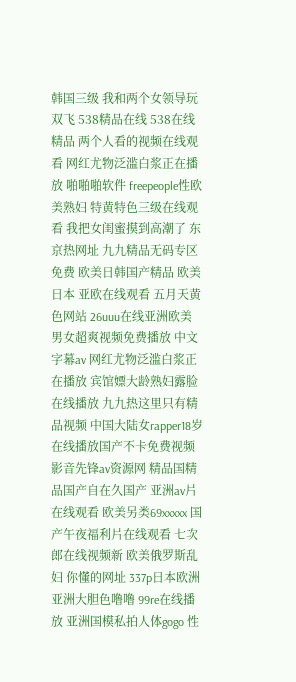韩国三级 我和两个女领导玩双飞 538精品在线 538在线精品 两个人看的视频在线观看 网红尤物泛滥白浆正在播放 啪啪啪软件 freepeople性欧美熟妇 特黄特色三级在线观看 我把女闺蜜摸到高潮了 东京热网址 九九精品无码专区免费 欧美日韩国产精品 欧美 日本 亚欧在线观看 五月天黄色网站 26uuu在线亚洲欧美 男女超爽视频免费播放 中文字幕av 网红尤物泛滥白浆正在播放 宾馆嫖大龄熟妇露脸在线播放 九九热这里只有精品视频 中国大陆女rapper18岁 在线播放国产不卡免费视频 影音先锋av资源网 精品国精品国产自在久国产 亚洲av片在线观看 欧美另类69xxxxx 国产午夜福利片在线观看 七次郎在线视频新 欧美俄罗斯乱妇 你懂的网址 337p日本欧洲亚洲大胆色噜噜 99re在线播放 亚洲国模私拍人体gogo 性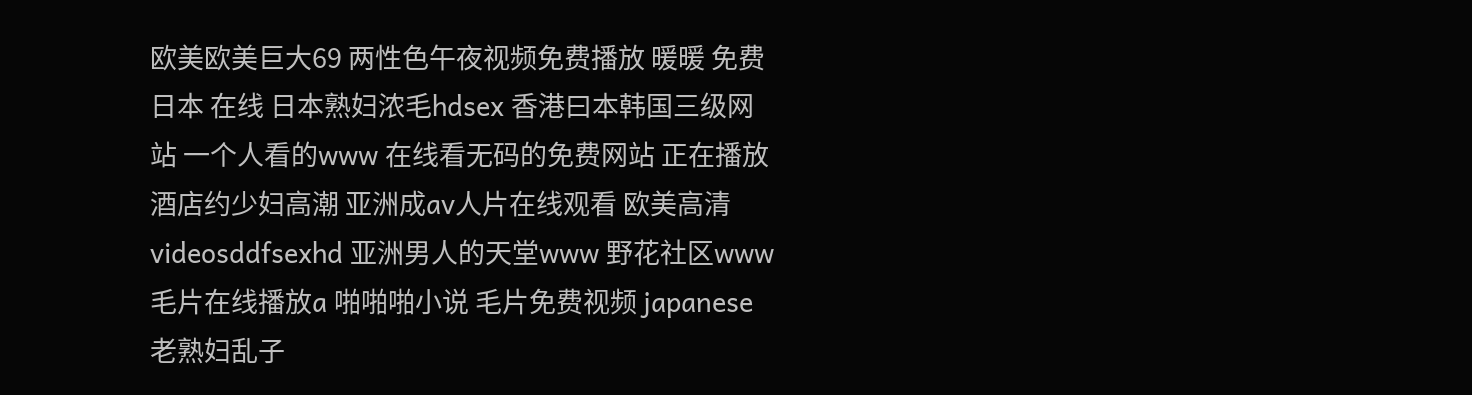欧美欧美巨大69 两性色午夜视频免费播放 暖暖 免费 日本 在线 日本熟妇浓毛hdsex 香港曰本韩国三级网站 一个人看的www 在线看无码的免费网站 正在播放酒店约少妇高潮 亚洲成av人片在线观看 欧美高清videosddfsexhd 亚洲男人的天堂www 野花社区www 毛片在线播放a 啪啪啪小说 毛片免费视频 japanese老熟妇乱子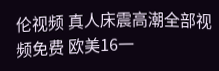伦视频 真人床震高潮全部视频免费 欧美16一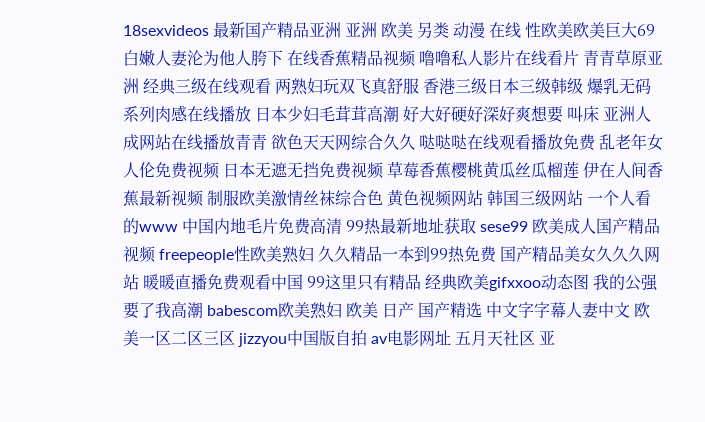18sexvideos 最新国产精品亚洲 亚洲 欧美 另类 动漫 在线 性欧美欧美巨大69 白嫩人妻沦为他人胯下 在线香蕉精品视频 噜噜私人影片在线看片 青青草原亚洲 经典三级在线观看 两熟妇玩双飞真舒服 香港三级日本三级韩级 爆乳无码系列肉感在线播放 日本少妇毛茸茸高潮 好大好硬好深好爽想要 叫床 亚洲人成网站在线播放青青 欲色天天网综合久久 哒哒哒在线观看播放免费 乱老年女人伦免费视频 日本无遮无挡免费视频 草莓香蕉樱桃黄瓜丝瓜榴莲 伊在人间香蕉最新视频 制服欧美激情丝袜综合色 黄色视频网站 韩国三级网站 一个人看的www 中国内地毛片免费高清 99热最新地址获取 sese99 欧美成人国产精品视频 freepeople性欧美熟妇 久久精品一本到99热免费 国产精品美女久久久网站 暖暖直播免费观看中国 99这里只有精品 经典欧美gifxxoo动态图 我的公强要了我高潮 babescom欧美熟妇 欧美 日产 国产精选 中文字字幕人妻中文 欧美一区二区三区 jizzyou中国版自拍 av电影网址 五月天社区 亚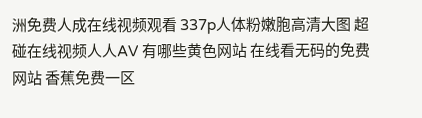洲免费人成在线视频观看 337p人体粉嫩胞高清大图 超碰在线视频人人AV 有哪些黄色网站 在线看无码的免费网站 香蕉免费一区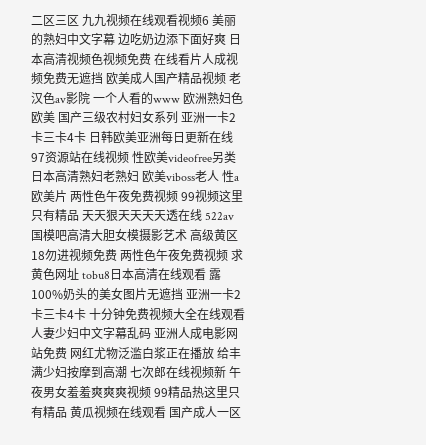二区三区 九九视频在线观看视频6 美丽的熟妇中文字幕 边吃奶边添下面好爽 日本高清视频色视频免费 在线看片人成视频免费无遮挡 欧美成人国产精品视频 老汉色av影院 一个人看的www 欧洲熟妇色 欧美 国产三级农村妇女系列 亚洲一卡2卡三卡4卡 日韩欧美亚洲每日更新在线 97资源站在线视频 性欧美videofree另类 日本高清熟妇老熟妇 欧美viboss老人 性a欧美片 两性色午夜免费视频 99视频这里只有精品 天天狠天天天天透在线 522av 国模吧高清大胆女模摄影艺术 高级黄区18勿进视频免费 两性色午夜免费视频 求黄色网址 tobu8日本高清在线观看 露100%奶头的美女图片无遮挡 亚洲一卡2卡三卡4卡 十分钟免费视频大全在线观看 人妻少妇中文字幕乱码 亚洲人成电影网站免费 网红尤物泛滥白浆正在播放 给丰满少妇按摩到高潮 七次郎在线视频新 午夜男女羞羞爽爽爽视频 99精品热这里只有精品 黄瓜视频在线观看 国产成人一区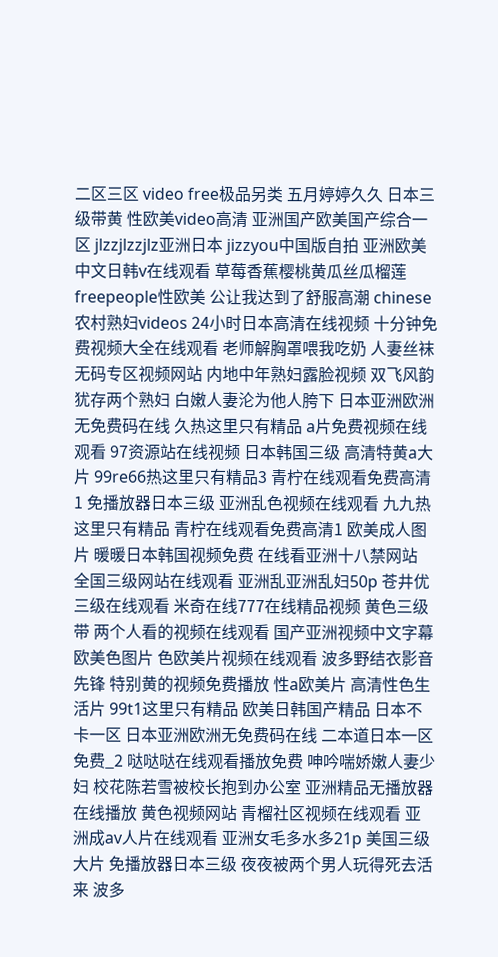二区三区 video free极品另类 五月婷婷久久 日本三级带黄 性欧美video高清 亚洲国产欧美国产综合一区 jlzzjlzzjlz亚洲日本 jizzyou中国版自拍 亚洲欧美中文日韩v在线观看 草莓香蕉樱桃黄瓜丝瓜榴莲 freepeople性欧美 公让我达到了舒服高潮 chinese农村熟妇videos 24小时日本高清在线视频 十分钟免费视频大全在线观看 老师解胸罩喂我吃奶 人妻丝袜无码专区视频网站 内地中年熟妇露脸视频 双飞风韵犹存两个熟妇 白嫩人妻沦为他人胯下 日本亚洲欧洲无免费码在线 久热这里只有精品 a片免费视频在线观看 97资源站在线视频 日本韩国三级 高清特黄a大片 99re66热这里只有精品3 青柠在线观看免费高清1 免播放器日本三级 亚洲乱色视频在线观看 九九热这里只有精品 青柠在线观看免费高清1 欧美成人图片 暖暖日本韩国视频免费 在线看亚洲十八禁网站 全国三级网站在线观看 亚洲乱亚洲乱妇50p 苍井优三级在线观看 米奇在线777在线精品视频 黄色三级带 两个人看的视频在线观看 国产亚洲视频中文字幕 欧美色图片 色欧美片视频在线观看 波多野结衣影音先锋 特别黄的视频免费播放 性a欧美片 高清性色生活片 99t1这里只有精品 欧美日韩国产精品 日本不卡一区 日本亚洲欧洲无免费码在线 二本道日本一区免费_2 哒哒哒在线观看播放免费 呻吟喘娇嫩人妻少妇 校花陈若雪被校长抱到办公室 亚洲精品无播放器在线播放 黄色视频网站 青榴社区视频在线观看 亚洲成av人片在线观看 亚洲女毛多水多21p 美国三级大片 免播放器日本三级 夜夜被两个男人玩得死去活来 波多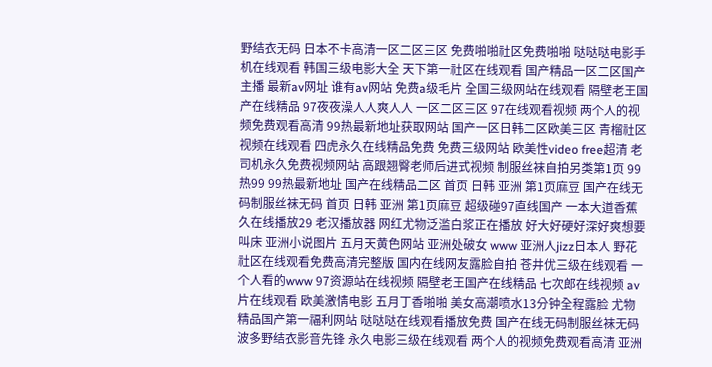野结衣无码 日本不卡高清一区二区三区 免费啪啪社区免费啪啪 哒哒哒电影手机在线观看 韩国三级电影大全 天下第一社区在线观看 国产精品一区二区国产主播 最新av网址 谁有av网站 免费a级毛片 全国三级网站在线观看 隔壁老王国产在线精品 97夜夜澡人人爽人人 一区二区三区 97在线观看视频 两个人的视频免费观看高清 99热最新地址获取网站 国产一区日韩二区欧美三区 青榴社区视频在线观看 四虎永久在线精品免费 免费三级网站 欧美性video free超清 老司机永久免费视频网站 高跟翘臀老师后进式视频 制服丝袜自拍另类第1页 99热99 99热最新地址 国产在线精品二区 首页 日韩 亚洲 第1页麻豆 国产在线无码制服丝袜无码 首页 日韩 亚洲 第1页麻豆 超级碰97直线国产 一本大道香蕉久在线播放29 老汉播放器 网红尤物泛滥白浆正在播放 好大好硬好深好爽想要 叫床 亚洲小说图片 五月天黄色网站 亚洲处破女 www 亚洲人jizz日本人 野花社区在线观看免费高清完整版 国内在线网友露脸自拍 苍井优三级在线观看 一个人看的www 97资源站在线视频 隔壁老王国产在线精品 七次郎在线视频 av片在线观看 欧美激情电影 五月丁香啪啪 美女高潮喷水13分钟全程露脸 尤物精品国产第一福利网站 哒哒哒在线观看播放免费 国产在线无码制服丝袜无码 波多野结衣影音先锋 永久电影三级在线观看 两个人的视频免费观看高清 亚洲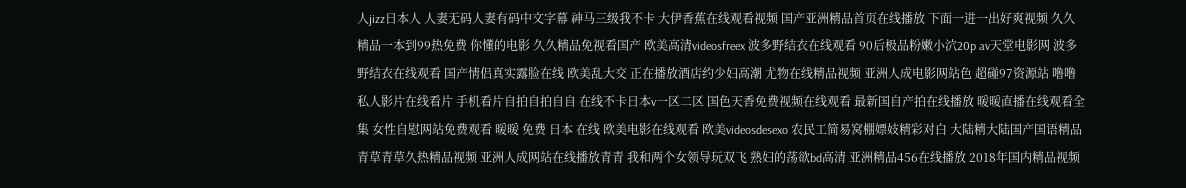人jizz日本人 人妻无码人妻有码中文字幕 神马三级我不卡 大伊香蕉在线观看视频 国产亚洲精品首页在线播放 下面一进一出好爽视频 久久精品一本到99热免费 你懂的电影 久久精品免视看国产 欧美高清videosfreex 波多野结衣在线观看 90后极品粉嫩小泬20p av天堂电影网 波多野结衣在线观看 国产情侣真实露脸在线 欧美乱大交 正在播放酒店约少妇高潮 尤物在线精品视频 亚洲人成电影网站色 超碰97资源站 噜噜私人影片在线看片 手机看片自拍自拍自自 在线不卡日本v一区二区 国色天香免费视频在线观看 最新国自产拍在线播放 暖暖直播在线观看全集 女性自慰网站免费观看 暖暖 免费 日本 在线 欧美电影在线观看 欧美videosdesexo 农民工简易窝棚嫖妓精彩对白 大陆精大陆国产国语精品 青草青草久热精品视频 亚洲人成网站在线播放青青 我和两个女领导玩双飞 熟妇的荡欲bd高清 亚洲精品456在线播放 2018年国内精品视频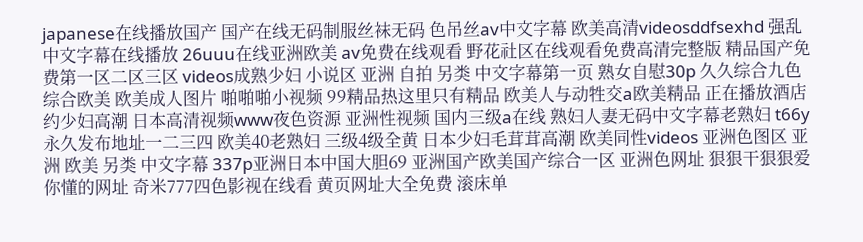japanese在线播放国产 国产在线无码制服丝袜无码 色吊丝av中文字幕 欧美高清videosddfsexhd 强乱中文字幕在线播放 26uuu在线亚洲欧美 av免费在线观看 野花社区在线观看免费高清完整版 精品国产免费第一区二区三区 videos成熟少妇 小说区 亚洲 自拍 另类 中文字幕第一页 熟女自慰30p 久久综合九色综合欧美 欧美成人图片 啪啪啪小视频 99精品热这里只有精品 欧美人与动牲交a欧美精品 正在播放酒店约少妇高潮 日本高清视频www夜色资源 亚洲性视频 国内三级a在线 熟妇人妻无码中文字幕老熟妇 t66y永久发布地址一二三四 欧美40老熟妇 三级4级全黄 日本少妇毛茸茸高潮 欧美同性videos 亚洲色图区 亚洲 欧美 另类 中文字幕 337p亚洲日本中国大胆69 亚洲国产欧美国产综合一区 亚洲色网址 狠狠干狠狠爱 你懂的网址 奇米777四色影视在线看 黄页网址大全免费 滚床单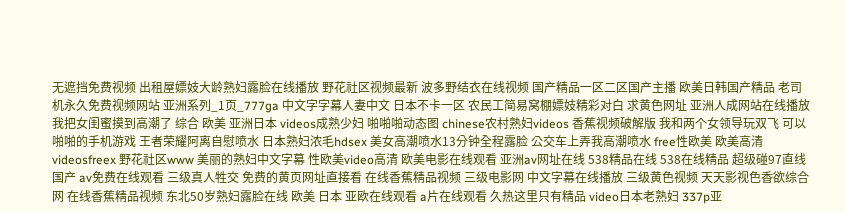无遮挡免费视频 出租屋嫖妓大龄熟妇露脸在线播放 野花社区视频最新 波多野结衣在线视频 国产精品一区二区国产主播 欧美日韩国产精品 老司机永久免费视频网站 亚洲系列_1页_777ga 中文字字幕人妻中文 日本不卡一区 农民工简易窝棚嫖妓精彩对白 求黄色网址 亚洲人成网站在线播放 我把女闺蜜摸到高潮了 综合 欧美 亚洲日本 videos成熟少妇 啪啪啪动态图 chinese农村熟妇videos 香蕉视频破解版 我和两个女领导玩双飞 可以啪啪的手机游戏 王者荣耀阿离自慰喷水 日本熟妇浓毛hdsex 美女高潮喷水13分钟全程露脸 公交车上弄我高潮喷水 free性欧美 欧美高清videosfreex 野花社区www 美丽的熟妇中文字幕 性欧美video高清 欧美电影在线观看 亚洲av网址在线 538精品在线 538在线精品 超级碰97直线国产 av免费在线观看 三级真人牲交 免费的黄页网址直接看 在线香蕉精品视频 三级电影网 中文字幕在线播放 三级黄色视频 天天影视色香欲综合网 在线香蕉精品视频 东北50岁熟妇露脸在线 欧美 日本 亚欧在线观看 a片在线观看 久热这里只有精品 video日本老熟妇 337p亚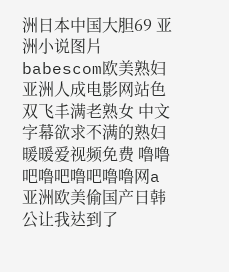洲日本中国大胆69 亚洲小说图片 babescom欧美熟妇 亚洲人成电影网站色 双飞丰满老熟女 中文字幕欲求不满的熟妇 暖暖爱视频免费 噜噜吧噜吧噜吧噜噜网a 亚洲欧美偷国产日韩 公让我达到了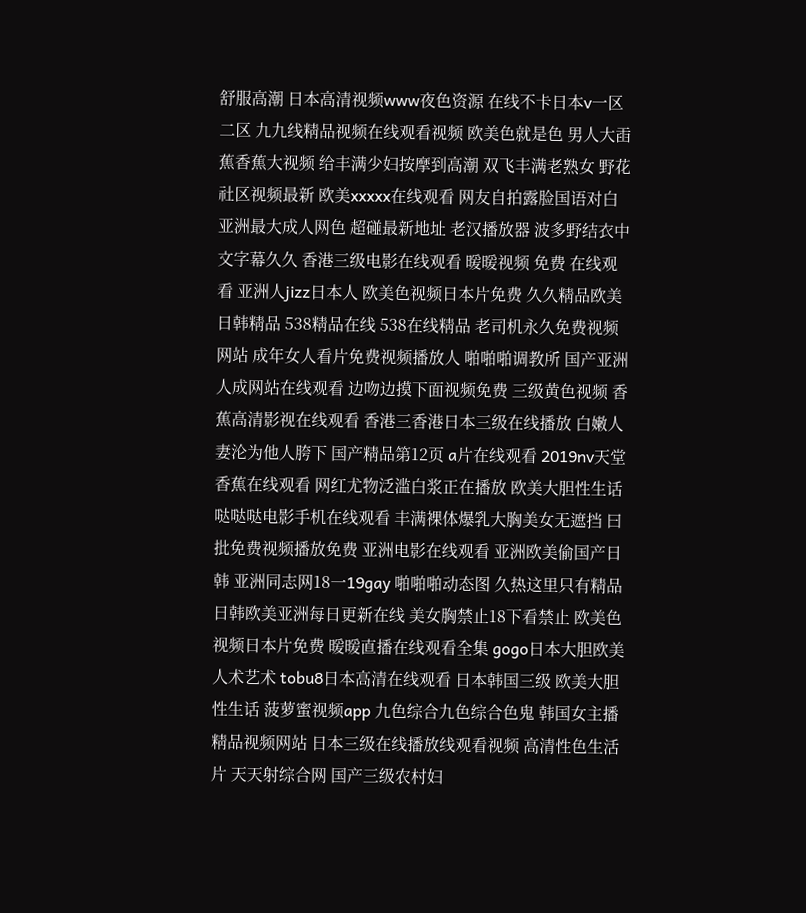舒服高潮 日本高清视频www夜色资源 在线不卡日本v一区二区 九九线精品视频在线观看视频 欧美色就是色 男人大臿蕉香蕉大视频 给丰满少妇按摩到高潮 双飞丰满老熟女 野花社区视频最新 欧美xxxxx在线观看 网友自拍露脸国语对白 亚洲最大成人网色 超碰最新地址 老汉播放器 波多野结衣中文字幕久久 香港三级电影在线观看 暖暖视频 免费 在线观看 亚洲人jizz日本人 欧美色视频日本片免费 久久精品欧美日韩精品 538精品在线 538在线精品 老司机永久免费视频网站 成年女人看片免费视频播放人 啪啪啪调教所 国产亚洲人成网站在线观看 边吻边摸下面视频免费 三级黄色视频 香蕉高清影视在线观看 香港三香港日本三级在线播放 白嫩人妻沦为他人胯下 国产精品第12页 a片在线观看 2019nv天堂香蕉在线观看 网红尤物泛滥白浆正在播放 欧美大胆性生话 哒哒哒电影手机在线观看 丰满裸体爆乳大胸美女无遮挡 曰批免费视频播放免费 亚洲电影在线观看 亚洲欧美偷国产日韩 亚洲同志网18一19gay 啪啪啪动态图 久热这里只有精品 日韩欧美亚洲每日更新在线 美女胸禁止18下看禁止 欧美色视频日本片免费 暖暖直播在线观看全集 gogo日本大胆欧美人术艺术 tobu8日本高清在线观看 日本韩国三级 欧美大胆性生话 菠萝蜜视频app 九色综合九色综合色鬼 韩国女主播精品视频网站 日本三级在线播放线观看视频 高清性色生活片 天天射综合网 国产三级农村妇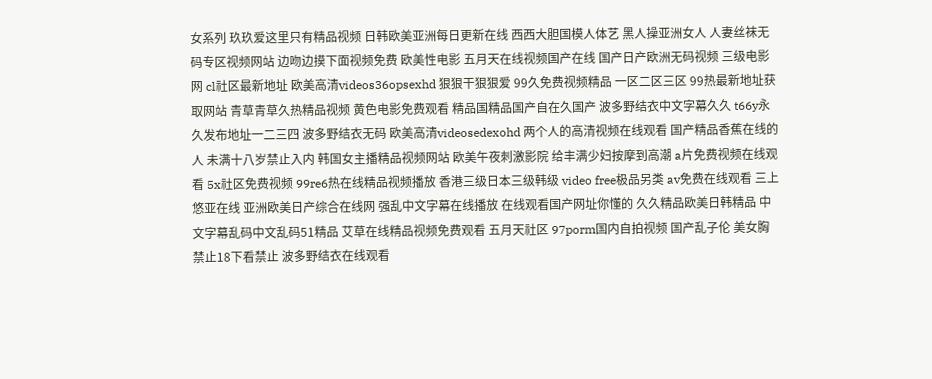女系列 玖玖爱这里只有精品视频 日韩欧美亚洲每日更新在线 西西大胆国模人体艺 黑人操亚洲女人 人妻丝袜无码专区视频网站 边吻边摸下面视频免费 欧美性电影 五月天在线视频国产在线 国产日产欧洲无码视频 三级电影网 cl社区最新地址 欧美高清videos36opsexhd 狠狠干狠狠爱 99久免费视频精品 一区二区三区 99热最新地址获取网站 青草青草久热精品视频 黄色电影免费观看 精品国精品国产自在久国产 波多野结衣中文字幕久久 t66y永久发布地址一二三四 波多野结衣无码 欧美高清videosedexohd 两个人的高清视频在线观看 国产精品香蕉在线的人 未满十八岁禁止入内 韩国女主播精品视频网站 欧美午夜刺激影院 给丰满少妇按摩到高潮 a片免费视频在线观看 5x社区免费视频 99re6热在线精品视频播放 香港三级日本三级韩级 video free极品另类 av免费在线观看 三上悠亚在线 亚洲欧美日产综合在线网 强乱中文字幕在线播放 在线观看国产网址你懂的 久久精品欧美日韩精品 中文字幕乱码中文乱码51精品 艾草在线精品视频免费观看 五月天社区 97porm国内自拍视频 国产乱子伦 美女胸禁止18下看禁止 波多野结衣在线观看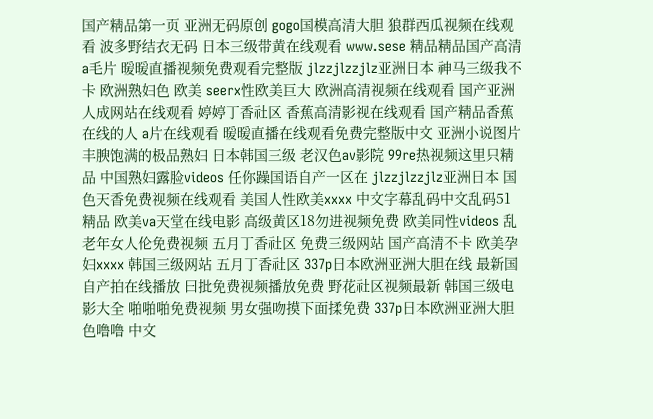国产精品第一页 亚洲无码原创 gogo国模高清大胆 狼群西瓜视频在线观看 波多野结衣无码 日本三级带黄在线观看 www.sese 精品精品国产高清a毛片 暖暖直播视频免费观看完整版 jlzzjlzzjlz亚洲日本 神马三级我不卡 欧洲熟妇色 欧美 seerx性欧美巨大 欧洲高清视频在线观看 国产亚洲人成网站在线观看 婷婷丁香社区 香蕉高清影视在线观看 国产精品香蕉在线的人 a片在线观看 暖暖直播在线观看免费完整版中文 亚洲小说图片 丰腴饱满的极品熟妇 日本韩国三级 老汉色av影院 99re热视频这里只精品 中国熟妇露脸videos 任你躁国语自产一区在 jlzzjlzzjlz亚洲日本 国色天香免费视频在线观看 美国人性欧美xxxx 中文字幕乱码中文乱码51精品 欧美va天堂在线电影 高级黄区18勿进视频免费 欧美同性videos 乱老年女人伦免费视频 五月丁香社区 免费三级网站 国产高清不卡 欧美孕妇xxxx 韩国三级网站 五月丁香社区 337p日本欧洲亚洲大胆在线 最新国自产拍在线播放 曰批免费视频播放免费 野花社区视频最新 韩国三级电影大全 啪啪啪免费视频 男女强吻摸下面揉免费 337p日本欧洲亚洲大胆色噜噜 中文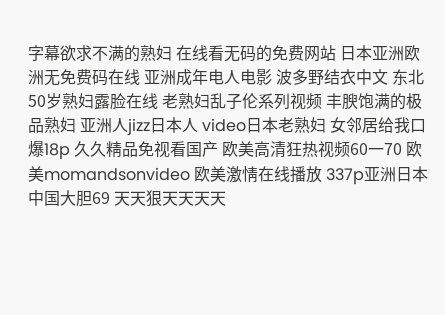字幕欲求不满的熟妇 在线看无码的免费网站 日本亚洲欧洲无免费码在线 亚洲成年电人电影 波多野结衣中文 东北50岁熟妇露脸在线 老熟妇乱子伦系列视频 丰腴饱满的极品熟妇 亚洲人jizz日本人 video日本老熟妇 女邻居给我口爆18p 久久精品免视看国产 欧美高清狂热视频60一70 欧美momandsonvideo 欧美激情在线播放 337p亚洲日本中国大胆69 天天狠天天天天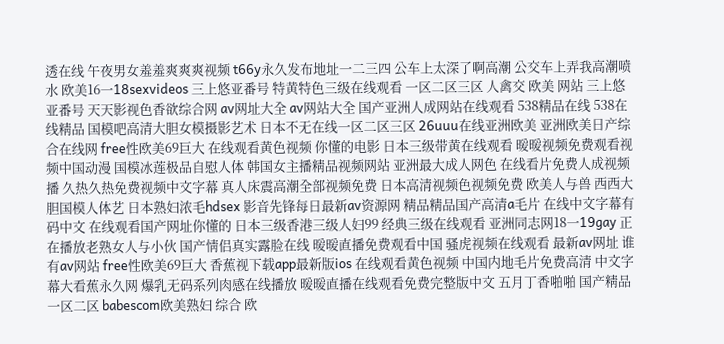透在线 午夜男女羞羞爽爽爽视频 t66y永久发布地址一二三四 公车上太深了啊高潮 公交车上弄我高潮喷水 欧美16一18sexvideos 三上悠亚番号 特黄特色三级在线观看 一区二区三区 人禽交 欧美 网站 三上悠亚番号 天天影视色香欲综合网 av网址大全 av网站大全 国产亚洲人成网站在线观看 538精品在线 538在线精品 国模吧高清大胆女模摄影艺术 日本不无在线一区二区三区 26uuu在线亚洲欧美 亚洲欧美日产综合在线网 free性欧美69巨大 在线观看黄色视频 你懂的电影 日本三级带黄在线观看 暖暖视频免费观看视频中国动漫 国模冰莲极品自慰人体 韩国女主播精品视频网站 亚洲最大成人网色 在线看片免费人成视频播 久热久热免费视频中文字幕 真人床震高潮全部视频免费 日本高清视频色视频免费 欧美人与兽 西西大胆国模人体艺 日本熟妇浓毛hdsex 影音先锋每日最新av资源网 精品精品国产高清a毛片 在线中文字幕有码中文 在线观看国产网址你懂的 日本三级香港三级人妇99 经典三级在线观看 亚洲同志网18一19gay 正在播放老熟女人与小伙 国产情侣真实露脸在线 暖暖直播免费观看中国 骚虎视频在线观看 最新av网址 谁有av网站 free性欧美69巨大 香蕉视下载app最新版ios 在线观看黄色视频 中国内地毛片免费高清 中文字幕大看蕉永久网 爆乳无码系列肉感在线播放 暖暖直播在线观看免费完整版中文 五月丁香啪啪 国产精品一区二区 babescom欧美熟妇 综合 欧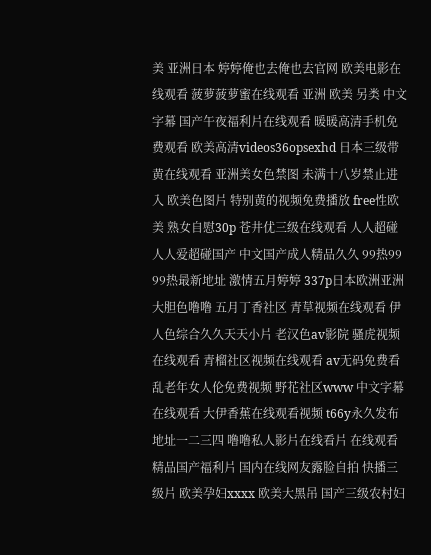美 亚洲日本 婷婷俺也去俺也去官网 欧美电影在线观看 菠萝菠萝蜜在线观看 亚洲 欧美 另类 中文字幕 国产午夜福利片在线观看 暖暖高清手机免费观看 欧美高清videos36opsexhd 日本三级带黄在线观看 亚洲美女色禁图 未满十八岁禁止进入 欧美色图片 特别黄的视频免费播放 free性欧美 熟女自慰30p 苍井优三级在线观看 人人超碰人人爱超碰国产 中文国产成人精品久久 99热99 99热最新地址 激情五月婷婷 337p日本欧洲亚洲大胆色噜噜 五月丁香社区 青草视频在线观看 伊人色综合久久天天小片 老汉色av影院 骚虎视频在线观看 青榴社区视频在线观看 av无码免费看 乱老年女人伦免费视频 野花社区www 中文字幕在线观看 大伊香蕉在线观看视频 t66y永久发布地址一二三四 噜噜私人影片在线看片 在线观看精品国产福利片 国内在线网友露脸自拍 快播三级片 欧美孕妇xxxx 欧美大黑吊 国产三级农村妇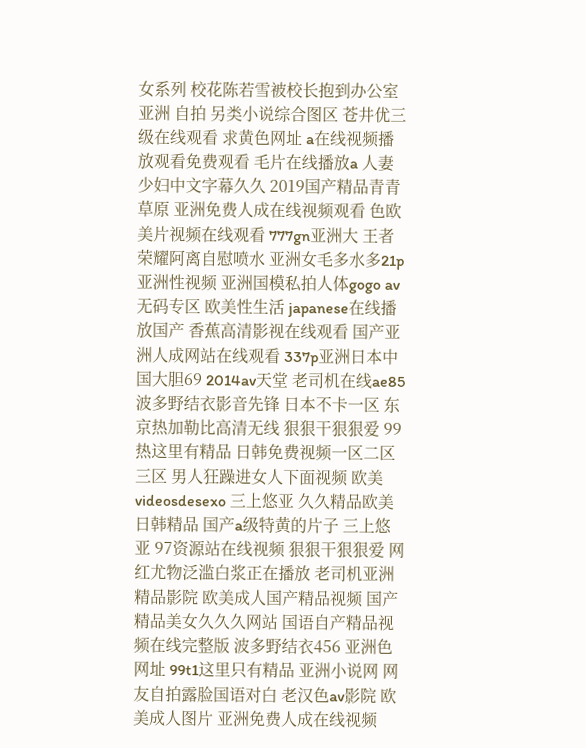女系列 校花陈若雪被校长抱到办公室 亚洲 自拍 另类小说综合图区 苍井优三级在线观看 求黄色网址 a在线视频播放观看免费观看 毛片在线播放a 人妻少妇中文字幕久久 2019国产精品青青草原 亚洲免费人成在线视频观看 色欧美片视频在线观看 777gn亚洲大 王者荣耀阿离自慰喷水 亚洲女毛多水多21p 亚洲性视频 亚洲国模私拍人体gogo av无码专区 欧美性生活 japanese在线播放国产 香蕉高清影视在线观看 国产亚洲人成网站在线观看 337p亚洲日本中国大胆69 2014av天堂 老司机在线ae85 波多野结衣影音先锋 日本不卡一区 东京热加勒比高清无线 狠狠干狠狠爱 99热这里有精品 日韩免费视频一区二区三区 男人狂躁进女人下面视频 欧美videosdesexo 三上悠亚 久久精品欧美日韩精品 国产a级特黄的片子 三上悠亚 97资源站在线视频 狠狠干狠狠爱 网红尤物泛滥白浆正在播放 老司机亚洲精品影院 欧美成人国产精品视频 国产精品美女久久久网站 国语自产精品视频在线完整版 波多野结衣456 亚洲色网址 99t1这里只有精品 亚洲小说网 网友自拍露脸国语对白 老汉色av影院 欧美成人图片 亚洲免费人成在线视频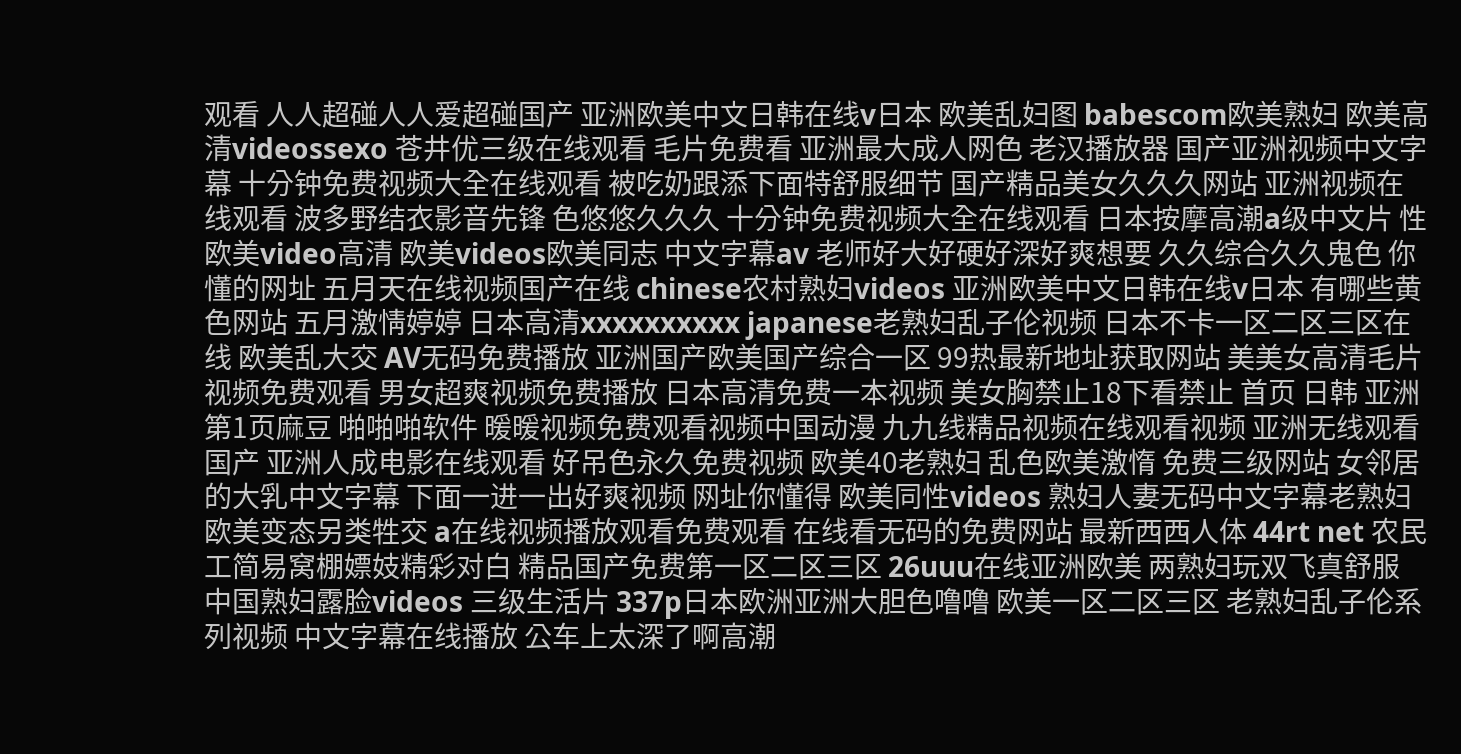观看 人人超碰人人爱超碰国产 亚洲欧美中文日韩在线v日本 欧美乱妇图 babescom欧美熟妇 欧美高清videossexo 苍井优三级在线观看 毛片免费看 亚洲最大成人网色 老汉播放器 国产亚洲视频中文字幕 十分钟免费视频大全在线观看 被吃奶跟添下面特舒服细节 国产精品美女久久久网站 亚洲视频在线观看 波多野结衣影音先锋 色悠悠久久久 十分钟免费视频大全在线观看 日本按摩高潮a级中文片 性欧美video高清 欧美videos欧美同志 中文字幕av 老师好大好硬好深好爽想要 久久综合久久鬼色 你懂的网址 五月天在线视频国产在线 chinese农村熟妇videos 亚洲欧美中文日韩在线v日本 有哪些黄色网站 五月激情婷婷 日本高清xxxxxxxxxx japanese老熟妇乱子伦视频 日本不卡一区二区三区在线 欧美乱大交 AV无码免费播放 亚洲国产欧美国产综合一区 99热最新地址获取网站 美美女高清毛片视频免费观看 男女超爽视频免费播放 日本高清免费一本视频 美女胸禁止18下看禁止 首页 日韩 亚洲 第1页麻豆 啪啪啪软件 暖暖视频免费观看视频中国动漫 九九线精品视频在线观看视频 亚洲无线观看国产 亚洲人成电影在线观看 好吊色永久免费视频 欧美40老熟妇 乱色欧美激惰 免费三级网站 女邻居的大乳中文字幕 下面一进一出好爽视频 网址你懂得 欧美同性videos 熟妇人妻无码中文字幕老熟妇 欧美变态另类牲交 a在线视频播放观看免费观看 在线看无码的免费网站 最新西西人体 44rt net 农民工简易窝棚嫖妓精彩对白 精品国产免费第一区二区三区 26uuu在线亚洲欧美 两熟妇玩双飞真舒服 中国熟妇露脸videos 三级生活片 337p日本欧洲亚洲大胆色噜噜 欧美一区二区三区 老熟妇乱子伦系列视频 中文字幕在线播放 公车上太深了啊高潮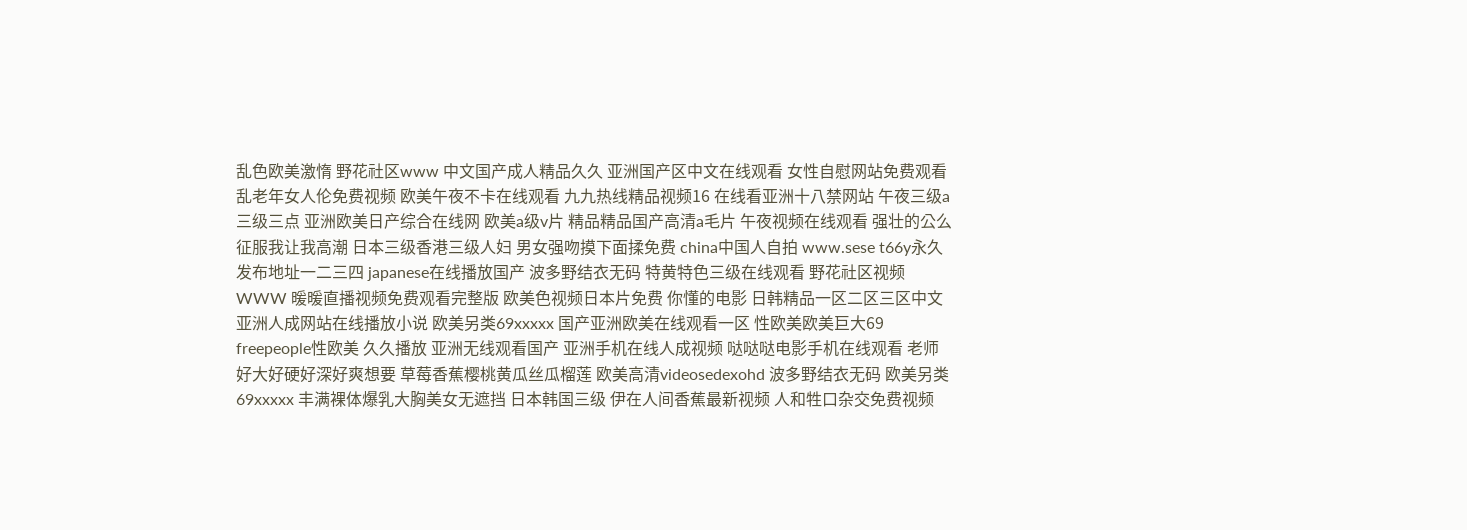乱色欧美激惰 野花社区www 中文国产成人精品久久 亚洲国产区中文在线观看 女性自慰网站免费观看 乱老年女人伦免费视频 欧美午夜不卡在线观看 九九热线精品视频16 在线看亚洲十八禁网站 午夜三级a三级三点 亚洲欧美日产综合在线网 欧美a级v片 精品精品国产高清a毛片 午夜视频在线观看 强壮的公么征服我让我高潮 日本三级香港三级人妇 男女强吻摸下面揉免费 china中国人自拍 www.sese t66y永久发布地址一二三四 japanese在线播放国产 波多野结衣无码 特黄特色三级在线观看 野花社区视频WWW 暖暖直播视频免费观看完整版 欧美色视频日本片免费 你懂的电影 日韩精品一区二区三区中文 亚洲人成网站在线播放小说 欧美另类69xxxxx 国产亚洲欧美在线观看一区 性欧美欧美巨大69 freepeople性欧美 久久播放 亚洲无线观看国产 亚洲手机在线人成视频 哒哒哒电影手机在线观看 老师好大好硬好深好爽想要 草莓香蕉樱桃黄瓜丝瓜榴莲 欧美高清videosedexohd 波多野结衣无码 欧美另类69xxxxx 丰满裸体爆乳大胸美女无遮挡 日本韩国三级 伊在人间香蕉最新视频 人和牲口杂交免费视频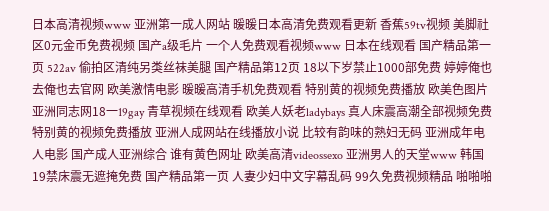日本高清视频www 亚洲第一成人网站 暖暖日本高清免费观看更新 香蕉59tv视频 美脚社区0元金币免费视频 国产a级毛片 一个人免费观看视频www 日本在线观看 国产精品第一页 522av 偷拍区清纯另类丝袜美腿 国产精品第12页 18以下岁禁止1000部免费 婷婷俺也去俺也去官网 欧美激情电影 暖暖高清手机免费观看 特别黄的视频免费播放 欧美色图片 亚洲同志网18一19gay 青草视频在线观看 欧美人妖老ladybays 真人床震高潮全部视频免费 特别黄的视频免费播放 亚洲人成网站在线播放小说 比较有韵味的熟妇无码 亚洲成年电人电影 国产成人亚洲综合 谁有黄色网址 欧美高清videossexo 亚洲男人的天堂www 韩国19禁床震无遮掩免费 国产精品第一页 人妻少妇中文字幕乱码 99久免费视频精品 啪啪啪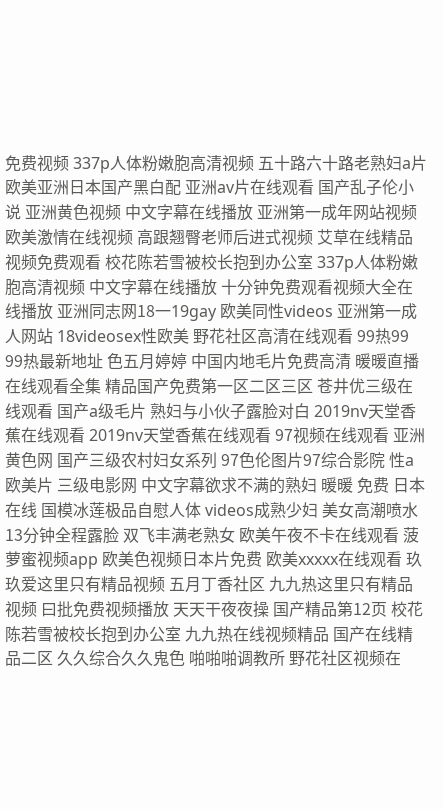免费视频 337p人体粉嫩胞高清视频 五十路六十路老熟妇a片 欧美亚洲日本国产黑白配 亚洲av片在线观看 国产乱子伦小说 亚洲黄色视频 中文字幕在线播放 亚洲第一成年网站视频 欧美激情在线视频 高跟翘臀老师后进式视频 艾草在线精品视频免费观看 校花陈若雪被校长抱到办公室 337p人体粉嫩胞高清视频 中文字幕在线播放 十分钟免费观看视频大全在线播放 亚洲同志网18一19gay 欧美同性videos 亚洲第一成人网站 18videosex性欧美 野花社区高清在线观看 99热99 99热最新地址 色五月婷婷 中国内地毛片免费高清 暖暖直播在线观看全集 精品国产免费第一区二区三区 苍井优三级在线观看 国产a级毛片 熟妇与小伙子露脸对白 2019nv天堂香蕉在线观看 2019nv天堂香蕉在线观看 97视频在线观看 亚洲黄色网 国产三级农村妇女系列 97色伦图片97综合影院 性a欧美片 三级电影网 中文字幕欲求不满的熟妇 暖暖 免费 日本 在线 国模冰莲极品自慰人体 videos成熟少妇 美女高潮喷水13分钟全程露脸 双飞丰满老熟女 欧美午夜不卡在线观看 菠萝蜜视频app 欧美色视频日本片免费 欧美xxxxx在线观看 玖玖爱这里只有精品视频 五月丁香社区 九九热这里只有精品视频 曰批免费视频播放 天天干夜夜操 国产精品第12页 校花陈若雪被校长抱到办公室 九九热在线视频精品 国产在线精品二区 久久综合久久鬼色 啪啪啪调教所 野花社区视频在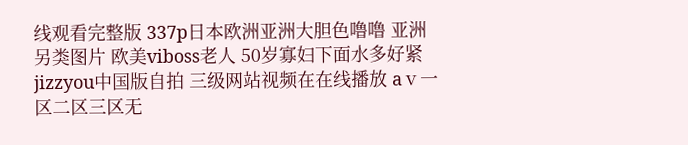线观看完整版 337p日本欧洲亚洲大胆色噜噜 亚洲另类图片 欧美viboss老人 50岁寡妇下面水多好紧 jizzyou中国版自拍 三级网站视频在在线播放 aⅴ一区二区三区无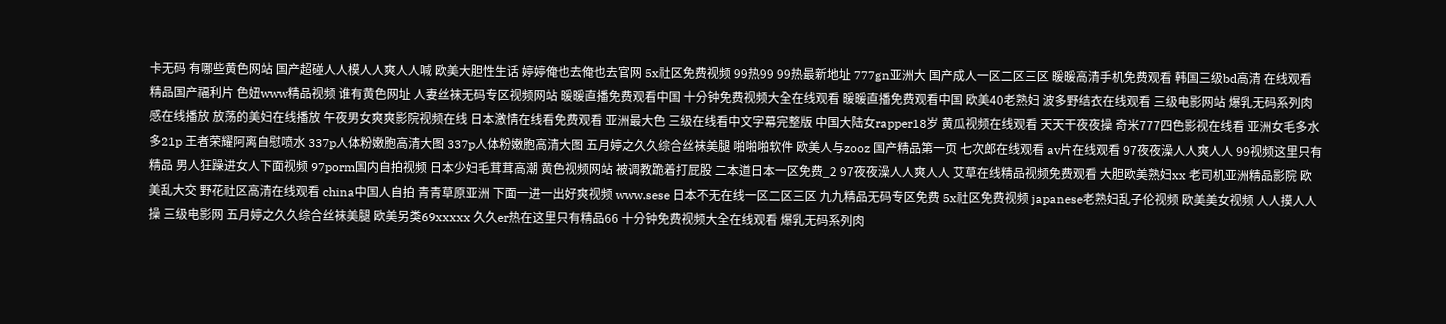卡无码 有哪些黄色网站 国产超碰人人模人人爽人人喊 欧美大胆性生话 婷婷俺也去俺也去官网 5x社区免费视频 99热99 99热最新地址 777gn亚洲大 国产成人一区二区三区 暖暖高清手机免费观看 韩国三级bd高清 在线观看精品国产福利片 色妞www精品视频 谁有黄色网址 人妻丝袜无码专区视频网站 暖暖直播免费观看中国 十分钟免费视频大全在线观看 暖暖直播免费观看中国 欧美40老熟妇 波多野结衣在线观看 三级电影网站 爆乳无码系列肉感在线播放 放荡的美妇在线播放 午夜男女爽爽影院视频在线 日本激情在线看免费观看 亚洲最大色 三级在线看中文字幕完整版 中国大陆女rapper18岁 黄瓜视频在线观看 天天干夜夜操 奇米777四色影视在线看 亚洲女毛多水多21p 王者荣耀阿离自慰喷水 337p人体粉嫩胞高清大图 337p人体粉嫩胞高清大图 五月婷之久久综合丝袜美腿 啪啪啪软件 欧美人与zooz 国产精品第一页 七次郎在线观看 av片在线观看 97夜夜澡人人爽人人 99视频这里只有精品 男人狂躁进女人下面视频 97porm国内自拍视频 日本少妇毛茸茸高潮 黄色视频网站 被调教跪着打屁股 二本道日本一区免费_2 97夜夜澡人人爽人人 艾草在线精品视频免费观看 大胆欧美熟妇xx 老司机亚洲精品影院 欧美乱大交 野花社区高清在线观看 china中国人自拍 青青草原亚洲 下面一进一出好爽视频 www.sese 日本不无在线一区二区三区 九九精品无码专区免费 5x社区免费视频 japanese老熟妇乱子伦视频 欧美美女视频 人人摸人人操 三级电影网 五月婷之久久综合丝袜美腿 欧美另类69xxxxx 久久er热在这里只有精品66 十分钟免费视频大全在线观看 爆乳无码系列肉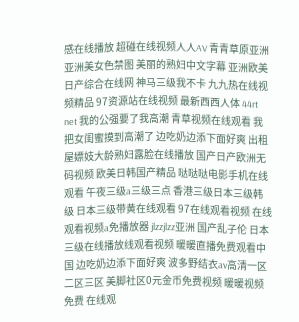感在线播放 超碰在线视频人人AV 青青草原亚洲 亚洲美女色禁图 美丽的熟妇中文字幕 亚洲欧美日产综合在线网 神马三级我不卡 九九热在线视频精品 97资源站在线视频 最新西西人体 44rt net 我的公强要了我高潮 青草视频在线观看 我把女闺蜜摸到高潮了 边吃奶边添下面好爽 出租屋嫖妓大龄熟妇露脸在线播放 国产日产欧洲无码视频 欧美日韩国产精品 哒哒哒电影手机在线观看 午夜三级a三级三点 香港三级日本三级韩级 日本三级带黄在线观看 97在线观看视频 在线观看视频a免播放器 jlzzjlzz亚洲 国产乱子伦 日本三级在线播放线观看视频 暖暖直播免费观看中国 边吃奶边添下面好爽 波多野结衣av高清一区二区三区 美脚社区0元金币免费视频 暖暖视频 免费 在线观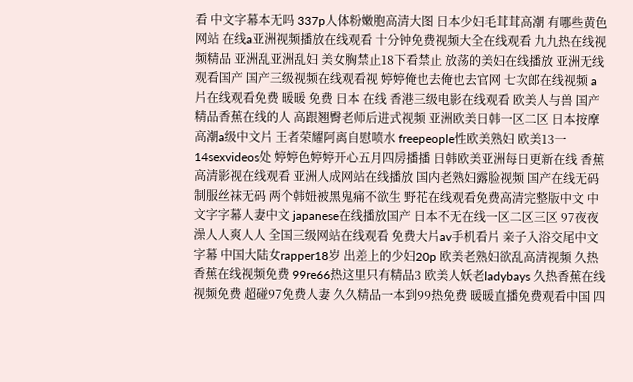看 中文字幕本无吗 337p人体粉嫩胞高清大图 日本少妇毛茸茸高潮 有哪些黄色网站 在线a亚洲视频播放在线观看 十分钟免费视频大全在线观看 九九热在线视频精品 亚洲乱亚洲乱妇 美女胸禁止18下看禁止 放荡的美妇在线播放 亚洲无线观看国产 国产三级视频在线观看视 婷婷俺也去俺也去官网 七次郎在线视频 a片在线观看免费 暖暖 免费 日本 在线 香港三级电影在线观看 欧美人与兽 国产精品香蕉在线的人 高跟翘臀老师后进式视频 亚洲欧美日韩一区二区 日本按摩高潮a级中文片 王者荣耀阿离自慰喷水 freepeople性欧美熟妇 欧美13一14sexvideos处 婷婷色婷婷开心五月四房播播 日韩欧美亚洲每日更新在线 香蕉高清影视在线观看 亚洲人成网站在线播放 国内老熟妇露脸视频 国产在线无码制服丝袜无码 两个韩妞被黑鬼痛不欲生 野花在线观看免费高清完整版中文 中文字字幕人妻中文 japanese在线播放国产 日本不无在线一区二区三区 97夜夜澡人人爽人人 全国三级网站在线观看 免费大片av手机看片 亲子入浴交尾中文字幕 中国大陆女rapper18岁 出差上的少妇20p 欧美老熟妇欲乱高清视频 久热香蕉在线视频免费 99re66热这里只有精品3 欧美人妖老ladybays 久热香蕉在线视频免费 超碰97免费人妻 久久精品一本到99热免费 暖暖直播免费观看中国 四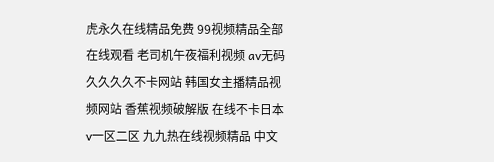虎永久在线精品免费 99视频精品全部在线观看 老司机午夜福利视频 av无码久久久久不卡网站 韩国女主播精品视频网站 香蕉视频破解版 在线不卡日本v一区二区 九九热在线视频精品 中文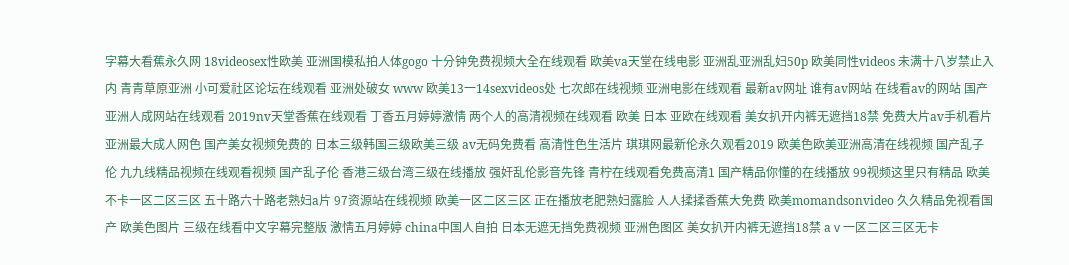字幕大看蕉永久网 18videosex性欧美 亚洲国模私拍人体gogo 十分钟免费视频大全在线观看 欧美va天堂在线电影 亚洲乱亚洲乱妇50p 欧美同性videos 未满十八岁禁止入内 青青草原亚洲 小可爱社区论坛在线观看 亚洲处破女 www 欧美13一14sexvideos处 七次郎在线视频 亚洲电影在线观看 最新av网址 谁有av网站 在线看av的网站 国产亚洲人成网站在线观看 2019nv天堂香蕉在线观看 丁香五月婷婷激情 两个人的高清视频在线观看 欧美 日本 亚欧在线观看 美女扒开内裤无遮挡18禁 免费大片av手机看片 亚洲最大成人网色 国产美女视频免费的 日本三级韩国三级欧美三级 av无码免费看 高清性色生活片 琪琪网最新伦永久观看2019 欧美色欧美亚洲高清在线视频 国产乱子伦 九九线精品视频在线观看视频 国产乱子伦 香港三级台湾三级在线播放 强奸乱伦影音先锋 青柠在线观看免费高清1 国产精品你懂的在线播放 99视频这里只有精品 欧美不卡一区二区三区 五十路六十路老熟妇a片 97资源站在线视频 欧美一区二区三区 正在播放老肥熟妇露脸 人人揉揉香蕉大免费 欧美momandsonvideo 久久精品免视看国产 欧美色图片 三级在线看中文字幕完整版 激情五月婷婷 china中国人自拍 日本无遮无挡免费视频 亚洲色图区 美女扒开内裤无遮挡18禁 aⅴ一区二区三区无卡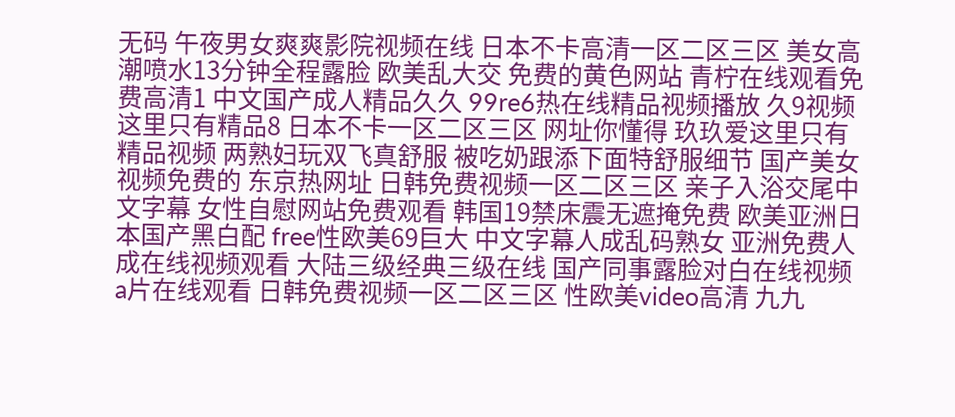无码 午夜男女爽爽影院视频在线 日本不卡高清一区二区三区 美女高潮喷水13分钟全程露脸 欧美乱大交 免费的黄色网站 青柠在线观看免费高清1 中文国产成人精品久久 99re6热在线精品视频播放 久9视频这里只有精品8 日本不卡一区二区三区 网址你懂得 玖玖爱这里只有精品视频 两熟妇玩双飞真舒服 被吃奶跟添下面特舒服细节 国产美女视频免费的 东京热网址 日韩免费视频一区二区三区 亲子入浴交尾中文字幕 女性自慰网站免费观看 韩国19禁床震无遮掩免费 欧美亚洲日本国产黑白配 free性欧美69巨大 中文字幕人成乱码熟女 亚洲免费人成在线视频观看 大陆三级经典三级在线 国产同事露脸对白在线视频 a片在线观看 日韩免费视频一区二区三区 性欧美video高清 九九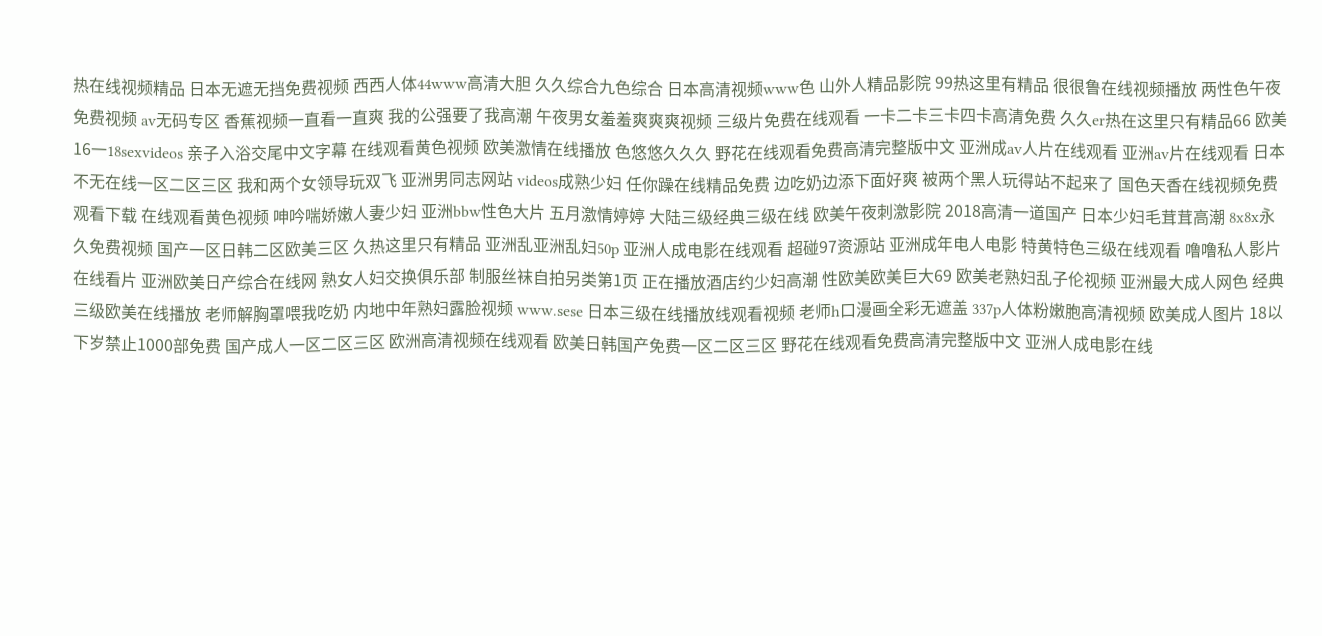热在线视频精品 日本无遮无挡免费视频 西西人体44www高清大胆 久久综合九色综合 日本高清视频www色 山外人精品影院 99热这里有精品 很很鲁在线视频播放 两性色午夜免费视频 av无码专区 香蕉视频一直看一直爽 我的公强要了我高潮 午夜男女羞羞爽爽爽视频 三级片免费在线观看 一卡二卡三卡四卡高清免费 久久er热在这里只有精品66 欧美16一18sexvideos 亲子入浴交尾中文字幕 在线观看黄色视频 欧美激情在线播放 色悠悠久久久 野花在线观看免费高清完整版中文 亚洲成av人片在线观看 亚洲av片在线观看 日本不无在线一区二区三区 我和两个女领导玩双飞 亚洲男同志网站 videos成熟少妇 任你躁在线精品免费 边吃奶边添下面好爽 被两个黑人玩得站不起来了 国色天香在线视频免费观看下载 在线观看黄色视频 呻吟喘娇嫩人妻少妇 亚洲bbw性色大片 五月激情婷婷 大陆三级经典三级在线 欧美午夜刺激影院 2018高清一道国产 日本少妇毛茸茸高潮 8x8ⅹ永久免费视频 国产一区日韩二区欧美三区 久热这里只有精品 亚洲乱亚洲乱妇50p 亚洲人成电影在线观看 超碰97资源站 亚洲成年电人电影 特黄特色三级在线观看 噜噜私人影片在线看片 亚洲欧美日产综合在线网 熟女人妇交换俱乐部 制服丝袜自拍另类第1页 正在播放酒店约少妇高潮 性欧美欧美巨大69 欧美老熟妇乱子伦视频 亚洲最大成人网色 经典三级欧美在线播放 老师解胸罩喂我吃奶 内地中年熟妇露脸视频 www.sese 日本三级在线播放线观看视频 老师h口漫画全彩无遮盖 337p人体粉嫩胞高清视频 欧美成人图片 18以下岁禁止1000部免费 国产成人一区二区三区 欧洲高清视频在线观看 欧美日韩国产免费一区二区三区 野花在线观看免费高清完整版中文 亚洲人成电影在线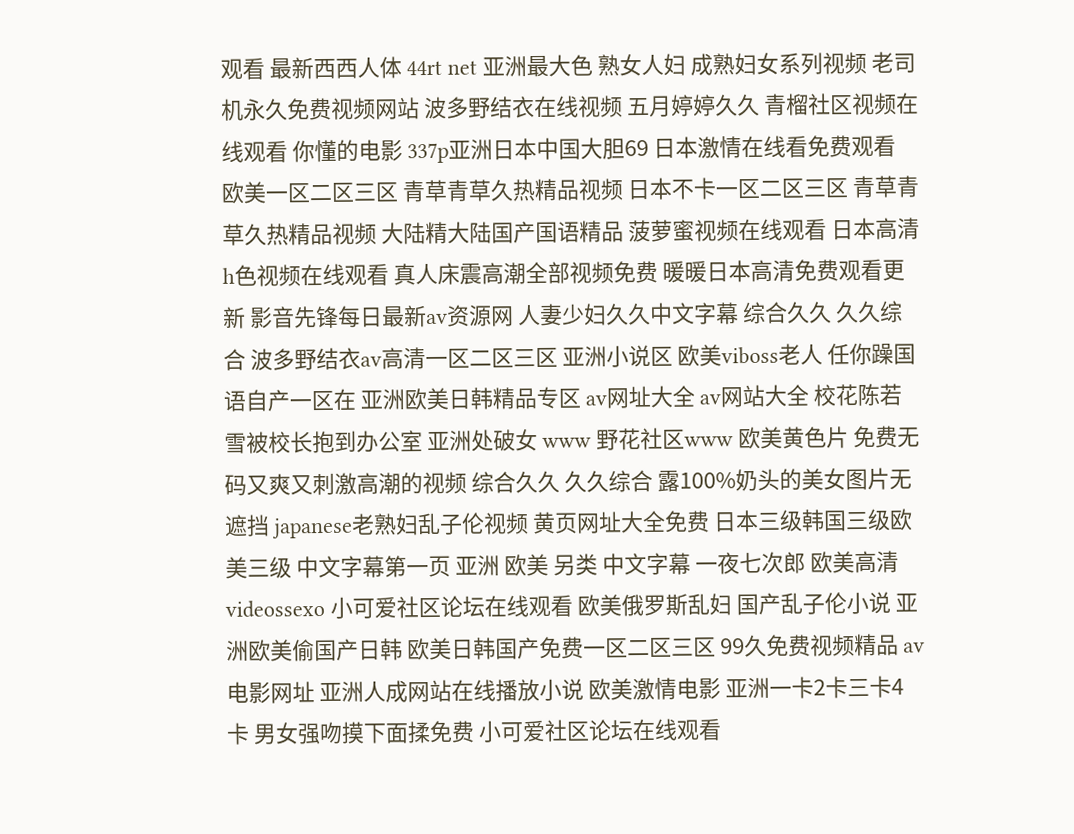观看 最新西西人体 44rt net 亚洲最大色 熟女人妇 成熟妇女系列视频 老司机永久免费视频网站 波多野结衣在线视频 五月婷婷久久 青榴社区视频在线观看 你懂的电影 337p亚洲日本中国大胆69 日本激情在线看免费观看 欧美一区二区三区 青草青草久热精品视频 日本不卡一区二区三区 青草青草久热精品视频 大陆精大陆国产国语精品 菠萝蜜视频在线观看 日本高清h色视频在线观看 真人床震高潮全部视频免费 暖暖日本高清免费观看更新 影音先锋每日最新av资源网 人妻少妇久久中文字幕 综合久久 久久综合 波多野结衣av高清一区二区三区 亚洲小说区 欧美viboss老人 任你躁国语自产一区在 亚洲欧美日韩精品专区 av网址大全 av网站大全 校花陈若雪被校长抱到办公室 亚洲处破女 www 野花社区www 欧美黄色片 免费无码又爽又刺激高潮的视频 综合久久 久久综合 露100%奶头的美女图片无遮挡 japanese老熟妇乱子伦视频 黄页网址大全免费 日本三级韩国三级欧美三级 中文字幕第一页 亚洲 欧美 另类 中文字幕 一夜七次郎 欧美高清videossexo 小可爱社区论坛在线观看 欧美俄罗斯乱妇 国产乱子伦小说 亚洲欧美偷国产日韩 欧美日韩国产免费一区二区三区 99久免费视频精品 av电影网址 亚洲人成网站在线播放小说 欧美激情电影 亚洲一卡2卡三卡4卡 男女强吻摸下面揉免费 小可爱社区论坛在线观看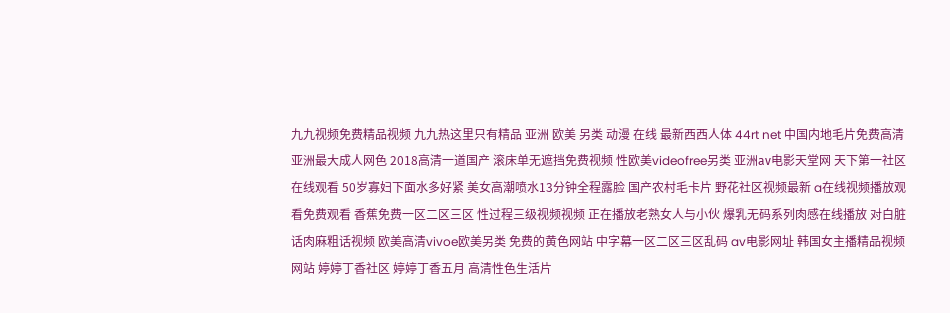九九视频免费精品视频 九九热这里只有精品 亚洲 欧美 另类 动漫 在线 最新西西人体 44rt net 中国内地毛片免费高清 亚洲最大成人网色 2018高清一道国产 滚床单无遮挡免费视频 性欧美videofree另类 亚洲аv电影天堂网 天下第一社区在线观看 50岁寡妇下面水多好紧 美女高潮喷水13分钟全程露脸 国产农村毛卡片 野花社区视频最新 a在线视频播放观看免费观看 香蕉免费一区二区三区 性过程三级视频视频 正在播放老熟女人与小伙 爆乳无码系列肉感在线播放 对白脏话肉麻粗话视频 欧美高清vivoe欧美另类 免费的黄色网站 中字幕一区二区三区乱码 av电影网址 韩国女主播精品视频网站 婷婷丁香社区 婷婷丁香五月 高清性色生活片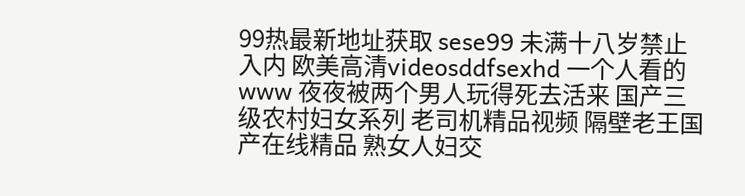99热最新地址获取 sese99 未满十八岁禁止入内 欧美高清videosddfsexhd 一个人看的www 夜夜被两个男人玩得死去活来 国产三级农村妇女系列 老司机精品视频 隔壁老王国产在线精品 熟女人妇交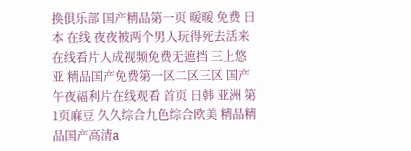换俱乐部 国产精品第一页 暖暖 免费 日本 在线 夜夜被两个男人玩得死去活来 在线看片人成视频免费无遮挡 三上悠亚 精品国产免费第一区二区三区 国产午夜福利片在线观看 首页 日韩 亚洲 第1页麻豆 久久综合九色综合欧美 精品精品国产高清a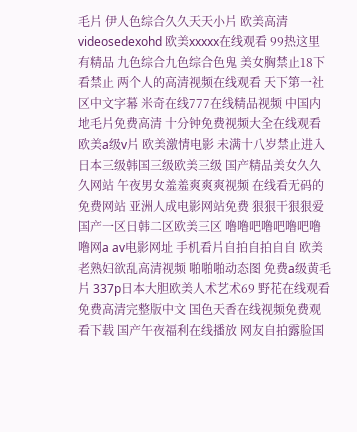毛片 伊人色综合久久天天小片 欧美高清videosedexohd 欧美xxxxx在线观看 99热这里有精品 九色综合九色综合色鬼 美女胸禁止18下看禁止 两个人的高清视频在线观看 天下第一社区中文字幕 米奇在线777在线精品视频 中国内地毛片免费高清 十分钟免费视频大全在线观看 欧美a级v片 欧美激情电影 未满十八岁禁止进入 日本三级韩国三级欧美三级 国产精品美女久久久网站 午夜男女羞羞爽爽爽视频 在线看无码的免费网站 亚洲人成电影网站免费 狠狠干狠狠爱 国产一区日韩二区欧美三区 噜噜吧噜吧噜吧噜噜网a av电影网址 手机看片自拍自拍自自 欧美老熟妇欲乱高清视频 啪啪啪动态图 免费a级黄毛片 337p日本大胆欧美人术艺术69 野花在线观看免费高清完整版中文 国色天香在线视频免费观看下载 国产午夜福利在线播放 网友自拍露脸国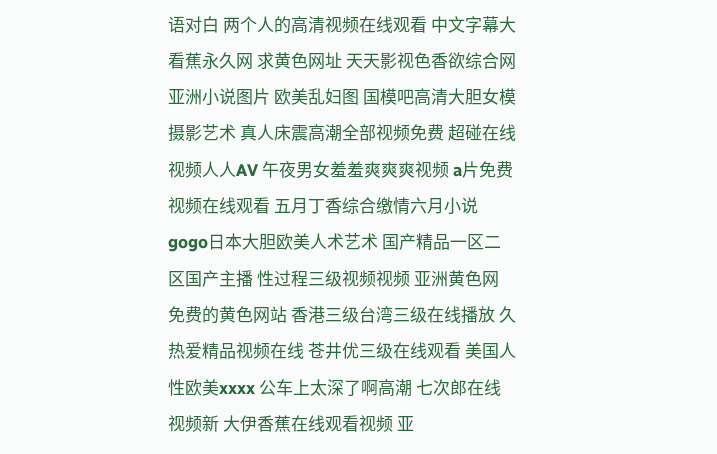语对白 两个人的高清视频在线观看 中文字幕大看蕉永久网 求黄色网址 天天影视色香欲综合网 亚洲小说图片 欧美乱妇图 国模吧高清大胆女模摄影艺术 真人床震高潮全部视频免费 超碰在线视频人人AV 午夜男女羞羞爽爽爽视频 a片免费视频在线观看 五月丁香综合缴情六月小说 gogo日本大胆欧美人术艺术 国产精品一区二区国产主播 性过程三级视频视频 亚洲黄色网 免费的黄色网站 香港三级台湾三级在线播放 久热爱精品视频在线 苍井优三级在线观看 美国人性欧美xxxx 公车上太深了啊高潮 七次郎在线视频新 大伊香蕉在线观看视频 亚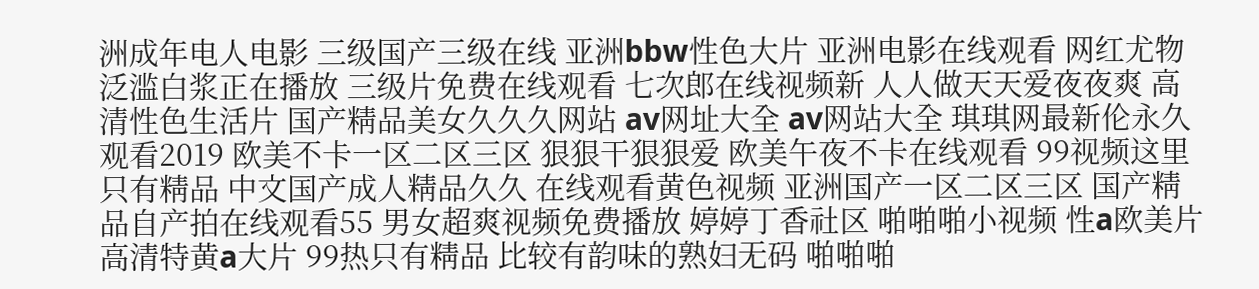洲成年电人电影 三级国产三级在线 亚洲bbw性色大片 亚洲电影在线观看 网红尤物泛滥白浆正在播放 三级片免费在线观看 七次郎在线视频新 人人做天天爱夜夜爽 高清性色生活片 国产精品美女久久久网站 av网址大全 av网站大全 琪琪网最新伦永久观看2019 欧美不卡一区二区三区 狠狠干狠狠爱 欧美午夜不卡在线观看 99视频这里只有精品 中文国产成人精品久久 在线观看黄色视频 亚洲国产一区二区三区 国产精品自产拍在线观看55 男女超爽视频免费播放 婷婷丁香社区 啪啪啪小视频 性a欧美片 高清特黄a大片 99热只有精品 比较有韵味的熟妇无码 啪啪啪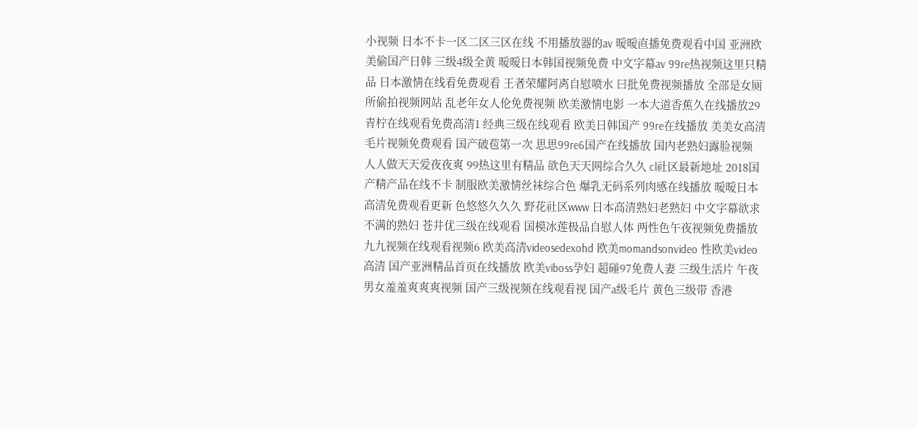小视频 日本不卡一区二区三区在线 不用播放器的av 暖暖直播免费观看中国 亚洲欧美偷国产日韩 三级4级全黄 暖暖日本韩国视频免费 中文字幕av 99re热视频这里只精品 日本激情在线看免费观看 王者荣耀阿离自慰喷水 曰批免费视频播放 全部是女厕所偷拍视频网站 乱老年女人伦免费视频 欧美激情电影 一本大道香蕉久在线播放29 青柠在线观看免费高清1 经典三级在线观看 欧美日韩国产 99re在线播放 美美女高清毛片视频免费观看 国产破苞第一次 思思99re6国产在线播放 国内老熟妇露脸视频 人人做天天爱夜夜爽 99热这里有精品 欲色天天网综合久久 cl社区最新地址 2018国产精产品在线不卡 制服欧美激情丝袜综合色 爆乳无码系列肉感在线播放 暖暖日本高清免费观看更新 色悠悠久久久 野花社区www 日本高清熟妇老熟妇 中文字幕欲求不满的熟妇 苍井优三级在线观看 国模冰莲极品自慰人体 两性色午夜视频免费播放 九九视频在线观看视频6 欧美高清videosedexohd 欧美momandsonvideo 性欧美video高清 国产亚洲精品首页在线播放 欧美viboss孕妇 超碰97免费人妻 三级生活片 午夜男女羞羞爽爽爽视频 国产三级视频在线观看视 国产a级毛片 黄色三级带 香港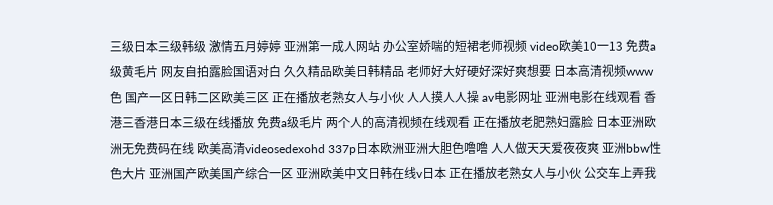三级日本三级韩级 激情五月婷婷 亚洲第一成人网站 办公室娇喘的短裙老师视频 video欧美10一13 免费a级黄毛片 网友自拍露脸国语对白 久久精品欧美日韩精品 老师好大好硬好深好爽想要 日本高清视频www色 国产一区日韩二区欧美三区 正在播放老熟女人与小伙 人人摸人人操 av电影网址 亚洲电影在线观看 香港三香港日本三级在线播放 免费a级毛片 两个人的高清视频在线观看 正在播放老肥熟妇露脸 日本亚洲欧洲无免费码在线 欧美高清videosedexohd 337p日本欧洲亚洲大胆色噜噜 人人做天天爱夜夜爽 亚洲bbw性色大片 亚洲国产欧美国产综合一区 亚洲欧美中文日韩在线v日本 正在播放老熟女人与小伙 公交车上弄我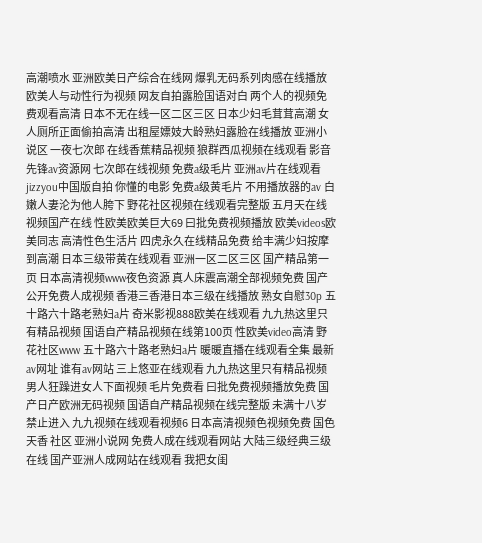高潮喷水 亚洲欧美日产综合在线网 爆乳无码系列肉感在线播放 欧美人与动性行为视频 网友自拍露脸国语对白 两个人的视频免费观看高清 日本不无在线一区二区三区 日本少妇毛茸茸高潮 女人厕所正面偷拍高清 出租屋嫖妓大龄熟妇露脸在线播放 亚洲小说区 一夜七次郎 在线香蕉精品视频 狼群西瓜视频在线观看 影音先锋av资源网 七次郎在线视频 免费a级毛片 亚洲av片在线观看 jizzyou中国版自拍 你懂的电影 免费a级黄毛片 不用播放器的av 白嫩人妻沦为他人胯下 野花社区视频在线观看完整版 五月天在线视频国产在线 性欧美欧美巨大69 曰批免费视频播放 欧美videos欧美同志 高清性色生活片 四虎永久在线精品免费 给丰满少妇按摩到高潮 日本三级带黄在线观看 亚洲一区二区三区 国产精品第一页 日本高清视频www夜色资源 真人床震高潮全部视频免费 国产公开免费人成视频 香港三香港日本三级在线播放 熟女自慰30p 五十路六十路老熟妇a片 奇米影视888欧美在线观看 九九热这里只有精品视频 国语自产精品视频在线第100页 性欧美video高清 野花社区www 五十路六十路老熟妇a片 暖暖直播在线观看全集 最新av网址 谁有av网站 三上悠亚在线观看 九九热这里只有精品视频 男人狂躁进女人下面视频 毛片免费看 曰批免费视频播放免费 国产日产欧洲无码视频 国语自产精品视频在线完整版 未满十八岁禁止进入 九九视频在线观看视频6 日本高清视频色视频免费 国色天香 社区 亚洲小说网 免费人成在线观看网站 大陆三级经典三级在线 国产亚洲人成网站在线观看 我把女闺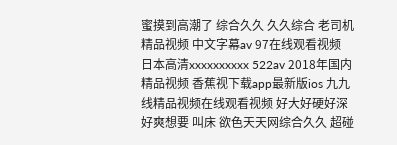蜜摸到高潮了 综合久久 久久综合 老司机精品视频 中文字幕av 97在线观看视频 日本高清xxxxxxxxxx 522av 2018年国内精品视频 香蕉视下载app最新版ios 九九线精品视频在线观看视频 好大好硬好深好爽想要 叫床 欲色天天网综合久久 超碰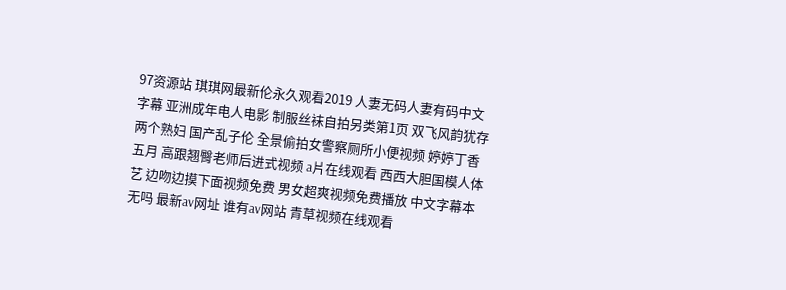97资源站 琪琪网最新伦永久观看2019 人妻无码人妻有码中文字幕 亚洲成年电人电影 制服丝袜自拍另类第1页 双飞风韵犹存两个熟妇 国产乱子伦 全景偷拍女警察厕所小便视频 婷婷丁香五月 高跟翘臀老师后进式视频 a片在线观看 西西大胆国模人体艺 边吻边摸下面视频免费 男女超爽视频免费播放 中文字幕本无吗 最新av网址 谁有av网站 青草视频在线观看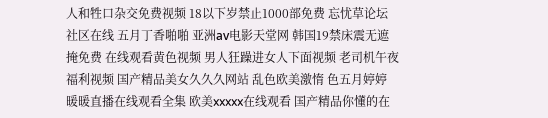人和牲口杂交免费视频 18以下岁禁止1000部免费 忘忧草论坛社区在线 五月丁香啪啪 亚洲аv电影天堂网 韩国19禁床震无遮掩免费 在线观看黄色视频 男人狂躁进女人下面视频 老司机午夜福利视频 国产精品美女久久久网站 乱色欧美激惰 色五月婷婷 暖暖直播在线观看全集 欧美xxxxx在线观看 国产精品你懂的在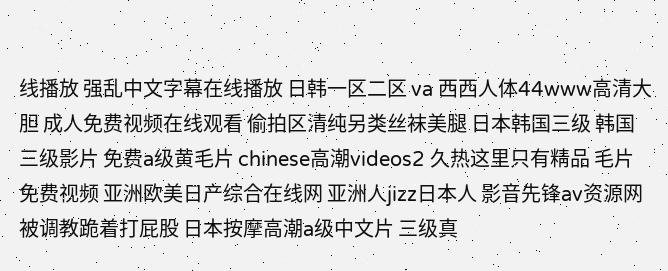线播放 强乱中文字幕在线播放 日韩一区二区 va 西西人体44www高清大胆 成人免费视频在线观看 偷拍区清纯另类丝袜美腿 日本韩国三级 韩国三级影片 免费a级黄毛片 chinese高潮videos2 久热这里只有精品 毛片免费视频 亚洲欧美日产综合在线网 亚洲人jizz日本人 影音先锋av资源网 被调教跪着打屁股 日本按摩高潮a级中文片 三级真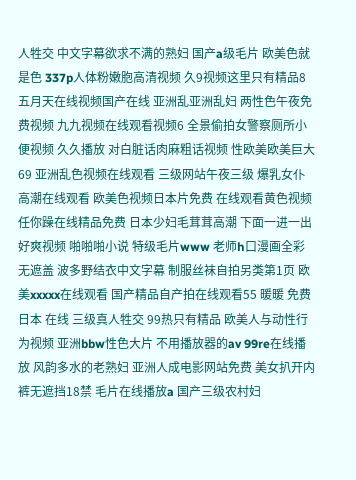人牲交 中文字幕欲求不满的熟妇 国产a级毛片 欧美色就是色 337p人体粉嫩胞高清视频 久9视频这里只有精品8 五月天在线视频国产在线 亚洲乱亚洲乱妇 两性色午夜免费视频 九九视频在线观看视频6 全景偷拍女警察厕所小便视频 久久播放 对白脏话肉麻粗话视频 性欧美欧美巨大69 亚洲乱色视频在线观看 三级网站午夜三级 爆乳女仆高潮在线观看 欧美色视频日本片免费 在线观看黄色视频 任你躁在线精品免费 日本少妇毛茸茸高潮 下面一进一出好爽视频 啪啪啪小说 特级毛片www 老师h口漫画全彩无遮盖 波多野结衣中文字幕 制服丝袜自拍另类第1页 欧美xxxxx在线观看 国产精品自产拍在线观看55 暖暖 免费 日本 在线 三级真人牲交 99热只有精品 欧美人与动性行为视频 亚洲bbw性色大片 不用播放器的av 99re在线播放 风韵多水的老熟妇 亚洲人成电影网站免费 美女扒开内裤无遮挡18禁 毛片在线播放a 国产三级农村妇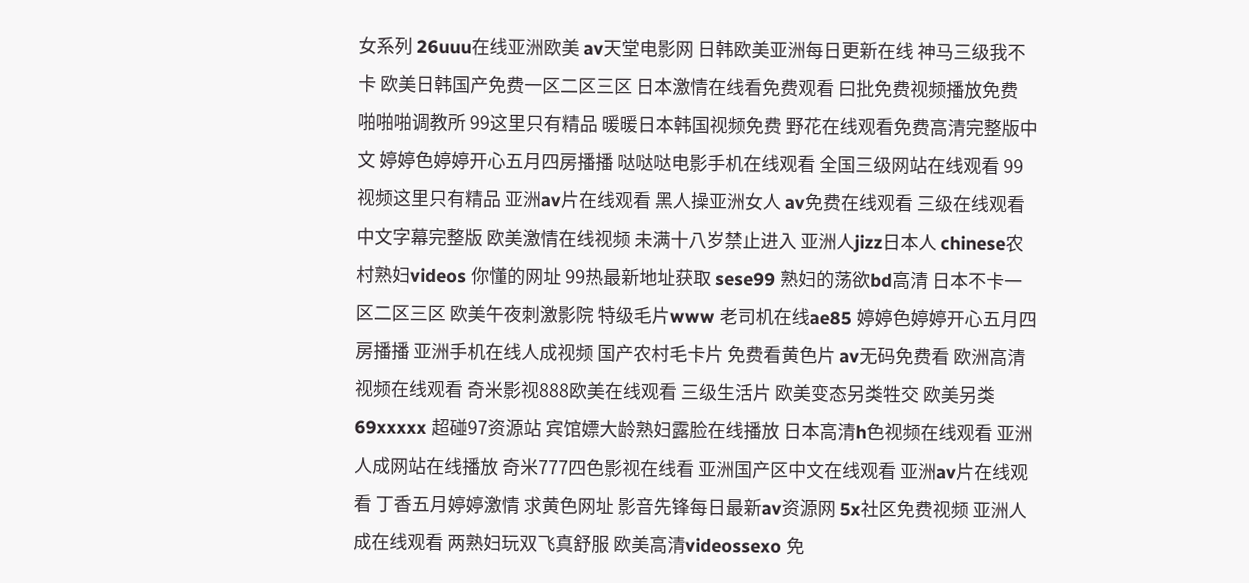女系列 26uuu在线亚洲欧美 av天堂电影网 日韩欧美亚洲每日更新在线 神马三级我不卡 欧美日韩国产免费一区二区三区 日本激情在线看免费观看 曰批免费视频播放免费 啪啪啪调教所 99这里只有精品 暖暖日本韩国视频免费 野花在线观看免费高清完整版中文 婷婷色婷婷开心五月四房播播 哒哒哒电影手机在线观看 全国三级网站在线观看 99视频这里只有精品 亚洲av片在线观看 黑人操亚洲女人 av免费在线观看 三级在线观看中文字幕完整版 欧美激情在线视频 未满十八岁禁止进入 亚洲人jizz日本人 chinese农村熟妇videos 你懂的网址 99热最新地址获取 sese99 熟妇的荡欲bd高清 日本不卡一区二区三区 欧美午夜刺激影院 特级毛片www 老司机在线ae85 婷婷色婷婷开心五月四房播播 亚洲手机在线人成视频 国产农村毛卡片 免费看黄色片 av无码免费看 欧洲高清视频在线观看 奇米影视888欧美在线观看 三级生活片 欧美变态另类牲交 欧美另类69xxxxx 超碰97资源站 宾馆嫖大龄熟妇露脸在线播放 日本高清h色视频在线观看 亚洲人成网站在线播放 奇米777四色影视在线看 亚洲国产区中文在线观看 亚洲av片在线观看 丁香五月婷婷激情 求黄色网址 影音先锋每日最新av资源网 5x社区免费视频 亚洲人成在线观看 两熟妇玩双飞真舒服 欧美高清videossexo 免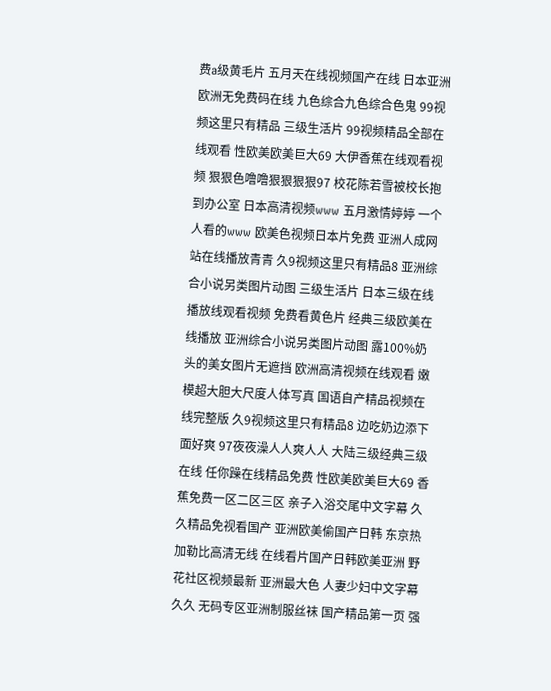费a级黄毛片 五月天在线视频国产在线 日本亚洲欧洲无免费码在线 九色综合九色综合色鬼 99视频这里只有精品 三级生活片 99视频精品全部在线观看 性欧美欧美巨大69 大伊香蕉在线观看视频 狠狠色噜噜狠狠狠狠97 校花陈若雪被校长抱到办公室 日本高清视频www 五月激情婷婷 一个人看的www 欧美色视频日本片免费 亚洲人成网站在线播放青青 久9视频这里只有精品8 亚洲综合小说另类图片动图 三级生活片 日本三级在线播放线观看视频 免费看黄色片 经典三级欧美在线播放 亚洲综合小说另类图片动图 露100%奶头的美女图片无遮挡 欧洲高清视频在线观看 嫩模超大胆大尺度人体写真 国语自产精品视频在线完整版 久9视频这里只有精品8 边吃奶边添下面好爽 97夜夜澡人人爽人人 大陆三级经典三级在线 任你躁在线精品免费 性欧美欧美巨大69 香蕉免费一区二区三区 亲子入浴交尾中文字幕 久久精品免视看国产 亚洲欧美偷国产日韩 东京热加勒比高清无线 在线看片国产日韩欧美亚洲 野花社区视频最新 亚洲最大色 人妻少妇中文字幕久久 无码专区亚洲制服丝袜 国产精品第一页 强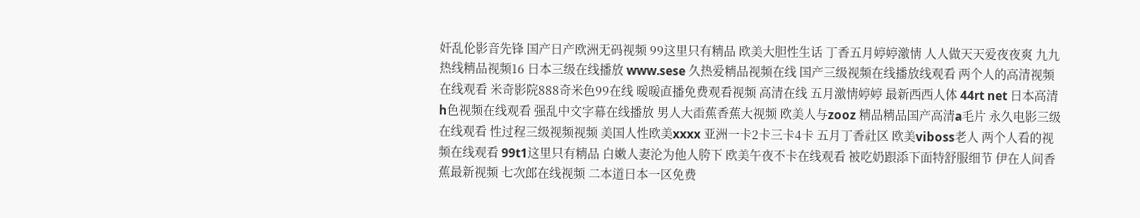奸乱伦影音先锋 国产日产欧洲无码视频 99这里只有精品 欧美大胆性生话 丁香五月婷婷激情 人人做天天爱夜夜爽 九九热线精品视频16 日本三级在线播放 www.sese 久热爱精品视频在线 国产三级视频在线播放线观看 两个人的高清视频在线观看 米奇影院888奇米色99在线 暖暖直播免费观看视频 高清在线 五月激情婷婷 最新西西人体 44rt net 日本高清h色视频在线观看 强乱中文字幕在线播放 男人大臿蕉香蕉大视频 欧美人与zooz 精品精品国产高清a毛片 永久电影三级在线观看 性过程三级视频视频 美国人性欧美xxxx 亚洲一卡2卡三卡4卡 五月丁香社区 欧美viboss老人 两个人看的视频在线观看 99t1这里只有精品 白嫩人妻沦为他人胯下 欧美午夜不卡在线观看 被吃奶跟添下面特舒服细节 伊在人间香蕉最新视频 七次郎在线视频 二本道日本一区免费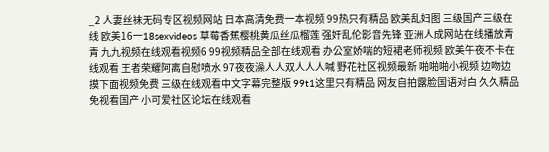_2 人妻丝袜无码专区视频网站 日本高清免费一本视频 99热只有精品 欧美乱妇图 三级国产三级在线 欧美16一18sexvideos 草莓香蕉樱桃黄瓜丝瓜榴莲 强奸乱伦影音先锋 亚洲人成网站在线播放青青 九九视频在线观看视频6 99视频精品全部在线观看 办公室娇喘的短裙老师视频 欧美午夜不卡在线观看 王者荣耀阿离自慰喷水 97夜夜澡人人双人人人喊 野花社区视频最新 啪啪啪小视频 边吻边摸下面视频免费 三级在线观看中文字幕完整版 99t1这里只有精品 网友自拍露脸国语对白 久久精品免视看国产 小可爱社区论坛在线观看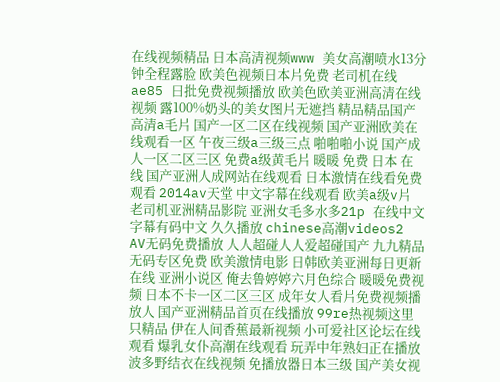在线视频精品 日本高清视频www 美女高潮喷水13分钟全程露脸 欧美色视频日本片免费 老司机在线ae85 曰批免费视频播放 欧美色欧美亚洲高清在线视频 露100%奶头的美女图片无遮挡 精品精品国产高清a毛片 国产一区二区在线视频 国产亚洲欧美在线观看一区 午夜三级a三级三点 啪啪啪小说 国产成人一区二区三区 免费a级黄毛片 暖暖 免费 日本 在线 国产亚洲人成网站在线观看 日本激情在线看免费观看 2014av天堂 中文字幕在线观看 欧美a级v片 老司机亚洲精品影院 亚洲女毛多水多21p 在线中文字幕有码中文 久久播放 chinese高潮videos2 AV无码免费播放 人人超碰人人爱超碰国产 九九精品无码专区免费 欧美激情电影 日韩欧美亚洲每日更新在线 亚洲小说区 俺去鲁婷婷六月色综合 暖暖免费视频 日本不卡一区二区三区 成年女人看片免费视频播放人 国产亚洲精品首页在线播放 99re热视频这里只精品 伊在人间香蕉最新视频 小可爱社区论坛在线观看 爆乳女仆高潮在线观看 玩弄中年熟妇正在播放 波多野结衣在线视频 免播放器日本三级 国产美女视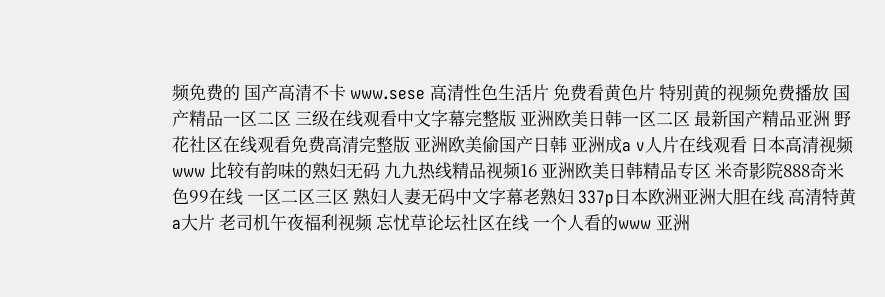频免费的 国产高清不卡 www.sese 高清性色生活片 免费看黄色片 特别黄的视频免费播放 国产精品一区二区 三级在线观看中文字幕完整版 亚洲欧美日韩一区二区 最新国产精品亚洲 野花社区在线观看免费高清完整版 亚洲欧美偷国产日韩 亚洲成a v人片在线观看 日本高清视频www 比较有韵味的熟妇无码 九九热线精品视频16 亚洲欧美日韩精品专区 米奇影院888奇米色99在线 一区二区三区 熟妇人妻无码中文字幕老熟妇 337p日本欧洲亚洲大胆在线 高清特黄a大片 老司机午夜福利视频 忘忧草论坛社区在线 一个人看的www 亚洲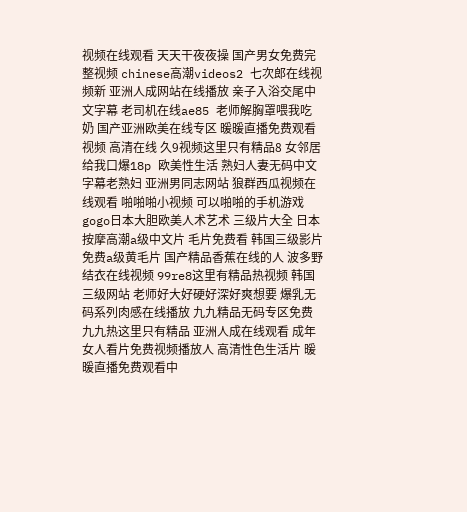视频在线观看 天天干夜夜操 国产男女免费完整视频 chinese高潮videos2 七次郎在线视频新 亚洲人成网站在线播放 亲子入浴交尾中文字幕 老司机在线ae85 老师解胸罩喂我吃奶 国产亚洲欧美在线专区 暖暖直播免费观看视频 高清在线 久9视频这里只有精品8 女邻居给我口爆18p 欧美性生活 熟妇人妻无码中文字幕老熟妇 亚洲男同志网站 狼群西瓜视频在线观看 啪啪啪小视频 可以啪啪的手机游戏 gogo日本大胆欧美人术艺术 三级片大全 日本按摩高潮a级中文片 毛片免费看 韩国三级影片 免费a级黄毛片 国产精品香蕉在线的人 波多野结衣在线视频 99re8这里有精品热视频 韩国三级网站 老师好大好硬好深好爽想要 爆乳无码系列肉感在线播放 九九精品无码专区免费 九九热这里只有精品 亚洲人成在线观看 成年女人看片免费视频播放人 高清性色生活片 暖暖直播免费观看中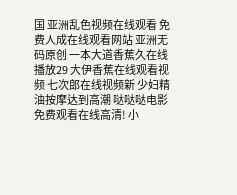国 亚洲乱色视频在线观看 免费人成在线观看网站 亚洲无码原创 一本大道香蕉久在线播放29 大伊香蕉在线观看视频 七次郎在线视频新 少妇精油按摩达到高潮 哒哒哒电影免费观看在线高清! 小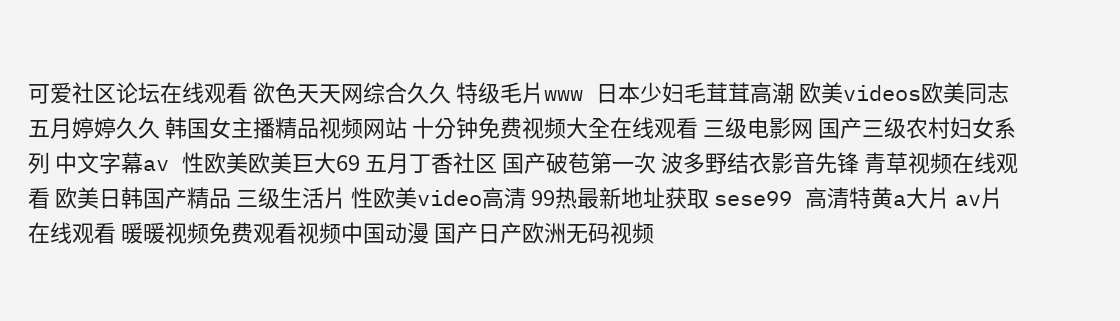可爱社区论坛在线观看 欲色天天网综合久久 特级毛片www 日本少妇毛茸茸高潮 欧美videos欧美同志 五月婷婷久久 韩国女主播精品视频网站 十分钟免费视频大全在线观看 三级电影网 国产三级农村妇女系列 中文字幕av 性欧美欧美巨大69 五月丁香社区 国产破苞第一次 波多野结衣影音先锋 青草视频在线观看 欧美日韩国产精品 三级生活片 性欧美video高清 99热最新地址获取 sese99 高清特黄a大片 av片在线观看 暖暖视频免费观看视频中国动漫 国产日产欧洲无码视频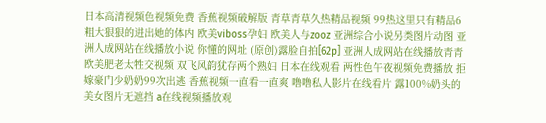日本高清视频色视频免费 香蕉视频破解版 青草青草久热精品视频 99热这里只有精品6 粗大狠狠的进出她的体内 欧美viboss孕妇 欧美人与zooz 亚洲综合小说另类图片动图 亚洲人成网站在线播放小说 你懂的网址 (原创)露脸自拍[62p] 亚洲人成网站在线播放青青 欧美肥老太牲交视频 双飞风韵犹存两个熟妇 日本在线观看 两性色午夜视频免费播放 拒嫁豪门少奶奶99次出逃 香蕉视频一直看一直爽 噜噜私人影片在线看片 露100%奶头的美女图片无遮挡 a在线视频播放观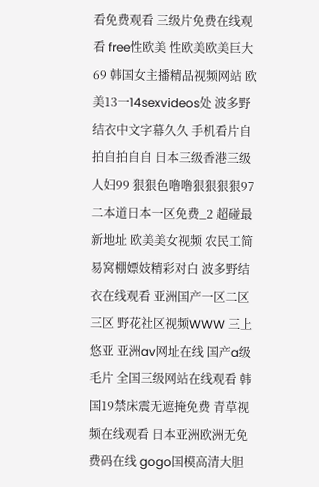看免费观看 三级片免费在线观看 free性欧美 性欧美欧美巨大69 韩国女主播精品视频网站 欧美13一14sexvideos处 波多野结衣中文字幕久久 手机看片自拍自拍自自 日本三级香港三级人妇99 狠狠色噜噜狠狠狠狠97 二本道日本一区免费_2 超碰最新地址 欧美美女视频 农民工简易窝棚嫖妓精彩对白 波多野结衣在线观看 亚洲国产一区二区三区 野花社区视频WWW 三上悠亚 亚洲av网址在线 国产a级毛片 全国三级网站在线观看 韩国19禁床震无遮掩免费 青草视频在线观看 日本亚洲欧洲无免费码在线 gogo国模高清大胆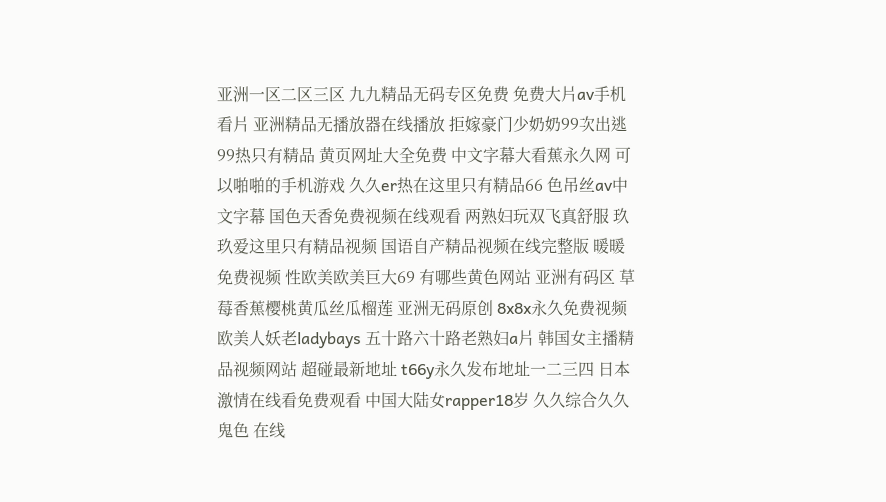亚洲一区二区三区 九九精品无码专区免费 免费大片av手机看片 亚洲精品无播放器在线播放 拒嫁豪门少奶奶99次出逃 99热只有精品 黄页网址大全免费 中文字幕大看蕉永久网 可以啪啪的手机游戏 久久er热在这里只有精品66 色吊丝av中文字幕 国色天香免费视频在线观看 两熟妇玩双飞真舒服 玖玖爱这里只有精品视频 国语自产精品视频在线完整版 暖暖免费视频 性欧美欧美巨大69 有哪些黄色网站 亚洲有码区 草莓香蕉樱桃黄瓜丝瓜榴莲 亚洲无码原创 8x8ⅹ永久免费视频 欧美人妖老ladybays 五十路六十路老熟妇a片 韩国女主播精品视频网站 超碰最新地址 t66y永久发布地址一二三四 日本激情在线看免费观看 中国大陆女rapper18岁 久久综合久久鬼色 在线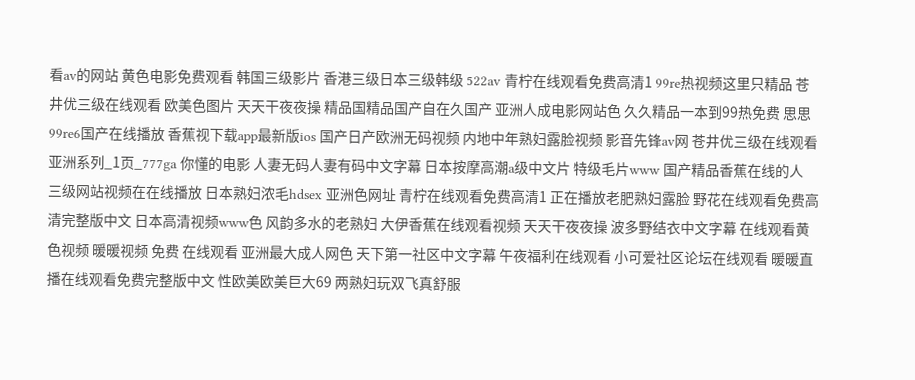看av的网站 黄色电影免费观看 韩国三级影片 香港三级日本三级韩级 522av 青柠在线观看免费高清1 99re热视频这里只精品 苍井优三级在线观看 欧美色图片 天天干夜夜操 精品国精品国产自在久国产 亚洲人成电影网站色 久久精品一本到99热免费 思思99re6国产在线播放 香蕉视下载app最新版ios 国产日产欧洲无码视频 内地中年熟妇露脸视频 影音先锋av网 苍井优三级在线观看 亚洲系列_1页_777ga 你懂的电影 人妻无码人妻有码中文字幕 日本按摩高潮a级中文片 特级毛片www 国产精品香蕉在线的人 三级网站视频在在线播放 日本熟妇浓毛hdsex 亚洲色网址 青柠在线观看免费高清1 正在播放老肥熟妇露脸 野花在线观看免费高清完整版中文 日本高清视频www色 风韵多水的老熟妇 大伊香蕉在线观看视频 天天干夜夜操 波多野结衣中文字幕 在线观看黄色视频 暖暖视频 免费 在线观看 亚洲最大成人网色 天下第一社区中文字幕 午夜福利在线观看 小可爱社区论坛在线观看 暖暖直播在线观看免费完整版中文 性欧美欧美巨大69 两熟妇玩双飞真舒服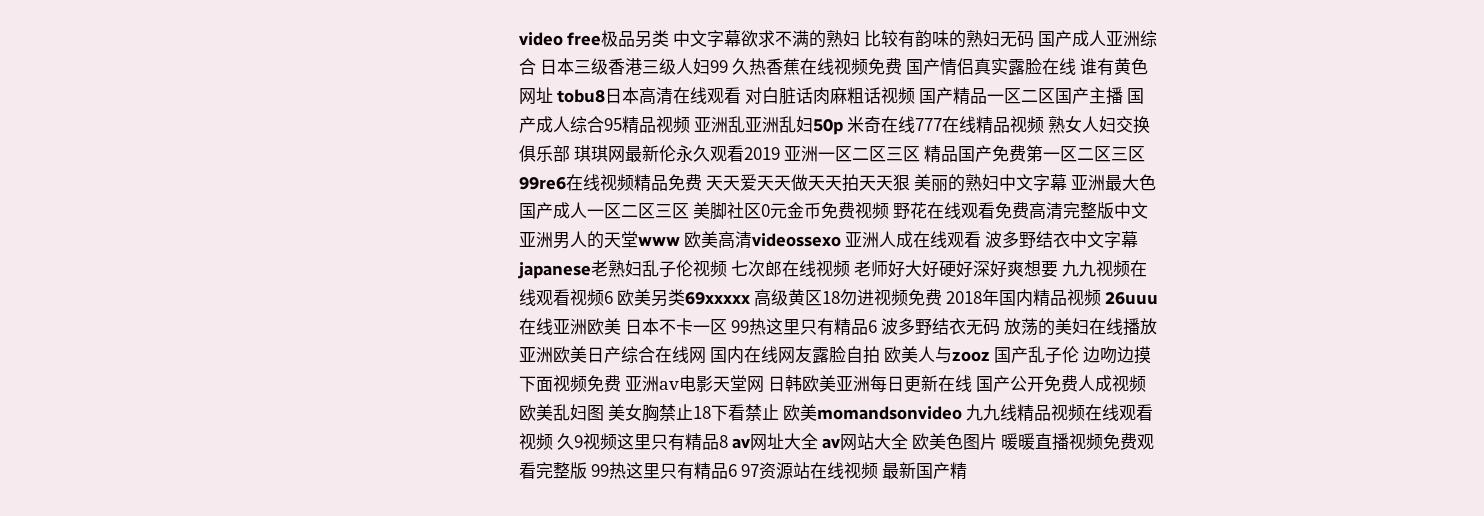video free极品另类 中文字幕欲求不满的熟妇 比较有韵味的熟妇无码 国产成人亚洲综合 日本三级香港三级人妇99 久热香蕉在线视频免费 国产情侣真实露脸在线 谁有黄色网址 tobu8日本高清在线观看 对白脏话肉麻粗话视频 国产精品一区二区国产主播 国产成人综合95精品视频 亚洲乱亚洲乱妇50p 米奇在线777在线精品视频 熟女人妇交换俱乐部 琪琪网最新伦永久观看2019 亚洲一区二区三区 精品国产免费第一区二区三区 99re6在线视频精品免费 天天爱天天做天天拍天天狠 美丽的熟妇中文字幕 亚洲最大色 国产成人一区二区三区 美脚社区0元金币免费视频 野花在线观看免费高清完整版中文 亚洲男人的天堂www 欧美高清videossexo 亚洲人成在线观看 波多野结衣中文字幕 japanese老熟妇乱子伦视频 七次郎在线视频 老师好大好硬好深好爽想要 九九视频在线观看视频6 欧美另类69xxxxx 高级黄区18勿进视频免费 2018年国内精品视频 26uuu在线亚洲欧美 日本不卡一区 99热这里只有精品6 波多野结衣无码 放荡的美妇在线播放 亚洲欧美日产综合在线网 国内在线网友露脸自拍 欧美人与zooz 国产乱子伦 边吻边摸下面视频免费 亚洲аv电影天堂网 日韩欧美亚洲每日更新在线 国产公开免费人成视频 欧美乱妇图 美女胸禁止18下看禁止 欧美momandsonvideo 九九线精品视频在线观看视频 久9视频这里只有精品8 av网址大全 av网站大全 欧美色图片 暖暖直播视频免费观看完整版 99热这里只有精品6 97资源站在线视频 最新国产精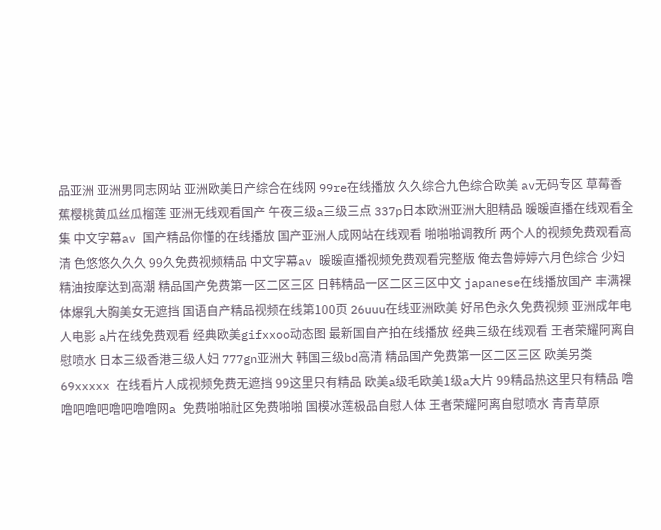品亚洲 亚洲男同志网站 亚洲欧美日产综合在线网 99re在线播放 久久综合九色综合欧美 av无码专区 草莓香蕉樱桃黄瓜丝瓜榴莲 亚洲无线观看国产 午夜三级a三级三点 337p日本欧洲亚洲大胆精品 暖暖直播在线观看全集 中文字幕av 国产精品你懂的在线播放 国产亚洲人成网站在线观看 啪啪啪调教所 两个人的视频免费观看高清 色悠悠久久久 99久免费视频精品 中文字幕av 暖暖直播视频免费观看完整版 俺去鲁婷婷六月色综合 少妇精油按摩达到高潮 精品国产免费第一区二区三区 日韩精品一区二区三区中文 japanese在线播放国产 丰满裸体爆乳大胸美女无遮挡 国语自产精品视频在线第100页 26uuu在线亚洲欧美 好吊色永久免费视频 亚洲成年电人电影 a片在线免费观看 经典欧美gifxxoo动态图 最新国自产拍在线播放 经典三级在线观看 王者荣耀阿离自慰喷水 日本三级香港三级人妇 777gn亚洲大 韩国三级bd高清 精品国产免费第一区二区三区 欧美另类69xxxxx 在线看片人成视频免费无遮挡 99这里只有精品 欧美a级毛欧美1级a大片 99精品热这里只有精品 噜噜吧噜吧噜吧噜噜网a 免费啪啪社区免费啪啪 国模冰莲极品自慰人体 王者荣耀阿离自慰喷水 青青草原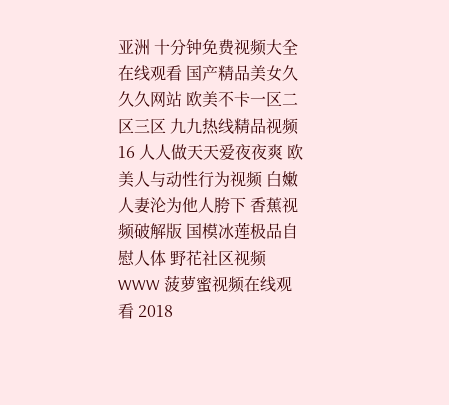亚洲 十分钟免费视频大全在线观看 国产精品美女久久久网站 欧美不卡一区二区三区 九九热线精品视频16 人人做天天爱夜夜爽 欧美人与动性行为视频 白嫩人妻沦为他人胯下 香蕉视频破解版 国模冰莲极品自慰人体 野花社区视频WWW 菠萝蜜视频在线观看 2018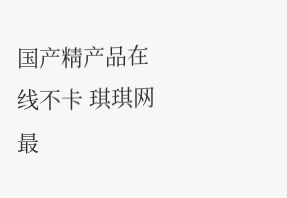国产精产品在线不卡 琪琪网最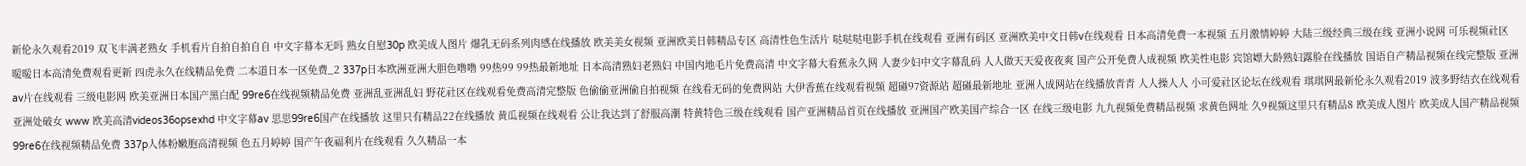新伦永久观看2019 双飞丰满老熟女 手机看片自拍自拍自自 中文字幕本无吗 熟女自慰30p 欧美成人图片 爆乳无码系列肉感在线播放 欧美美女视频 亚洲欧美日韩精品专区 高清性色生活片 哒哒哒电影手机在线观看 亚洲有码区 亚洲欧美中文日韩v在线观看 日本高清免费一本视频 五月激情婷婷 大陆三级经典三级在线 亚洲小说网 可乐视频社区 暖暖日本高清免费观看更新 四虎永久在线精品免费 二本道日本一区免费_2 337p日本欧洲亚洲大胆色噜噜 99热99 99热最新地址 日本高清熟妇老熟妇 中国内地毛片免费高清 中文字幕大看蕉永久网 人妻少妇中文字幕乱码 人人做天天爱夜夜爽 国产公开免费人成视频 欧美性电影 宾馆嫖大龄熟妇露脸在线播放 国语自产精品视频在线完整版 亚洲av片在线观看 三级电影网 欧美亚洲日本国产黑白配 99re6在线视频精品免费 亚洲乱亚洲乱妇 野花社区在线观看免费高清完整版 色偷偷亚洲偷自拍视频 在线看无码的免费网站 大伊香蕉在线观看视频 超碰97资源站 超碰最新地址 亚洲人成网站在线播放青青 人人操人人 小可爱社区论坛在线观看 琪琪网最新伦永久观看2019 波多野结衣在线观看 亚洲处破女 www 欧美高清videos36opsexhd 中文字幕av 思思99re6国产在线播放 这里只有精品22在线播放 黄瓜视频在线观看 公让我达到了舒服高潮 特黄特色三级在线观看 国产亚洲精品首页在线播放 亚洲国产欧美国产综合一区 在线三级电影 九九视频免费精品视频 求黄色网址 久9视频这里只有精品8 欧美成人图片 欧美成人国产精品视频 99re6在线视频精品免费 337p人体粉嫩胞高清视频 色五月婷婷 国产午夜福利片在线观看 久久精品一本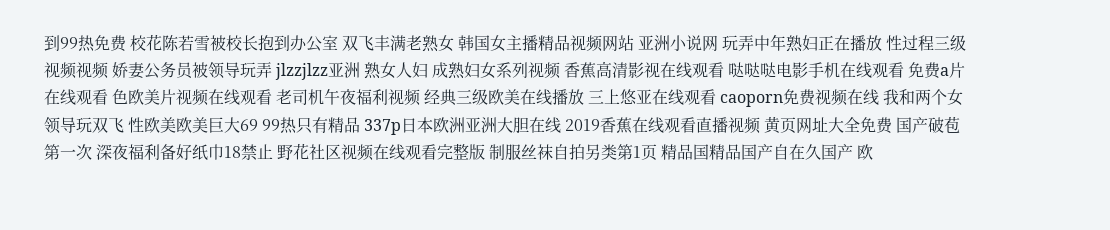到99热免费 校花陈若雪被校长抱到办公室 双飞丰满老熟女 韩国女主播精品视频网站 亚洲小说网 玩弄中年熟妇正在播放 性过程三级视频视频 娇妻公务员被领导玩弄 jlzzjlzz亚洲 熟女人妇 成熟妇女系列视频 香蕉高清影视在线观看 哒哒哒电影手机在线观看 免费a片在线观看 色欧美片视频在线观看 老司机午夜福利视频 经典三级欧美在线播放 三上悠亚在线观看 caoporn免费视频在线 我和两个女领导玩双飞 性欧美欧美巨大69 99热只有精品 337p日本欧洲亚洲大胆在线 2019香蕉在线观看直播视频 黄页网址大全免费 国产破苞第一次 深夜福利备好纸巾18禁止 野花社区视频在线观看完整版 制服丝袜自拍另类第1页 精品国精品国产自在久国产 欧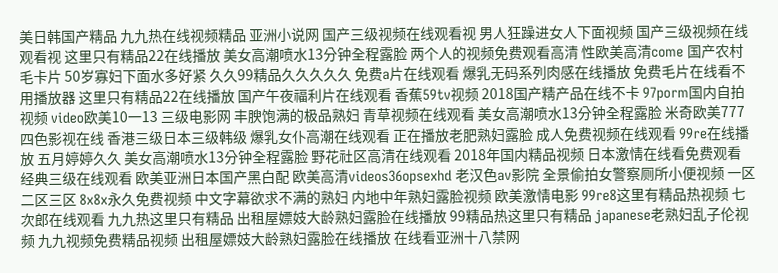美日韩国产精品 九九热在线视频精品 亚洲小说网 国产三级视频在线观看视 男人狂躁进女人下面视频 国产三级视频在线观看视 这里只有精品22在线播放 美女高潮喷水13分钟全程露脸 两个人的视频免费观看高清 性欧美高清come 国产农村毛卡片 50岁寡妇下面水多好紧 久久99精品久久久久久 免费a片在线观看 爆乳无码系列肉感在线播放 免费毛片在线看不用播放器 这里只有精品22在线播放 国产午夜福利片在线观看 香蕉59tv视频 2018国产精产品在线不卡 97porm国内自拍视频 video欧美10一13 三级电影网 丰腴饱满的极品熟妇 青草视频在线观看 美女高潮喷水13分钟全程露脸 米奇欧美777四色影视在线 香港三级日本三级韩级 爆乳女仆高潮在线观看 正在播放老肥熟妇露脸 成人免费视频在线观看 99re在线播放 五月婷婷久久 美女高潮喷水13分钟全程露脸 野花社区高清在线观看 2018年国内精品视频 日本激情在线看免费观看 经典三级在线观看 欧美亚洲日本国产黑白配 欧美高清videos36opsexhd 老汉色av影院 全景偷拍女警察厕所小便视频 一区二区三区 8x8ⅹ永久免费视频 中文字幕欲求不满的熟妇 内地中年熟妇露脸视频 欧美激情电影 99re8这里有精品热视频 七次郎在线观看 九九热这里只有精品 出租屋嫖妓大龄熟妇露脸在线播放 99精品热这里只有精品 japanese老熟妇乱子伦视频 九九视频免费精品视频 出租屋嫖妓大龄熟妇露脸在线播放 在线看亚洲十八禁网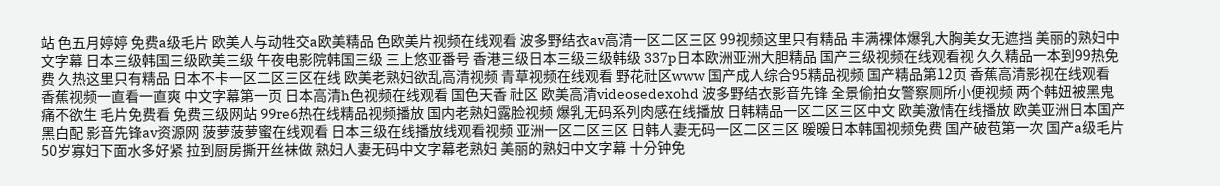站 色五月婷婷 免费a级毛片 欧美人与动牲交a欧美精品 色欧美片视频在线观看 波多野结衣av高清一区二区三区 99视频这里只有精品 丰满裸体爆乳大胸美女无遮挡 美丽的熟妇中文字幕 日本三级韩国三级欧美三级 午夜电影院韩国三级 三上悠亚番号 香港三级日本三级三级韩级 337p日本欧洲亚洲大胆精品 国产三级视频在线观看视 久久精品一本到99热免费 久热这里只有精品 日本不卡一区二区三区在线 欧美老熟妇欲乱高清视频 青草视频在线观看 野花社区www 国产成人综合95精品视频 国产精品第12页 香蕉高清影视在线观看 香蕉视频一直看一直爽 中文字幕第一页 日本高清h色视频在线观看 国色天香 社区 欧美高清videosedexohd 波多野结衣影音先锋 全景偷拍女警察厕所小便视频 两个韩妞被黑鬼痛不欲生 毛片免费看 免费三级网站 99re6热在线精品视频播放 国内老熟妇露脸视频 爆乳无码系列肉感在线播放 日韩精品一区二区三区中文 欧美激情在线播放 欧美亚洲日本国产黑白配 影音先锋av资源网 菠萝菠萝蜜在线观看 日本三级在线播放线观看视频 亚洲一区二区三区 日韩人妻无码一区二区三区 暖暖日本韩国视频免费 国产破苞第一次 国产a级毛片 50岁寡妇下面水多好紧 拉到厨房撕开丝袜做 熟妇人妻无码中文字幕老熟妇 美丽的熟妇中文字幕 十分钟免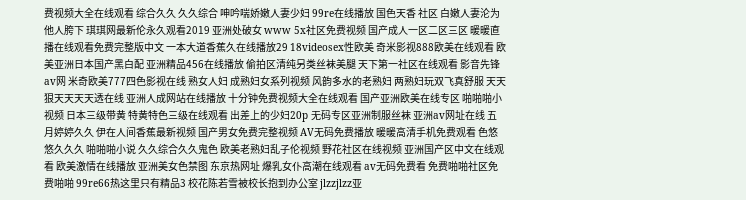费视频大全在线观看 综合久久 久久综合 呻吟喘娇嫩人妻少妇 99re在线播放 国色天香 社区 白嫩人妻沦为他人胯下 琪琪网最新伦永久观看2019 亚洲处破女 www 5x社区免费视频 国产成人一区二区三区 暖暖直播在线观看免费完整版中文 一本大道香蕉久在线播放29 18videosex性欧美 奇米影视888欧美在线观看 欧美亚洲日本国产黑白配 亚洲精品456在线播放 偷拍区清纯另类丝袜美腿 天下第一社区在线观看 影音先锋av网 米奇欧美777四色影视在线 熟女人妇 成熟妇女系列视频 风韵多水的老熟妇 两熟妇玩双飞真舒服 天天狠天天天天透在线 亚洲人成网站在线播放 十分钟免费视频大全在线观看 国产亚洲欧美在线专区 啪啪啪小视频 日本三级带黄 特黄特色三级在线观看 出差上的少妇20p 无码专区亚洲制服丝袜 亚洲av网址在线 五月婷婷久久 伊在人间香蕉最新视频 国产男女免费完整视频 AV无码免费播放 暖暖高清手机免费观看 色悠悠久久久 啪啪啪小说 久久综合久久鬼色 欧美老熟妇乱子伦视频 野花社区在线视频 亚洲国产区中文在线观看 欧美激情在线播放 亚洲美女色禁图 东京热网址 爆乳女仆高潮在线观看 av无码免费看 免费啪啪社区免费啪啪 99re66热这里只有精品3 校花陈若雪被校长抱到办公室 jlzzjlzz亚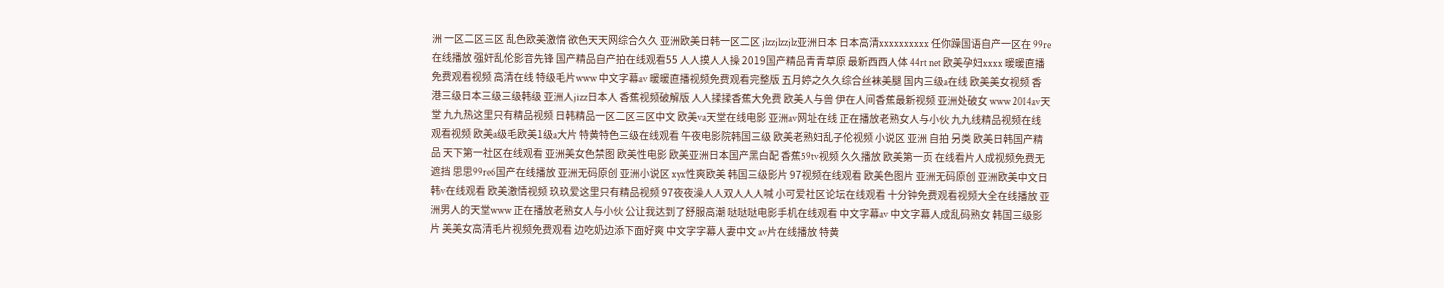洲 一区二区三区 乱色欧美激惰 欲色天天网综合久久 亚洲欧美日韩一区二区 jlzzjlzzjlz亚洲日本 日本高清xxxxxxxxxx 任你躁国语自产一区在 99re在线播放 强奸乱伦影音先锋 国产精品自产拍在线观看55 人人摸人人操 2019国产精品青青草原 最新西西人体 44rt net 欧美孕妇xxxx 暖暖直播免费观看视频 高清在线 特级毛片www 中文字幕av 暖暖直播视频免费观看完整版 五月婷之久久综合丝袜美腿 国内三级a在线 欧美美女视频 香港三级日本三级三级韩级 亚洲人jizz日本人 香蕉视频破解版 人人揉揉香蕉大免费 欧美人与兽 伊在人间香蕉最新视频 亚洲处破女 www 2014av天堂 九九热这里只有精品视频 日韩精品一区二区三区中文 欧美va天堂在线电影 亚洲av网址在线 正在播放老熟女人与小伙 九九线精品视频在线观看视频 欧美a级毛欧美1级a大片 特黄特色三级在线观看 午夜电影院韩国三级 欧美老熟妇乱子伦视频 小说区 亚洲 自拍 另类 欧美日韩国产精品 天下第一社区在线观看 亚洲美女色禁图 欧美性电影 欧美亚洲日本国产黑白配 香蕉59tv视频 久久播放 欧美第一页 在线看片人成视频免费无遮挡 思思99re6国产在线播放 亚洲无码原创 亚洲小说区 xyx性爽欧美 韩国三级影片 97视频在线观看 欧美色图片 亚洲无码原创 亚洲欧美中文日韩v在线观看 欧美激情视频 玖玖爱这里只有精品视频 97夜夜澡人人双人人人喊 小可爱社区论坛在线观看 十分钟免费观看视频大全在线播放 亚洲男人的天堂www 正在播放老熟女人与小伙 公让我达到了舒服高潮 哒哒哒电影手机在线观看 中文字幕av 中文字幕人成乱码熟女 韩国三级影片 美美女高清毛片视频免费观看 边吃奶边添下面好爽 中文字字幕人妻中文 av片在线播放 特黄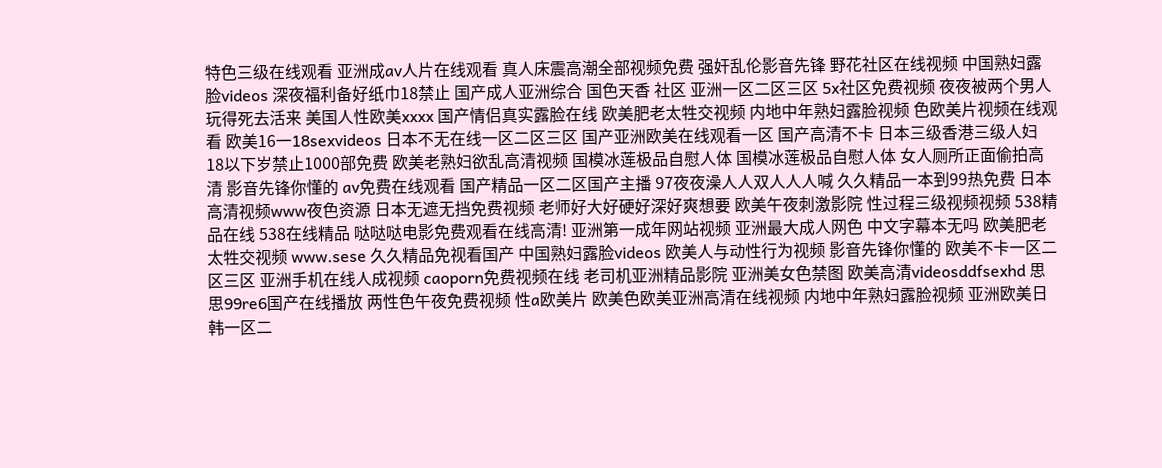特色三级在线观看 亚洲成av人片在线观看 真人床震高潮全部视频免费 强奸乱伦影音先锋 野花社区在线视频 中国熟妇露脸videos 深夜福利备好纸巾18禁止 国产成人亚洲综合 国色天香 社区 亚洲一区二区三区 5x社区免费视频 夜夜被两个男人玩得死去活来 美国人性欧美xxxx 国产情侣真实露脸在线 欧美肥老太牲交视频 内地中年熟妇露脸视频 色欧美片视频在线观看 欧美16一18sexvideos 日本不无在线一区二区三区 国产亚洲欧美在线观看一区 国产高清不卡 日本三级香港三级人妇 18以下岁禁止1000部免费 欧美老熟妇欲乱高清视频 国模冰莲极品自慰人体 国模冰莲极品自慰人体 女人厕所正面偷拍高清 影音先锋你懂的 av免费在线观看 国产精品一区二区国产主播 97夜夜澡人人双人人人喊 久久精品一本到99热免费 日本高清视频www夜色资源 日本无遮无挡免费视频 老师好大好硬好深好爽想要 欧美午夜刺激影院 性过程三级视频视频 538精品在线 538在线精品 哒哒哒电影免费观看在线高清! 亚洲第一成年网站视频 亚洲最大成人网色 中文字幕本无吗 欧美肥老太牲交视频 www.sese 久久精品免视看国产 中国熟妇露脸videos 欧美人与动性行为视频 影音先锋你懂的 欧美不卡一区二区三区 亚洲手机在线人成视频 caoporn免费视频在线 老司机亚洲精品影院 亚洲美女色禁图 欧美高清videosddfsexhd 思思99re6国产在线播放 两性色午夜免费视频 性a欧美片 欧美色欧美亚洲高清在线视频 内地中年熟妇露脸视频 亚洲欧美日韩一区二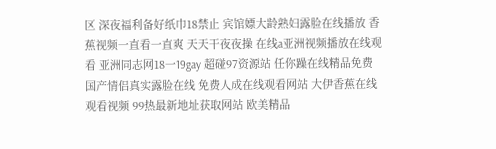区 深夜福利备好纸巾18禁止 宾馆嫖大龄熟妇露脸在线播放 香蕉视频一直看一直爽 天天干夜夜操 在线a亚洲视频播放在线观看 亚洲同志网18一19gay 超碰97资源站 任你躁在线精品免费 国产情侣真实露脸在线 免费人成在线观看网站 大伊香蕉在线观看视频 99热最新地址获取网站 欧美精品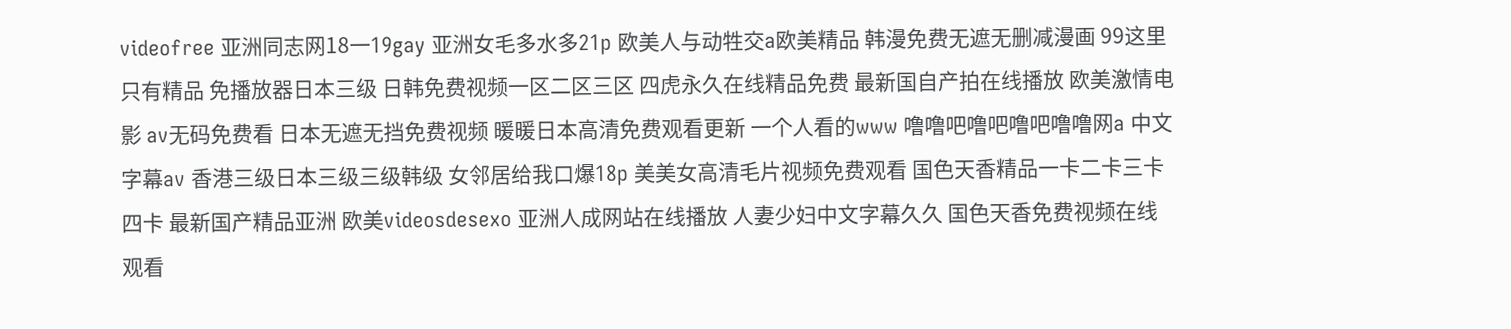videofree 亚洲同志网18一19gay 亚洲女毛多水多21p 欧美人与动牲交a欧美精品 韩漫免费无遮无删减漫画 99这里只有精品 免播放器日本三级 日韩免费视频一区二区三区 四虎永久在线精品免费 最新国自产拍在线播放 欧美激情电影 av无码免费看 日本无遮无挡免费视频 暖暖日本高清免费观看更新 一个人看的www 噜噜吧噜吧噜吧噜噜网a 中文字幕av 香港三级日本三级三级韩级 女邻居给我口爆18p 美美女高清毛片视频免费观看 国色天香精品一卡二卡三卡四卡 最新国产精品亚洲 欧美videosdesexo 亚洲人成网站在线播放 人妻少妇中文字幕久久 国色天香免费视频在线观看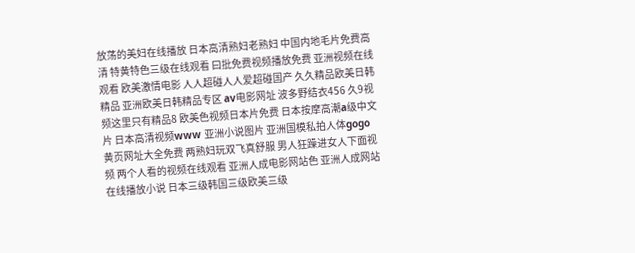放荡的美妇在线播放 日本高清熟妇老熟妇 中国内地毛片免费高清 特黄特色三级在线观看 曰批免费视频播放免费 亚洲视频在线观看 欧美激情电影 人人超碰人人爱超碰国产 久久精品欧美日韩精品 亚洲欧美日韩精品专区 av电影网址 波多野结衣456 久9视频这里只有精品8 欧美色视频日本片免费 日本按摩高潮a级中文片 日本高清视频www 亚洲小说图片 亚洲国模私拍人体gogo 黄页网址大全免费 两熟妇玩双飞真舒服 男人狂躁进女人下面视频 两个人看的视频在线观看 亚洲人成电影网站色 亚洲人成网站在线播放小说 日本三级韩国三级欧美三级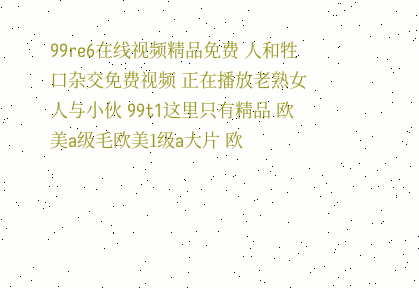99re6在线视频精品免费 人和牲口杂交免费视频 正在播放老熟女人与小伙 99t1这里只有精品 欧美a级毛欧美1级a大片 欧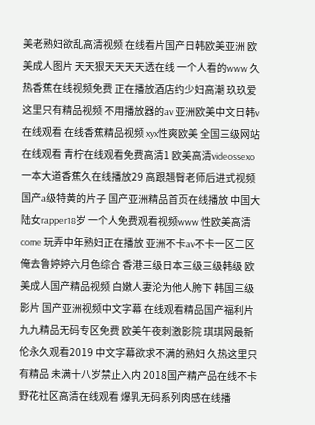美老熟妇欲乱高清视频 在线看片国产日韩欧美亚洲 欧美成人图片 天天狠天天天天透在线 一个人看的www 久热香蕉在线视频免费 正在播放酒店约少妇高潮 玖玖爱这里只有精品视频 不用播放器的av 亚洲欧美中文日韩v在线观看 在线香蕉精品视频 xyx性爽欧美 全国三级网站在线观看 青柠在线观看免费高清1 欧美高清videossexo 一本大道香蕉久在线播放29 高跟翘臀老师后进式视频 国产a级特黄的片子 国产亚洲精品首页在线播放 中国大陆女rapper18岁 一个人免费观看视频www 性欧美高清come 玩弄中年熟妇正在播放 亚洲不卡av不卡一区二区 俺去鲁婷婷六月色综合 香港三级日本三级三级韩级 欧美成人国产精品视频 白嫩人妻沦为他人胯下 韩国三级影片 国产亚洲视频中文字幕 在线观看精品国产福利片 九九精品无码专区免费 欧美午夜刺激影院 琪琪网最新伦永久观看2019 中文字幕欲求不满的熟妇 久热这里只有精品 未满十八岁禁止入内 2018国产精产品在线不卡 野花社区高清在线观看 爆乳无码系列肉感在线播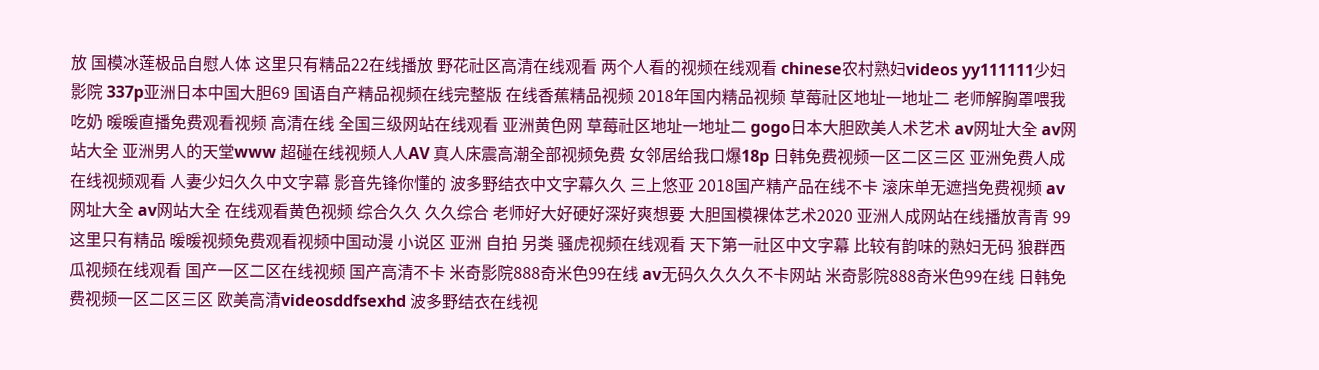放 国模冰莲极品自慰人体 这里只有精品22在线播放 野花社区高清在线观看 两个人看的视频在线观看 chinese农村熟妇videos yy111111少妇影院 337p亚洲日本中国大胆69 国语自产精品视频在线完整版 在线香蕉精品视频 2018年国内精品视频 草莓社区地址一地址二 老师解胸罩喂我吃奶 暖暖直播免费观看视频 高清在线 全国三级网站在线观看 亚洲黄色网 草莓社区地址一地址二 gogo日本大胆欧美人术艺术 av网址大全 av网站大全 亚洲男人的天堂www 超碰在线视频人人AV 真人床震高潮全部视频免费 女邻居给我口爆18p 日韩免费视频一区二区三区 亚洲免费人成在线视频观看 人妻少妇久久中文字幕 影音先锋你懂的 波多野结衣中文字幕久久 三上悠亚 2018国产精产品在线不卡 滚床单无遮挡免费视频 av网址大全 av网站大全 在线观看黄色视频 综合久久 久久综合 老师好大好硬好深好爽想要 大胆国模裸体艺术2020 亚洲人成网站在线播放青青 99这里只有精品 暖暖视频免费观看视频中国动漫 小说区 亚洲 自拍 另类 骚虎视频在线观看 天下第一社区中文字幕 比较有韵味的熟妇无码 狼群西瓜视频在线观看 国产一区二区在线视频 国产高清不卡 米奇影院888奇米色99在线 av无码久久久久不卡网站 米奇影院888奇米色99在线 日韩免费视频一区二区三区 欧美高清videosddfsexhd 波多野结衣在线视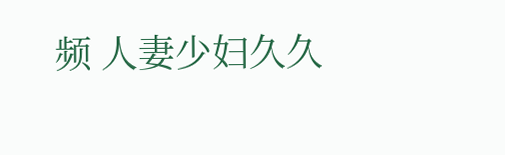频 人妻少妇久久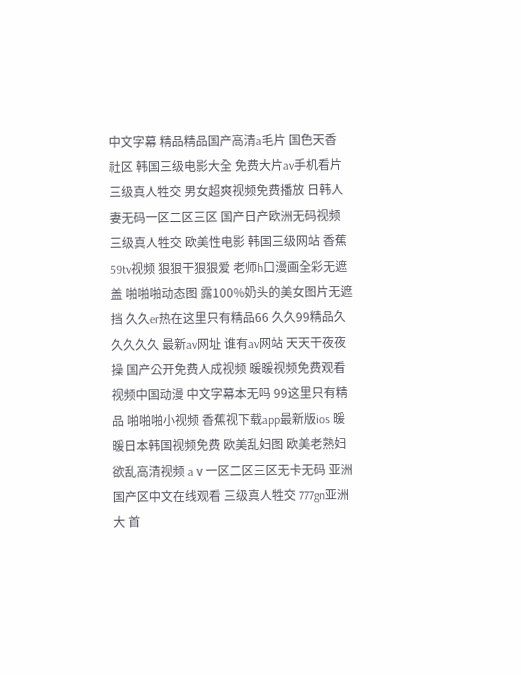中文字幕 精品精品国产高清a毛片 国色天香 社区 韩国三级电影大全 免费大片av手机看片 三级真人牲交 男女超爽视频免费播放 日韩人妻无码一区二区三区 国产日产欧洲无码视频 三级真人牲交 欧美性电影 韩国三级网站 香蕉59tv视频 狠狠干狠狠爱 老师h口漫画全彩无遮盖 啪啪啪动态图 露100%奶头的美女图片无遮挡 久久er热在这里只有精品66 久久99精品久久久久久 最新av网址 谁有av网站 天天干夜夜操 国产公开免费人成视频 暖暖视频免费观看视频中国动漫 中文字幕本无吗 99这里只有精品 啪啪啪小视频 香蕉视下载app最新版ios 暖暖日本韩国视频免费 欧美乱妇图 欧美老熟妇欲乱高清视频 aⅴ一区二区三区无卡无码 亚洲国产区中文在线观看 三级真人牲交 777gn亚洲大 首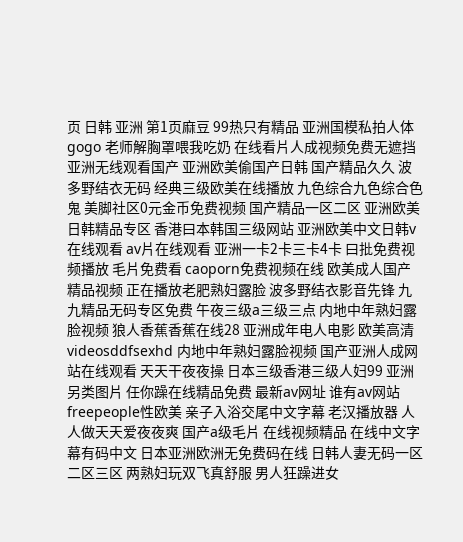页 日韩 亚洲 第1页麻豆 99热只有精品 亚洲国模私拍人体gogo 老师解胸罩喂我吃奶 在线看片人成视频免费无遮挡 亚洲无线观看国产 亚洲欧美偷国产日韩 国产精品久久 波多野结衣无码 经典三级欧美在线播放 九色综合九色综合色鬼 美脚社区0元金币免费视频 国产精品一区二区 亚洲欧美日韩精品专区 香港曰本韩国三级网站 亚洲欧美中文日韩v在线观看 av片在线观看 亚洲一卡2卡三卡4卡 曰批免费视频播放 毛片免费看 caoporn免费视频在线 欧美成人国产精品视频 正在播放老肥熟妇露脸 波多野结衣影音先锋 九九精品无码专区免费 午夜三级a三级三点 内地中年熟妇露脸视频 狼人香蕉香蕉在线28 亚洲成年电人电影 欧美高清videosddfsexhd 内地中年熟妇露脸视频 国产亚洲人成网站在线观看 天天干夜夜操 日本三级香港三级人妇99 亚洲另类图片 任你躁在线精品免费 最新av网址 谁有av网站 freepeople性欧美 亲子入浴交尾中文字幕 老汉播放器 人人做天天爱夜夜爽 国产a级毛片 在线视频精品 在线中文字幕有码中文 日本亚洲欧洲无免费码在线 日韩人妻无码一区二区三区 两熟妇玩双飞真舒服 男人狂躁进女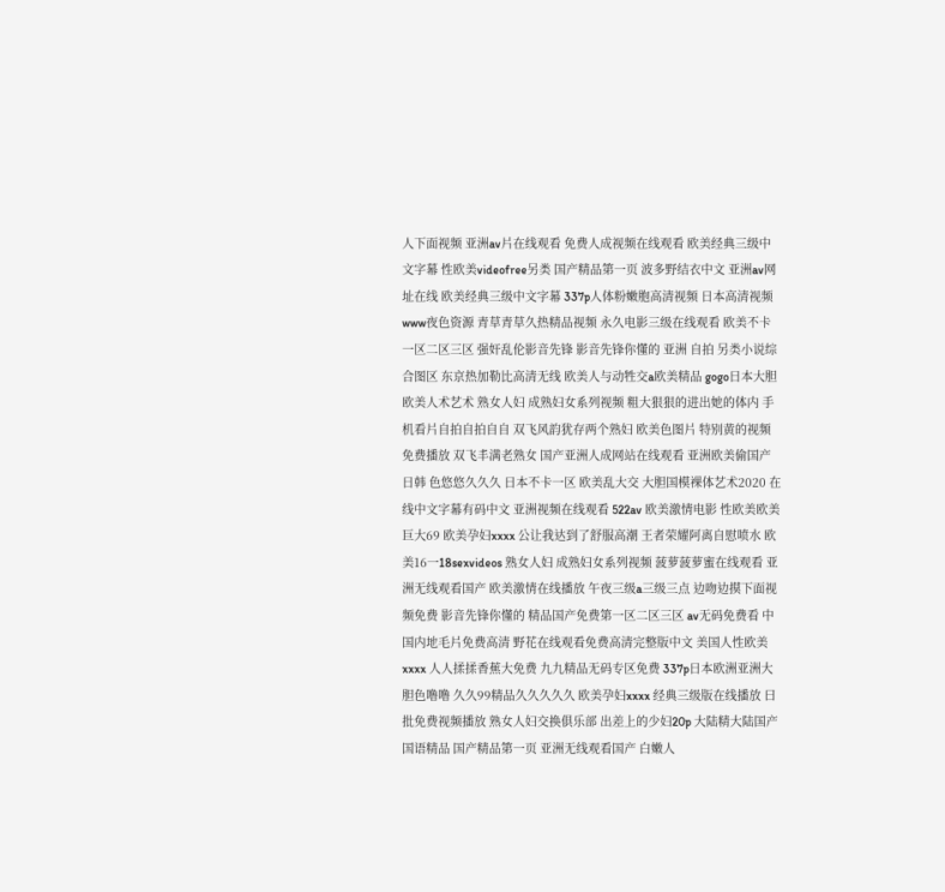人下面视频 亚洲av片在线观看 免费人成视频在线观看 欧美经典三级中文字幕 性欧美videofree另类 国产精品第一页 波多野结衣中文 亚洲av网址在线 欧美经典三级中文字幕 337p人体粉嫩胞高清视频 日本高清视频www夜色资源 青草青草久热精品视频 永久电影三级在线观看 欧美不卡一区二区三区 强奸乱伦影音先锋 影音先锋你懂的 亚洲 自拍 另类小说综合图区 东京热加勒比高清无线 欧美人与动牲交a欧美精品 gogo日本大胆欧美人术艺术 熟女人妇 成熟妇女系列视频 粗大狠狠的进出她的体内 手机看片自拍自拍自自 双飞风韵犹存两个熟妇 欧美色图片 特别黄的视频免费播放 双飞丰满老熟女 国产亚洲人成网站在线观看 亚洲欧美偷国产日韩 色悠悠久久久 日本不卡一区 欧美乱大交 大胆国模裸体艺术2020 在线中文字幕有码中文 亚洲视频在线观看 522av 欧美激情电影 性欧美欧美巨大69 欧美孕妇xxxx 公让我达到了舒服高潮 王者荣耀阿离自慰喷水 欧美16一18sexvideos 熟女人妇 成熟妇女系列视频 菠萝菠萝蜜在线观看 亚洲无线观看国产 欧美激情在线播放 午夜三级a三级三点 边吻边摸下面视频免费 影音先锋你懂的 精品国产免费第一区二区三区 av无码免费看 中国内地毛片免费高清 野花在线观看免费高清完整版中文 美国人性欧美xxxx 人人揉揉香蕉大免费 九九精品无码专区免费 337p日本欧洲亚洲大胆色噜噜 久久99精品久久久久久 欧美孕妇xxxx 经典三级版在线播放 曰批免费视频播放 熟女人妇交换俱乐部 出差上的少妇20p 大陆精大陆国产国语精品 国产精品第一页 亚洲无线观看国产 白嫩人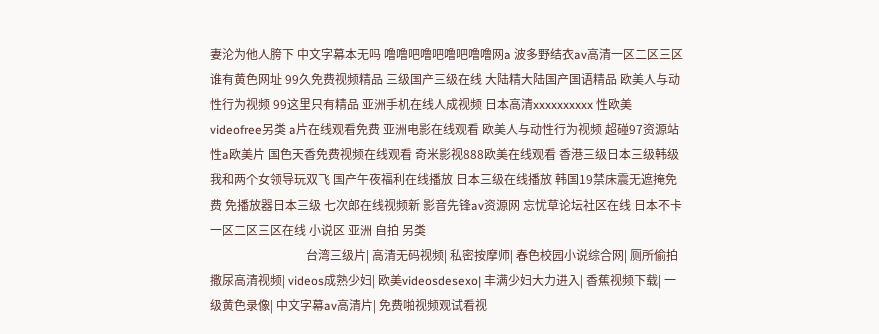妻沦为他人胯下 中文字幕本无吗 噜噜吧噜吧噜吧噜噜网a 波多野结衣av高清一区二区三区 谁有黄色网址 99久免费视频精品 三级国产三级在线 大陆精大陆国产国语精品 欧美人与动性行为视频 99这里只有精品 亚洲手机在线人成视频 日本高清xxxxxxxxxx 性欧美videofree另类 a片在线观看免费 亚洲电影在线观看 欧美人与动性行为视频 超碰97资源站 性a欧美片 国色天香免费视频在线观看 奇米影视888欧美在线观看 香港三级日本三级韩级 我和两个女领导玩双飞 国产午夜福利在线播放 日本三级在线播放 韩国19禁床震无遮掩免费 免播放器日本三级 七次郎在线视频新 影音先锋av资源网 忘忧草论坛社区在线 日本不卡一区二区三区在线 小说区 亚洲 自拍 另类
                                台湾三级片| 高清无码视频| 私密按摩师| 春色校园小说综合网| 厕所偷拍撒尿高清视频| videos成熟少妇| 欧美videosdesexo| 丰满少妇大力进入| 香蕉视频下载| 一级黄色录像| 中文字幕av高清片| 免费啪视频观试看视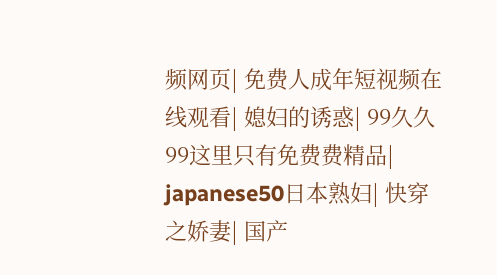频网页| 免费人成年短视频在线观看| 媳妇的诱惑| 99久久99这里只有免费费精品| japanese50日本熟妇| 快穿之娇妻| 国产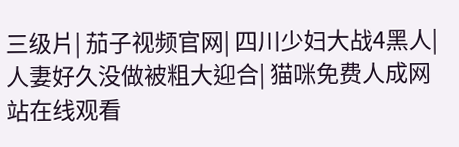三级片| 茄子视频官网| 四川少妇大战4黑人| 人妻好久没做被粗大迎合| 猫咪免费人成网站在线观看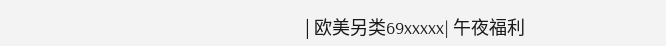| 欧美另类69xxxxx| 午夜福利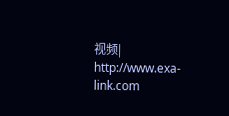视频| http://www.exa-link.com